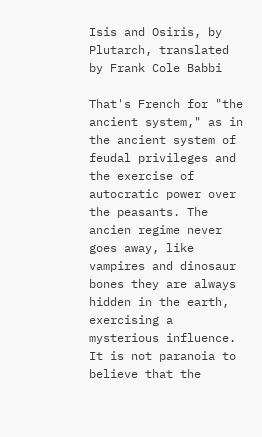Isis and Osiris, by Plutarch, translated by Frank Cole Babbi

That's French for "the ancient system," as in the ancient system of feudal privileges and the exercise of autocratic power over the peasants. The ancien regime never goes away, like vampires and dinosaur bones they are always hidden in the earth, exercising a mysterious influence. It is not paranoia to believe that the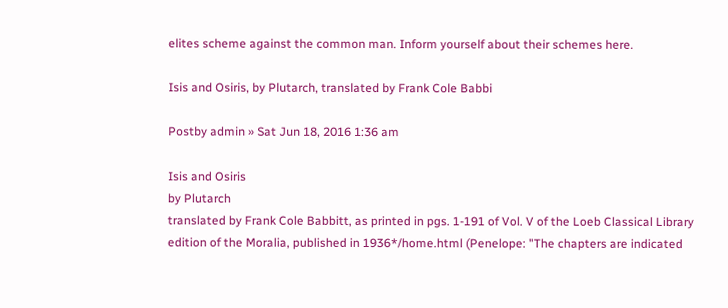elites scheme against the common man. Inform yourself about their schemes here.

Isis and Osiris, by Plutarch, translated by Frank Cole Babbi

Postby admin » Sat Jun 18, 2016 1:36 am

Isis and Osiris
by Plutarch
translated by Frank Cole Babbitt, as printed in pgs. 1-191 of Vol. V of the Loeb Classical Library edition of the Moralia, published in 1936*/home.html (Penelope: "The chapters are indicated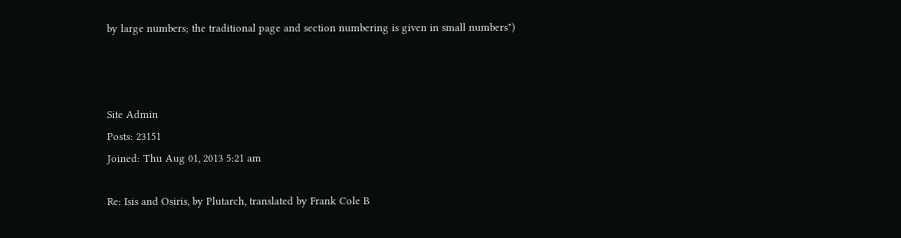by large numbers; the traditional page and section numbering is given in small numbers")



Site Admin
Posts: 23151
Joined: Thu Aug 01, 2013 5:21 am

Re: Isis and Osiris, by Plutarch, translated by Frank Cole B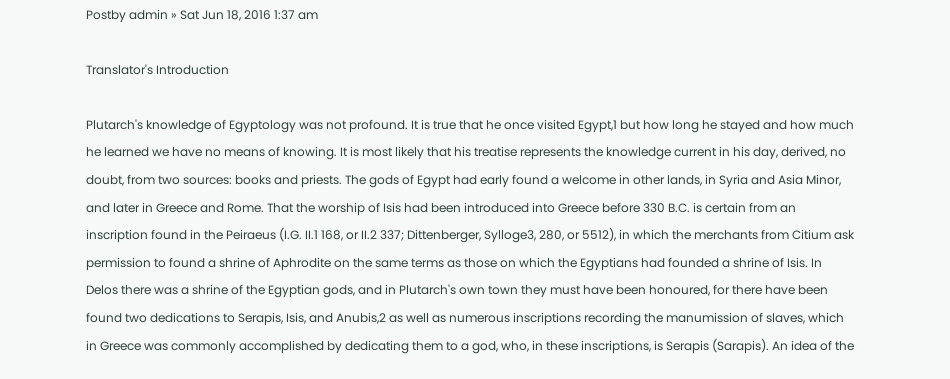Postby admin » Sat Jun 18, 2016 1:37 am

Translator's Introduction

Plutarch's knowledge of Egyptology was not profound. It is true that he once visited Egypt,1 but how long he stayed and how much he learned we have no means of knowing. It is most likely that his treatise represents the knowledge current in his day, derived, no doubt, from two sources: books and priests. The gods of Egypt had early found a welcome in other lands, in Syria and Asia Minor, and later in Greece and Rome. That the worship of Isis had been introduced into Greece before 330 B.C. is certain from an inscription found in the Peiraeus (I.G. II.1 168, or II.2 337; Dittenberger, Sylloge3, 280, or 5512), in which the merchants from Citium ask permission to found a shrine of Aphrodite on the same terms as those on which the Egyptians had founded a shrine of Isis. In Delos there was a shrine of the Egyptian gods, and in Plutarch's own town they must have been honoured, for there have been found two dedications to Serapis, Isis, and Anubis,2 as well as numerous inscriptions recording the manumission of slaves, which in Greece was commonly accomplished by dedicating them to a god, who, in these inscriptions, is Serapis (Sarapis). An idea of the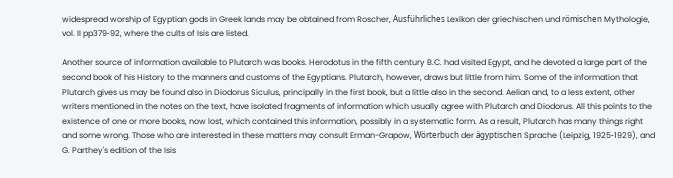widespread worship of Egyptian gods in Greek lands may be obtained from Roscher, Ausführliches Lexikon der griechischen und römischen Mythologie, vol. II pp379‑92, where the cults of Isis are listed.

Another source of information available to Plutarch was books. Herodotus in the fifth century B.C. had visited Egypt, and he devoted a large part of the second book of his History to the manners and customs of the Egyptians. Plutarch, however, draws but little from him. Some of the information that Plutarch gives us may be found also in Diodorus Siculus, principally in the first book, but a little also in the second. Aelian and, to a less extent, other writers mentioned in the notes on the text, have isolated fragments of information which usually agree with Plutarch and Diodorus. All this points to the existence of one or more books, now lost, which contained this information, possibly in a systematic form. As a result, Plutarch has many things right and some wrong. Those who are interested in these matters may consult Erman-Grapow, Wörterbuch der ägyptischen Sprache (Leipzig, 1925‑1929), and G. Parthey's edition of the Isis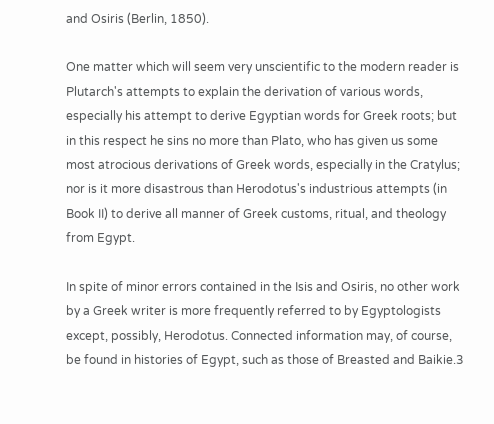and Osiris (Berlin, 1850).

One matter which will seem very unscientific to the modern reader is Plutarch's attempts to explain the derivation of various words, especially his attempt to derive Egyptian words for Greek roots; but in this respect he sins no more than Plato, who has given us some most atrocious derivations of Greek words, especially in the Cratylus; nor is it more disastrous than Herodotus's industrious attempts (in Book II) to derive all manner of Greek customs, ritual, and theology from Egypt.

In spite of minor errors contained in the Isis and Osiris, no other work by a Greek writer is more frequently referred to by Egyptologists except, possibly, Herodotus. Connected information may, of course, be found in histories of Egypt, such as those of Breasted and Baikie.3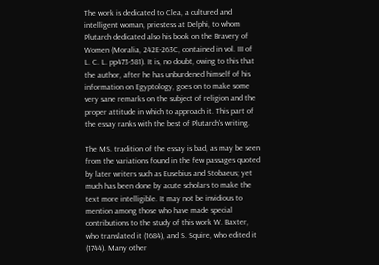The work is dedicated to Clea, a cultured and intelligent woman, priestess at Delphi, to whom Plutarch dedicated also his book on the Bravery of Women (Moralia, 242E-263C, contained in vol. III of L. C. L. pp473‑581). It is, no doubt, owing to this that the author, after he has unburdened himself of his information on Egyptology, goes on to make some very sane remarks on the subject of religion and the proper attitude in which to approach it. This part of the essay ranks with the best of Plutarch's writing.

The MS. tradition of the essay is bad, as may be seen from the variations found in the few passages quoted by later writers such as Eusebius and Stobaeus; yet much has been done by acute scholars to make the text more intelligible. It may not be invidious to mention among those who have made special contributions to the study of this work W. Baxter, who translated it (1684), and S. Squire, who edited it (1744). Many other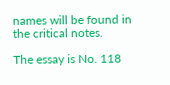names will be found in the critical notes.

The essay is No. 118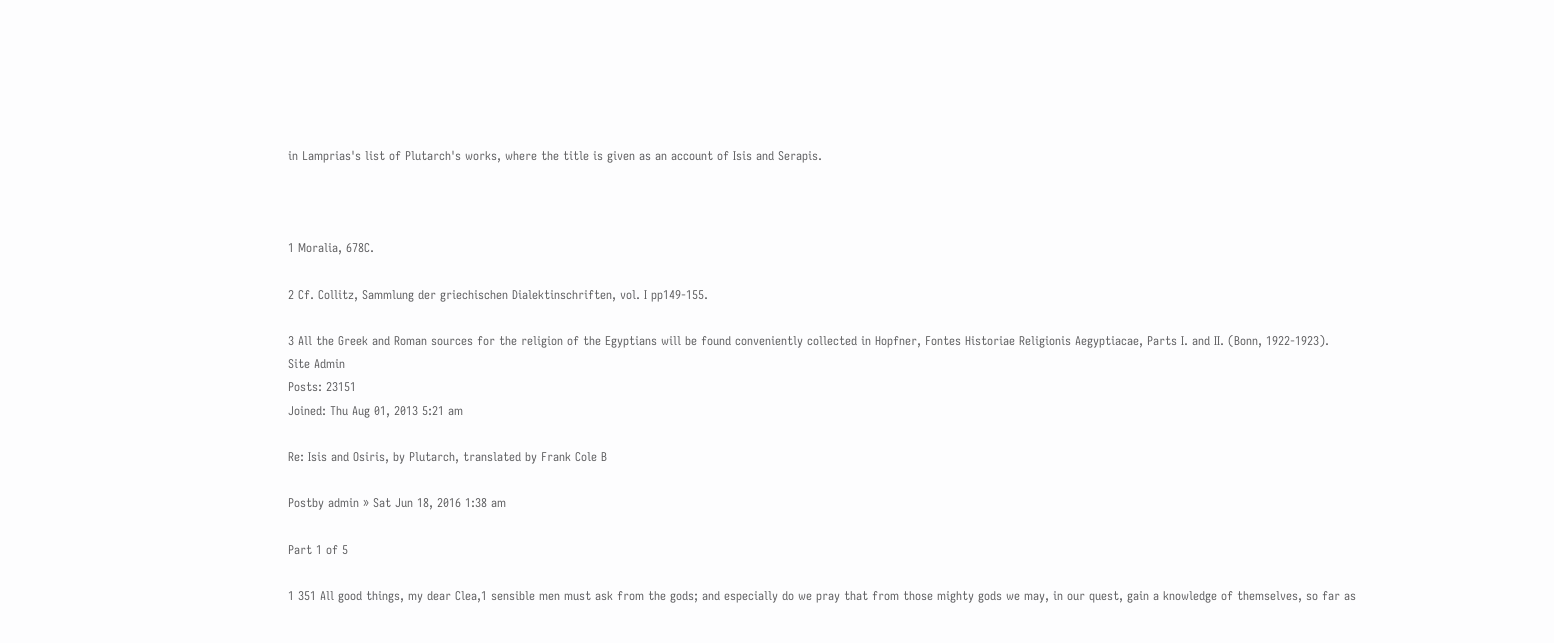in Lamprias's list of Plutarch's works, where the title is given as an account of Isis and Serapis.



1 Moralia, 678C.

2 Cf. Collitz, Sammlung der griechischen Dialektinschriften, vol. I pp149‑155.

3 All the Greek and Roman sources for the religion of the Egyptians will be found conveniently collected in Hopfner, Fontes Historiae Religionis Aegyptiacae, Parts I. and II. (Bonn, 1922‑1923).
Site Admin
Posts: 23151
Joined: Thu Aug 01, 2013 5:21 am

Re: Isis and Osiris, by Plutarch, translated by Frank Cole B

Postby admin » Sat Jun 18, 2016 1:38 am

Part 1 of 5

1 351 All good things, my dear Clea,1 sensible men must ask from the gods; and especially do we pray that from those mighty gods we may, in our quest, gain a knowledge of themselves, so far as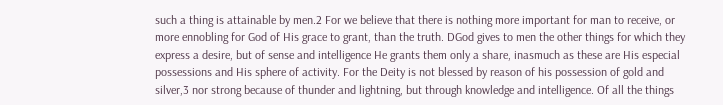such a thing is attainable by men.2 For we believe that there is nothing more important for man to receive, or more ennobling for God of His grace to grant, than the truth. DGod gives to men the other things for which they express a desire, but of sense and intelligence He grants them only a share, inasmuch as these are His especial possessions and His sphere of activity. For the Deity is not blessed by reason of his possession of gold and silver,3 nor strong because of thunder and lightning, but through knowledge and intelligence. Of all the things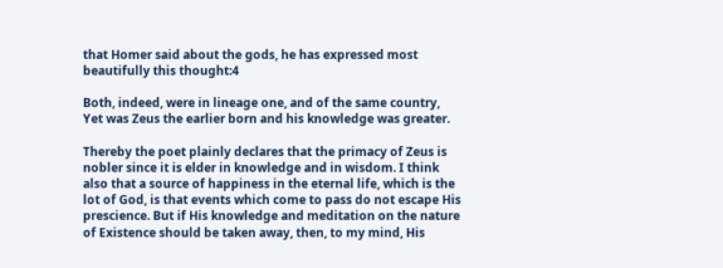that Homer said about the gods, he has expressed most beautifully this thought:4

Both, indeed, were in lineage one, and of the same country,
Yet was Zeus the earlier born and his knowledge was greater.

Thereby the poet plainly declares that the primacy of Zeus is nobler since it is elder in knowledge and in wisdom. I think also that a source of happiness in the eternal life, which is the lot of God, is that events which come to pass do not escape His prescience. But if His knowledge and meditation on the nature of Existence should be taken away, then, to my mind, His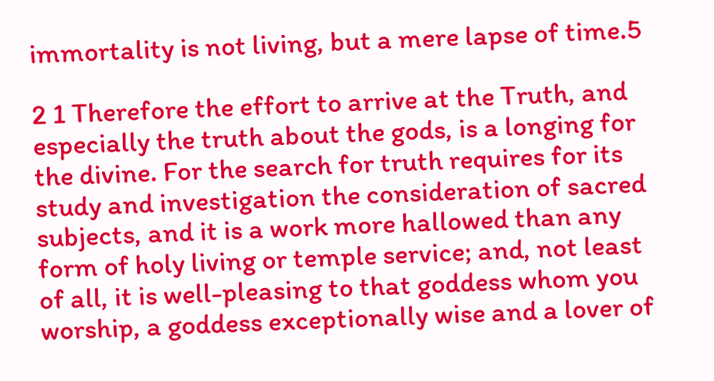immortality is not living, but a mere lapse of time.5

2 1 Therefore the effort to arrive at the Truth, and especially the truth about the gods, is a longing for the divine. For the search for truth requires for its study and investigation the consideration of sacred subjects, and it is a work more hallowed than any form of holy living or temple service; and, not least of all, it is well-pleasing to that goddess whom you worship, a goddess exceptionally wise and a lover of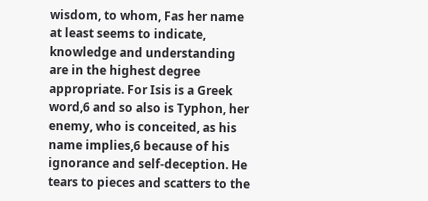wisdom, to whom, Fas her name at least seems to indicate, knowledge and understanding are in the highest degree appropriate. For Isis is a Greek word,6 and so also is Typhon, her enemy, who is conceited, as his name implies,6 because of his ignorance and self-deception. He tears to pieces and scatters to the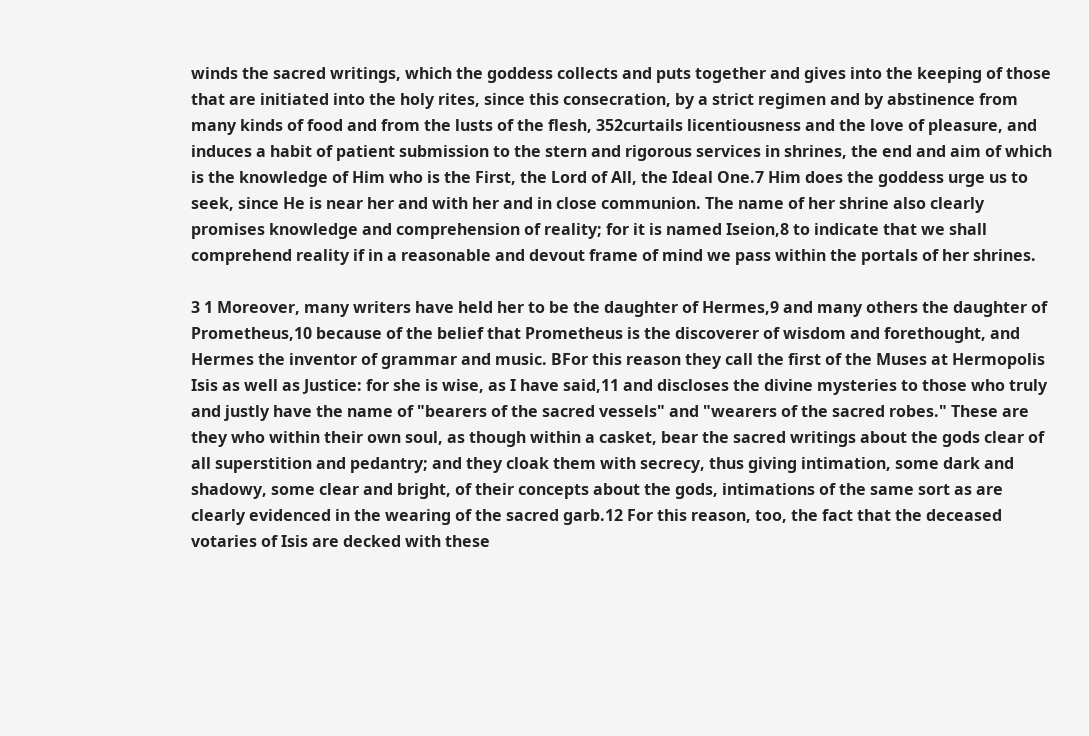winds the sacred writings, which the goddess collects and puts together and gives into the keeping of those that are initiated into the holy rites, since this consecration, by a strict regimen and by abstinence from many kinds of food and from the lusts of the flesh, 352curtails licentiousness and the love of pleasure, and induces a habit of patient submission to the stern and rigorous services in shrines, the end and aim of which is the knowledge of Him who is the First, the Lord of All, the Ideal One.7 Him does the goddess urge us to seek, since He is near her and with her and in close communion. The name of her shrine also clearly promises knowledge and comprehension of reality; for it is named Iseion,8 to indicate that we shall comprehend reality if in a reasonable and devout frame of mind we pass within the portals of her shrines.

3 1 Moreover, many writers have held her to be the daughter of Hermes,9 and many others the daughter of Prometheus,10 because of the belief that Prometheus is the discoverer of wisdom and forethought, and Hermes the inventor of grammar and music. BFor this reason they call the first of the Muses at Hermopolis Isis as well as Justice: for she is wise, as I have said,11 and discloses the divine mysteries to those who truly and justly have the name of "bearers of the sacred vessels" and "wearers of the sacred robes." These are they who within their own soul, as though within a casket, bear the sacred writings about the gods clear of all superstition and pedantry; and they cloak them with secrecy, thus giving intimation, some dark and shadowy, some clear and bright, of their concepts about the gods, intimations of the same sort as are clearly evidenced in the wearing of the sacred garb.12 For this reason, too, the fact that the deceased votaries of Isis are decked with these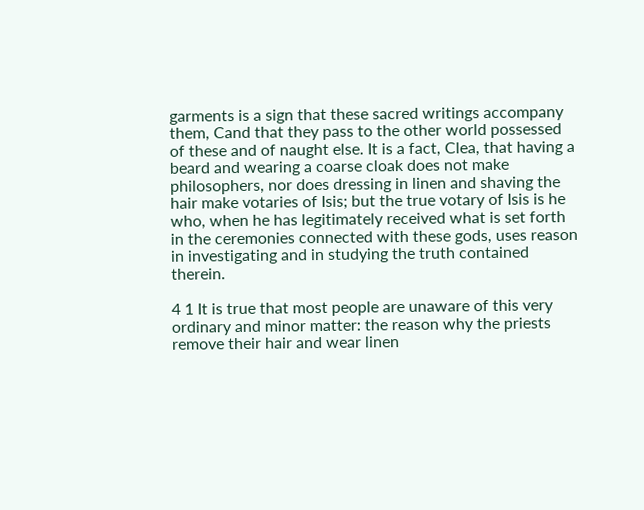garments is a sign that these sacred writings accompany them, Cand that they pass to the other world possessed of these and of naught else. It is a fact, Clea, that having a beard and wearing a coarse cloak does not make philosophers, nor does dressing in linen and shaving the hair make votaries of Isis; but the true votary of Isis is he who, when he has legitimately received what is set forth in the ceremonies connected with these gods, uses reason in investigating and in studying the truth contained therein.

4 1 It is true that most people are unaware of this very ordinary and minor matter: the reason why the priests remove their hair and wear linen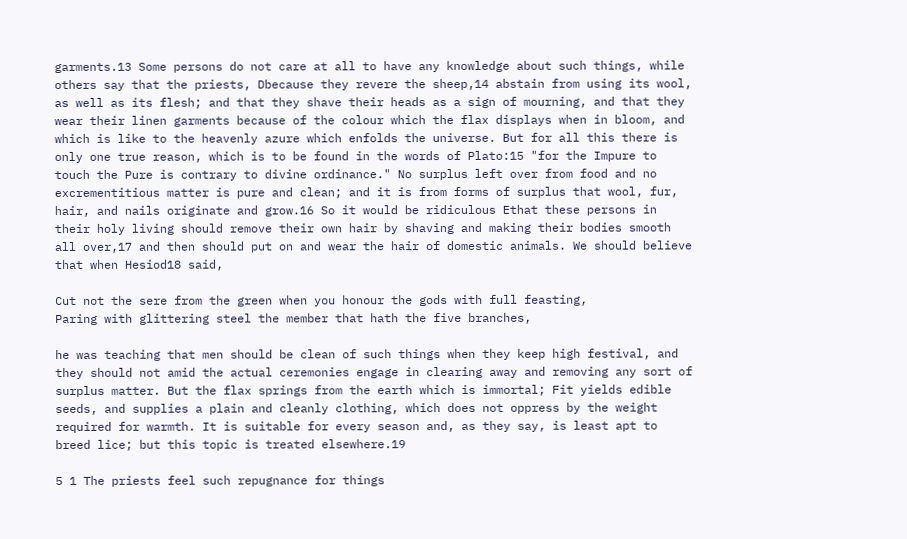garments.13 Some persons do not care at all to have any knowledge about such things, while others say that the priests, Dbecause they revere the sheep,14 abstain from using its wool, as well as its flesh; and that they shave their heads as a sign of mourning, and that they wear their linen garments because of the colour which the flax displays when in bloom, and which is like to the heavenly azure which enfolds the universe. But for all this there is only one true reason, which is to be found in the words of Plato:15 "for the Impure to touch the Pure is contrary to divine ordinance." No surplus left over from food and no excrementitious matter is pure and clean; and it is from forms of surplus that wool, fur, hair, and nails originate and grow.16 So it would be ridiculous Ethat these persons in their holy living should remove their own hair by shaving and making their bodies smooth all over,17 and then should put on and wear the hair of domestic animals. We should believe that when Hesiod18 said,

Cut not the sere from the green when you honour the gods with full feasting,
Paring with glittering steel the member that hath the five branches,

he was teaching that men should be clean of such things when they keep high festival, and they should not amid the actual ceremonies engage in clearing away and removing any sort of surplus matter. But the flax springs from the earth which is immortal; Fit yields edible seeds, and supplies a plain and cleanly clothing, which does not oppress by the weight required for warmth. It is suitable for every season and, as they say, is least apt to breed lice; but this topic is treated elsewhere.19

5 1 The priests feel such repugnance for things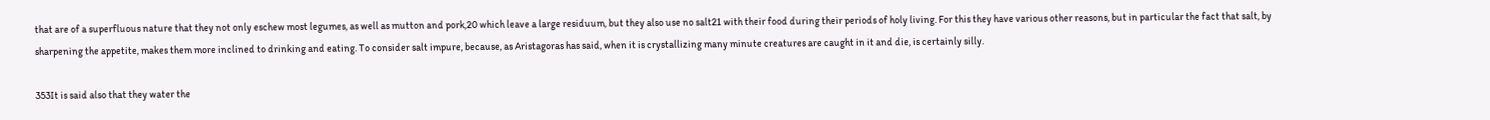that are of a superfluous nature that they not only eschew most legumes, as well as mutton and pork,20 which leave a large residuum, but they also use no salt21 with their food during their periods of holy living. For this they have various other reasons, but in particular the fact that salt, by sharpening the appetite, makes them more inclined to drinking and eating. To consider salt impure, because, as Aristagoras has said, when it is crystallizing many minute creatures are caught in it and die, is certainly silly.

353It is said also that they water the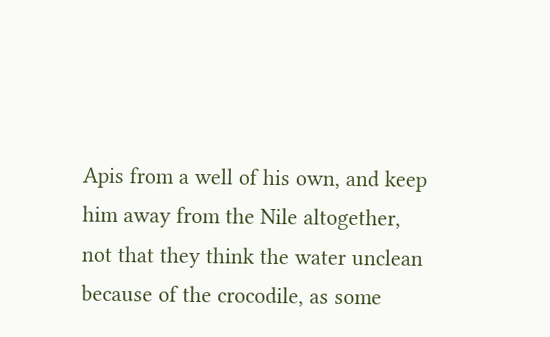Apis from a well of his own, and keep him away from the Nile altogether, not that they think the water unclean because of the crocodile, as some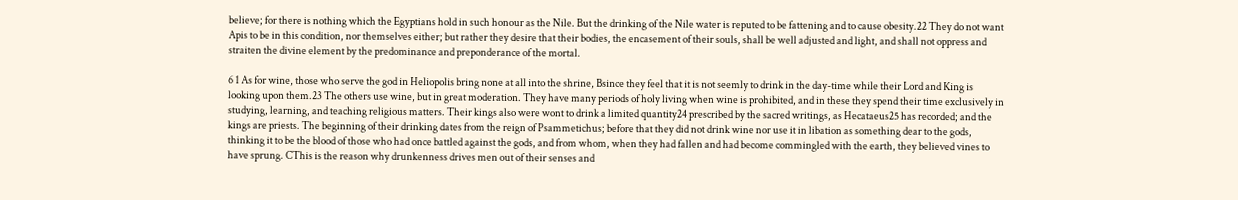believe; for there is nothing which the Egyptians hold in such honour as the Nile. But the drinking of the Nile water is reputed to be fattening and to cause obesity.22 They do not want Apis to be in this condition, nor themselves either; but rather they desire that their bodies, the encasement of their souls, shall be well adjusted and light, and shall not oppress and straiten the divine element by the predominance and preponderance of the mortal.

6 1 As for wine, those who serve the god in Heliopolis bring none at all into the shrine, Bsince they feel that it is not seemly to drink in the day-time while their Lord and King is looking upon them.23 The others use wine, but in great moderation. They have many periods of holy living when wine is prohibited, and in these they spend their time exclusively in studying, learning, and teaching religious matters. Their kings also were wont to drink a limited quantity24 prescribed by the sacred writings, as Hecataeus25 has recorded; and the kings are priests. The beginning of their drinking dates from the reign of Psammetichus; before that they did not drink wine nor use it in libation as something dear to the gods, thinking it to be the blood of those who had once battled against the gods, and from whom, when they had fallen and had become commingled with the earth, they believed vines to have sprung. CThis is the reason why drunkenness drives men out of their senses and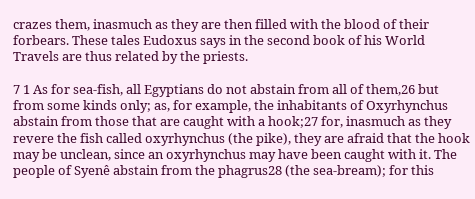crazes them, inasmuch as they are then filled with the blood of their forbears. These tales Eudoxus says in the second book of his World Travels are thus related by the priests.

7 1 As for sea-fish, all Egyptians do not abstain from all of them,26 but from some kinds only; as, for example, the inhabitants of Oxyrhynchus abstain from those that are caught with a hook;27 for, inasmuch as they revere the fish called oxyrhynchus (the pike), they are afraid that the hook may be unclean, since an oxyrhynchus may have been caught with it. The people of Syenê abstain from the phagrus28 (the sea-bream); for this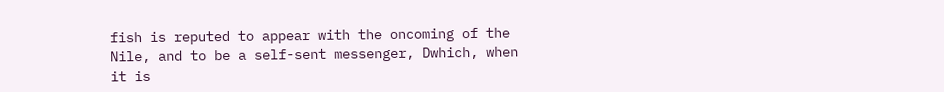fish is reputed to appear with the oncoming of the Nile, and to be a self-sent messenger, Dwhich, when it is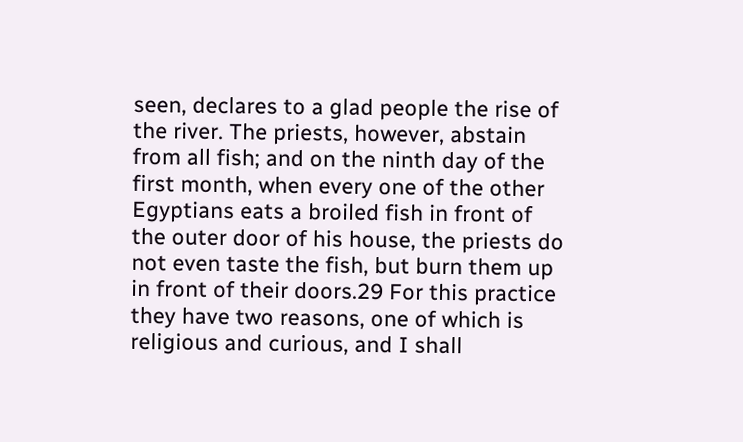seen, declares to a glad people the rise of the river. The priests, however, abstain from all fish; and on the ninth day of the first month, when every one of the other Egyptians eats a broiled fish in front of the outer door of his house, the priests do not even taste the fish, but burn them up in front of their doors.29 For this practice they have two reasons, one of which is religious and curious, and I shall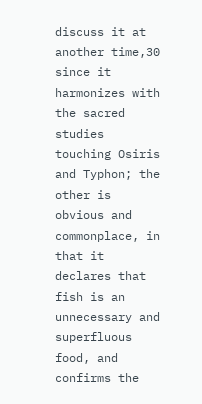discuss it at another time,30 since it harmonizes with the sacred studies touching Osiris and Typhon; the other is obvious and commonplace, in that it declares that fish is an unnecessary and superfluous food, and confirms the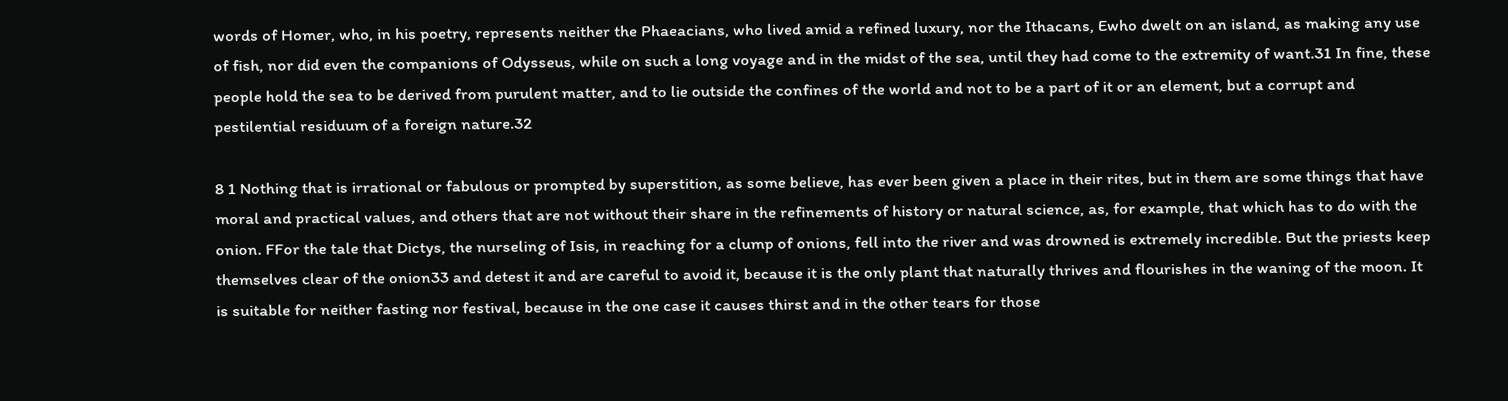words of Homer, who, in his poetry, represents neither the Phaeacians, who lived amid a refined luxury, nor the Ithacans, Ewho dwelt on an island, as making any use of fish, nor did even the companions of Odysseus, while on such a long voyage and in the midst of the sea, until they had come to the extremity of want.31 In fine, these people hold the sea to be derived from purulent matter, and to lie outside the confines of the world and not to be a part of it or an element, but a corrupt and pestilential residuum of a foreign nature.32

8 1 Nothing that is irrational or fabulous or prompted by superstition, as some believe, has ever been given a place in their rites, but in them are some things that have moral and practical values, and others that are not without their share in the refinements of history or natural science, as, for example, that which has to do with the onion. FFor the tale that Dictys, the nurseling of Isis, in reaching for a clump of onions, fell into the river and was drowned is extremely incredible. But the priests keep themselves clear of the onion33 and detest it and are careful to avoid it, because it is the only plant that naturally thrives and flourishes in the waning of the moon. It is suitable for neither fasting nor festival, because in the one case it causes thirst and in the other tears for those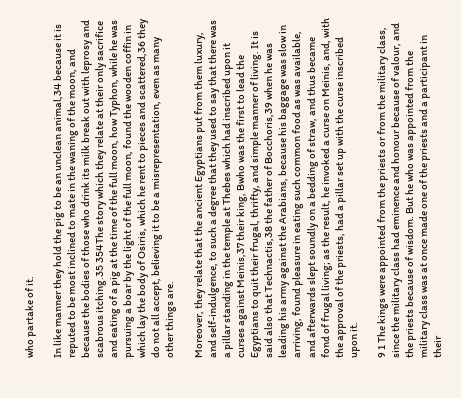who partake of it.

In like manner they hold the pig to be an unclean animal,34 because it is reputed to be most inclined to mate in the waning of the moon, and because the bodies of those who drink its milk break out with leprosy and scabrous itching.35 354The story which they relate at their only sacrifice and eating of a pig at the time of the full moon, how Typhon, while he was pursuing a boar by the light of the full moon, found the wooden coffin in which lay the body of Osiris, which he rent to pieces and scattered,36 they do not all accept, believing it to be a misrepresentation, even as many other things are.

Moreover, they relate that the ancient Egyptians put from them luxury, and self-indulgence, to such a degree that they used to say that there was a pillar standing in the temple at Thebes which had inscribed upon it curses against Meinis,37 their king, Bwho was the first to lead the Egyptians to quit their frugal, thrifty, and simple manner of living. It is said also that Technactis,38 the father of Bocchoris,39 when he was leading his army against the Arabians, because his baggage was slow in arriving, found pleasure in eating such common food as was available, and afterwards slept soundly on a bedding of straw, and thus became fond of frugal living; as the result, he invoked a curse on Meinis, and, with the approval of the priests, had a pillar set up with the curse inscribed upon it.

9 1 The kings were appointed from the priests or from the military class, since the military class had eminence and honour because of valour, and the priests because of wisdom. But he who was appointed from the military class was at once made one of the priests and a participant in their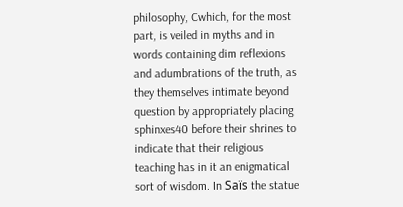philosophy, Cwhich, for the most part, is veiled in myths and in words containing dim reflexions and adumbrations of the truth, as they themselves intimate beyond question by appropriately placing sphinxes40 before their shrines to indicate that their religious teaching has in it an enigmatical sort of wisdom. In Saïs the statue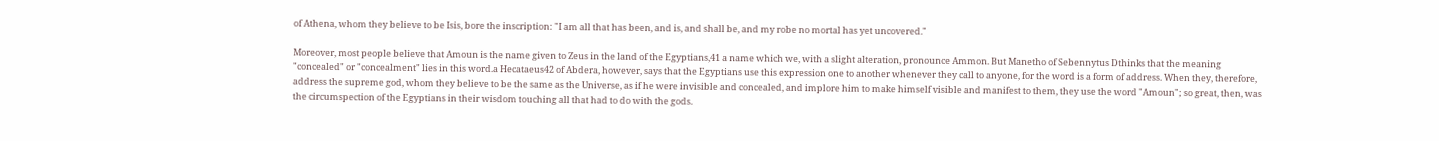of Athena, whom they believe to be Isis, bore the inscription: "I am all that has been, and is, and shall be, and my robe no mortal has yet uncovered."

Moreover, most people believe that Amoun is the name given to Zeus in the land of the Egyptians,41 a name which we, with a slight alteration, pronounce Ammon. But Manetho of Sebennytus Dthinks that the meaning "concealed" or "concealment" lies in this word.a Hecataeus42 of Abdera, however, says that the Egyptians use this expression one to another whenever they call to anyone, for the word is a form of address. When they, therefore, address the supreme god, whom they believe to be the same as the Universe, as if he were invisible and concealed, and implore him to make himself visible and manifest to them, they use the word "Amoun"; so great, then, was the circumspection of the Egyptians in their wisdom touching all that had to do with the gods.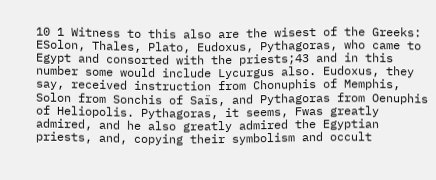10 1 Witness to this also are the wisest of the Greeks: ESolon, Thales, Plato, Eudoxus, Pythagoras, who came to Egypt and consorted with the priests;43 and in this number some would include Lycurgus also. Eudoxus, they say, received instruction from Chonuphis of Memphis, Solon from Sonchis of Saïs, and Pythagoras from Oenuphis of Heliopolis. Pythagoras, it seems, Fwas greatly admired, and he also greatly admired the Egyptian priests, and, copying their symbolism and occult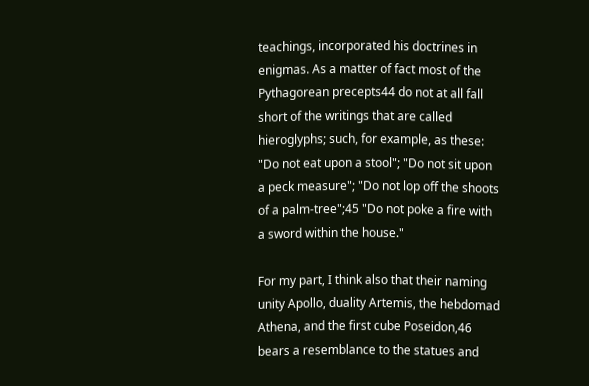teachings, incorporated his doctrines in enigmas. As a matter of fact most of the Pythagorean precepts44 do not at all fall short of the writings that are called hieroglyphs; such, for example, as these: "Do not eat upon a stool"; "Do not sit upon a peck measure"; "Do not lop off the shoots of a palm-tree";45 "Do not poke a fire with a sword within the house."

For my part, I think also that their naming unity Apollo, duality Artemis, the hebdomad Athena, and the first cube Poseidon,46 bears a resemblance to the statues and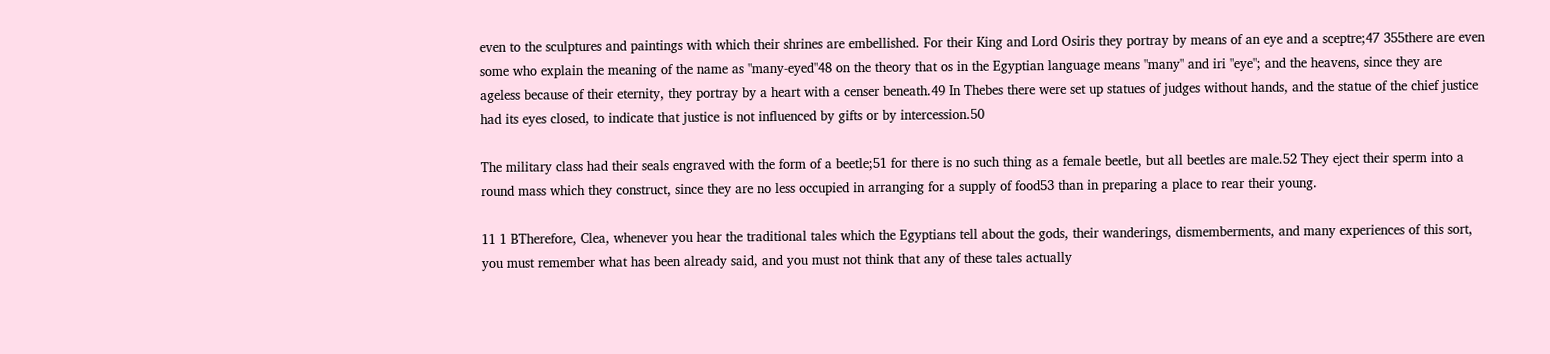even to the sculptures and paintings with which their shrines are embellished. For their King and Lord Osiris they portray by means of an eye and a sceptre;47 355there are even some who explain the meaning of the name as "many-eyed"48 on the theory that os in the Egyptian language means "many" and iri "eye"; and the heavens, since they are ageless because of their eternity, they portray by a heart with a censer beneath.49 In Thebes there were set up statues of judges without hands, and the statue of the chief justice had its eyes closed, to indicate that justice is not influenced by gifts or by intercession.50

The military class had their seals engraved with the form of a beetle;51 for there is no such thing as a female beetle, but all beetles are male.52 They eject their sperm into a round mass which they construct, since they are no less occupied in arranging for a supply of food53 than in preparing a place to rear their young.

11 1 BTherefore, Clea, whenever you hear the traditional tales which the Egyptians tell about the gods, their wanderings, dismemberments, and many experiences of this sort, you must remember what has been already said, and you must not think that any of these tales actually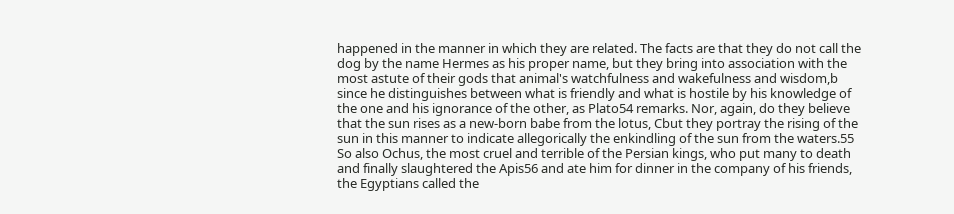happened in the manner in which they are related. The facts are that they do not call the dog by the name Hermes as his proper name, but they bring into association with the most astute of their gods that animal's watchfulness and wakefulness and wisdom,b since he distinguishes between what is friendly and what is hostile by his knowledge of the one and his ignorance of the other, as Plato54 remarks. Nor, again, do they believe that the sun rises as a new-born babe from the lotus, Cbut they portray the rising of the sun in this manner to indicate allegorically the enkindling of the sun from the waters.55 So also Ochus, the most cruel and terrible of the Persian kings, who put many to death and finally slaughtered the Apis56 and ate him for dinner in the company of his friends, the Egyptians called the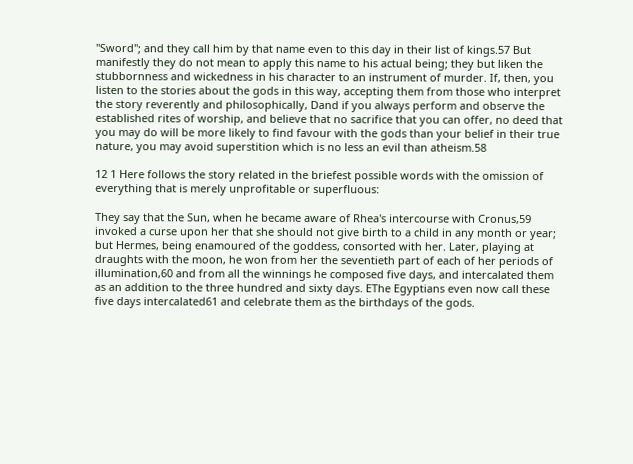"Sword"; and they call him by that name even to this day in their list of kings.57 But manifestly they do not mean to apply this name to his actual being; they but liken the stubbornness and wickedness in his character to an instrument of murder. If, then, you listen to the stories about the gods in this way, accepting them from those who interpret the story reverently and philosophically, Dand if you always perform and observe the established rites of worship, and believe that no sacrifice that you can offer, no deed that you may do will be more likely to find favour with the gods than your belief in their true nature, you may avoid superstition which is no less an evil than atheism.58

12 1 Here follows the story related in the briefest possible words with the omission of everything that is merely unprofitable or superfluous:

They say that the Sun, when he became aware of Rhea's intercourse with Cronus,59 invoked a curse upon her that she should not give birth to a child in any month or year; but Hermes, being enamoured of the goddess, consorted with her. Later, playing at draughts with the moon, he won from her the seventieth part of each of her periods of illumination,60 and from all the winnings he composed five days, and intercalated them as an addition to the three hundred and sixty days. EThe Egyptians even now call these five days intercalated61 and celebrate them as the birthdays of the gods.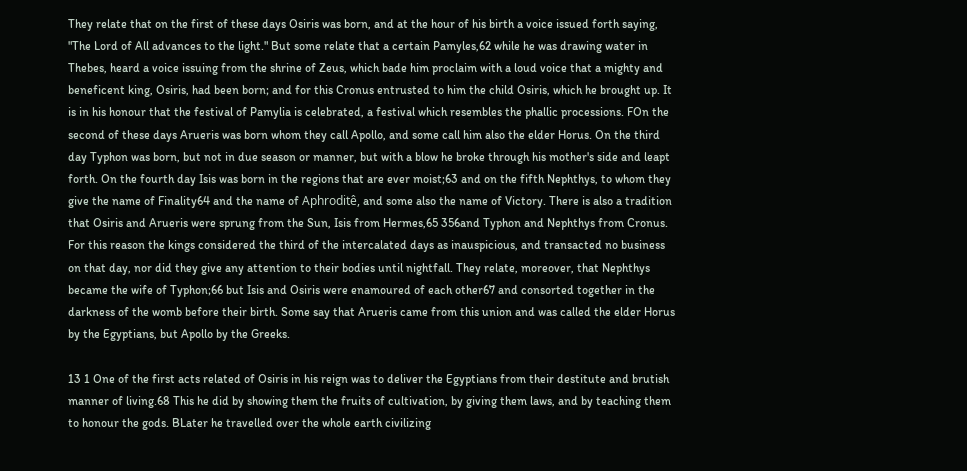They relate that on the first of these days Osiris was born, and at the hour of his birth a voice issued forth saying, "The Lord of All advances to the light." But some relate that a certain Pamyles,62 while he was drawing water in Thebes, heard a voice issuing from the shrine of Zeus, which bade him proclaim with a loud voice that a mighty and beneficent king, Osiris, had been born; and for this Cronus entrusted to him the child Osiris, which he brought up. It is in his honour that the festival of Pamylia is celebrated, a festival which resembles the phallic processions. FOn the second of these days Arueris was born whom they call Apollo, and some call him also the elder Horus. On the third day Typhon was born, but not in due season or manner, but with a blow he broke through his mother's side and leapt forth. On the fourth day Isis was born in the regions that are ever moist;63 and on the fifth Nephthys, to whom they give the name of Finality64 and the name of Aphroditê, and some also the name of Victory. There is also a tradition that Osiris and Arueris were sprung from the Sun, Isis from Hermes,65 356and Typhon and Nephthys from Cronus. For this reason the kings considered the third of the intercalated days as inauspicious, and transacted no business on that day, nor did they give any attention to their bodies until nightfall. They relate, moreover, that Nephthys became the wife of Typhon;66 but Isis and Osiris were enamoured of each other67 and consorted together in the darkness of the womb before their birth. Some say that Arueris came from this union and was called the elder Horus by the Egyptians, but Apollo by the Greeks.

13 1 One of the first acts related of Osiris in his reign was to deliver the Egyptians from their destitute and brutish manner of living.68 This he did by showing them the fruits of cultivation, by giving them laws, and by teaching them to honour the gods. BLater he travelled over the whole earth civilizing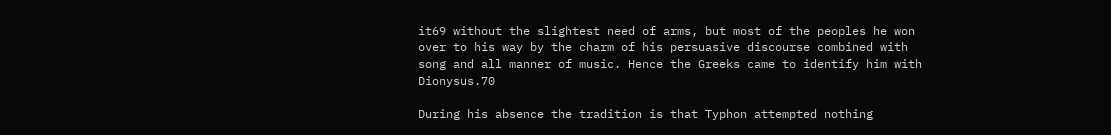it69 without the slightest need of arms, but most of the peoples he won over to his way by the charm of his persuasive discourse combined with song and all manner of music. Hence the Greeks came to identify him with Dionysus.70

During his absence the tradition is that Typhon attempted nothing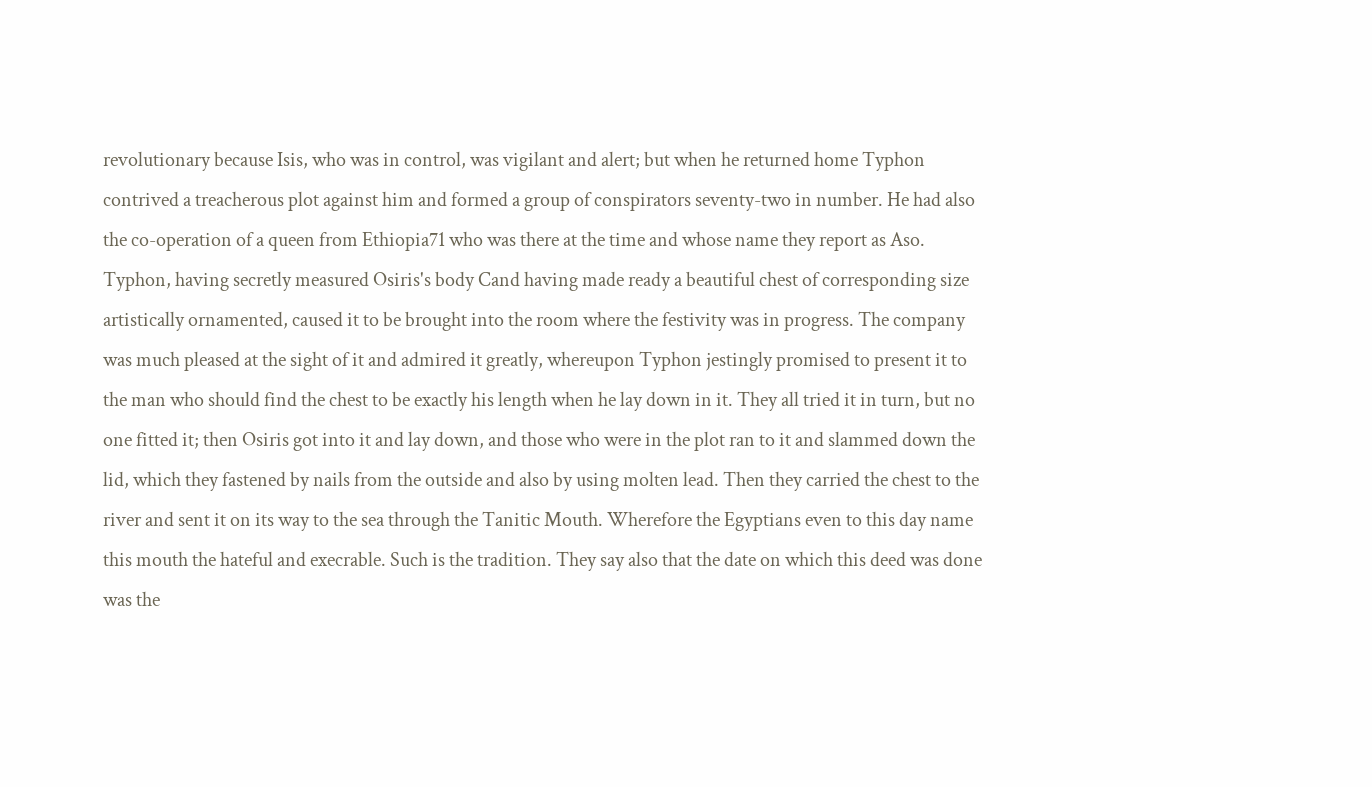revolutionary because Isis, who was in control, was vigilant and alert; but when he returned home Typhon contrived a treacherous plot against him and formed a group of conspirators seventy-two in number. He had also the co-operation of a queen from Ethiopia71 who was there at the time and whose name they report as Aso. Typhon, having secretly measured Osiris's body Cand having made ready a beautiful chest of corresponding size artistically ornamented, caused it to be brought into the room where the festivity was in progress. The company was much pleased at the sight of it and admired it greatly, whereupon Typhon jestingly promised to present it to the man who should find the chest to be exactly his length when he lay down in it. They all tried it in turn, but no one fitted it; then Osiris got into it and lay down, and those who were in the plot ran to it and slammed down the lid, which they fastened by nails from the outside and also by using molten lead. Then they carried the chest to the river and sent it on its way to the sea through the Tanitic Mouth. Wherefore the Egyptians even to this day name this mouth the hateful and execrable. Such is the tradition. They say also that the date on which this deed was done was the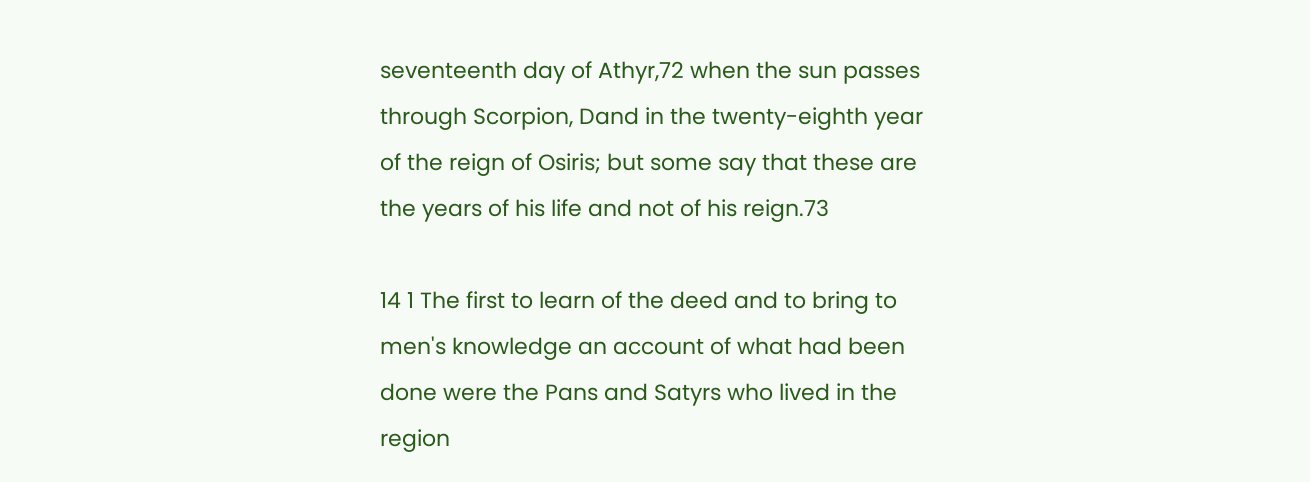seventeenth day of Athyr,72 when the sun passes through Scorpion, Dand in the twenty-eighth year of the reign of Osiris; but some say that these are the years of his life and not of his reign.73

14 1 The first to learn of the deed and to bring to men's knowledge an account of what had been done were the Pans and Satyrs who lived in the region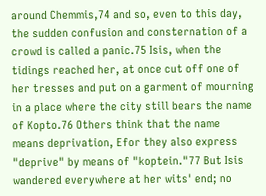around Chemmis,74 and so, even to this day, the sudden confusion and consternation of a crowd is called a panic.75 Isis, when the tidings reached her, at once cut off one of her tresses and put on a garment of mourning in a place where the city still bears the name of Kopto.76 Others think that the name means deprivation, Efor they also express "deprive" by means of "koptein."77 But Isis wandered everywhere at her wits' end; no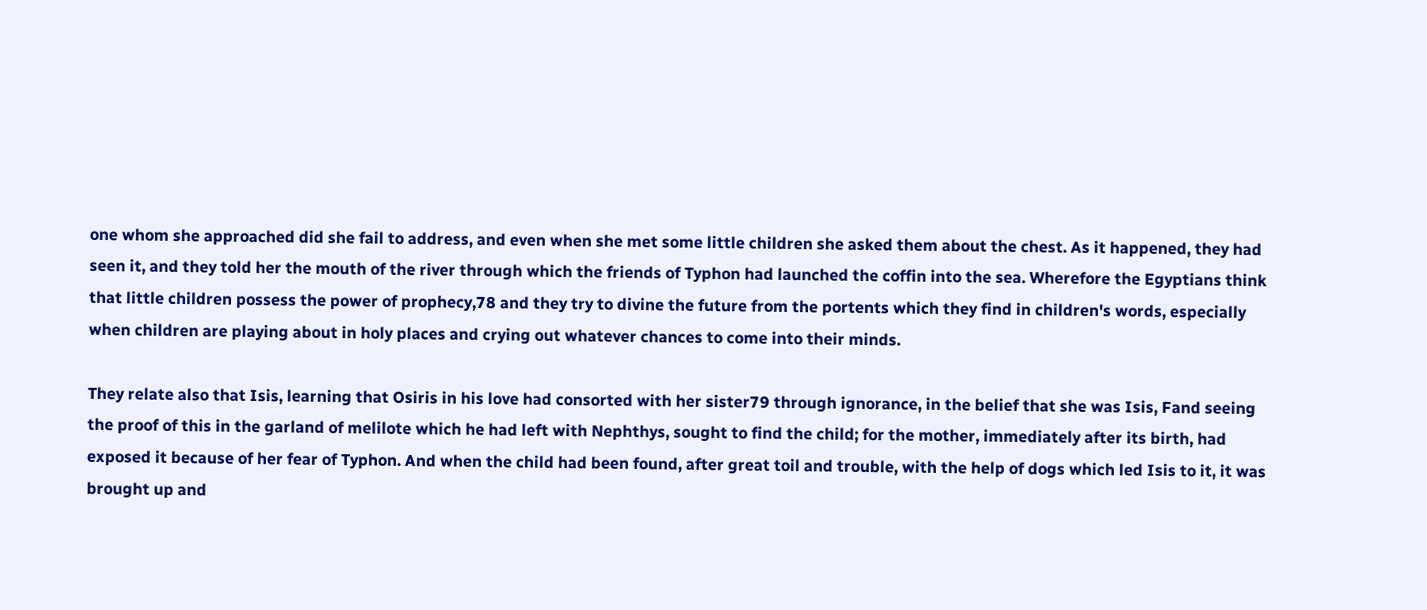one whom she approached did she fail to address, and even when she met some little children she asked them about the chest. As it happened, they had seen it, and they told her the mouth of the river through which the friends of Typhon had launched the coffin into the sea. Wherefore the Egyptians think that little children possess the power of prophecy,78 and they try to divine the future from the portents which they find in children's words, especially when children are playing about in holy places and crying out whatever chances to come into their minds.

They relate also that Isis, learning that Osiris in his love had consorted with her sister79 through ignorance, in the belief that she was Isis, Fand seeing the proof of this in the garland of melilote which he had left with Nephthys, sought to find the child; for the mother, immediately after its birth, had exposed it because of her fear of Typhon. And when the child had been found, after great toil and trouble, with the help of dogs which led Isis to it, it was brought up and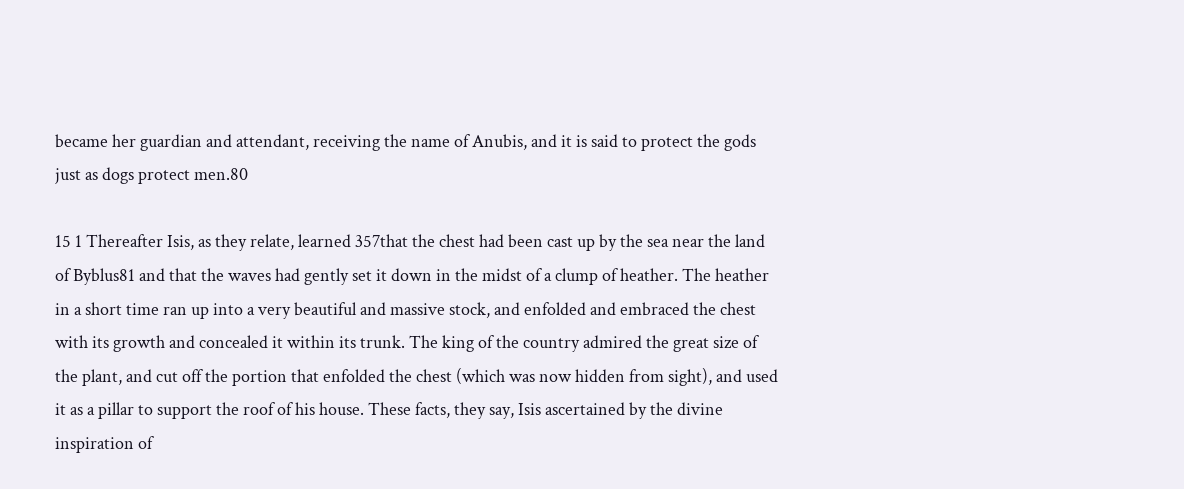became her guardian and attendant, receiving the name of Anubis, and it is said to protect the gods just as dogs protect men.80

15 1 Thereafter Isis, as they relate, learned 357that the chest had been cast up by the sea near the land of Byblus81 and that the waves had gently set it down in the midst of a clump of heather. The heather in a short time ran up into a very beautiful and massive stock, and enfolded and embraced the chest with its growth and concealed it within its trunk. The king of the country admired the great size of the plant, and cut off the portion that enfolded the chest (which was now hidden from sight), and used it as a pillar to support the roof of his house. These facts, they say, Isis ascertained by the divine inspiration of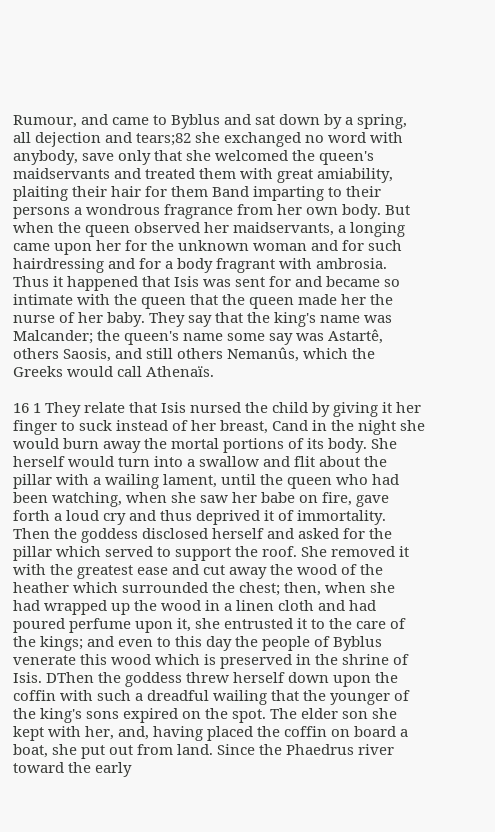Rumour, and came to Byblus and sat down by a spring, all dejection and tears;82 she exchanged no word with anybody, save only that she welcomed the queen's maidservants and treated them with great amiability, plaiting their hair for them Band imparting to their persons a wondrous fragrance from her own body. But when the queen observed her maidservants, a longing came upon her for the unknown woman and for such hairdressing and for a body fragrant with ambrosia. Thus it happened that Isis was sent for and became so intimate with the queen that the queen made her the nurse of her baby. They say that the king's name was Malcander; the queen's name some say was Astartê, others Saosis, and still others Nemanûs, which the Greeks would call Athenaïs.

16 1 They relate that Isis nursed the child by giving it her finger to suck instead of her breast, Cand in the night she would burn away the mortal portions of its body. She herself would turn into a swallow and flit about the pillar with a wailing lament, until the queen who had been watching, when she saw her babe on fire, gave forth a loud cry and thus deprived it of immortality. Then the goddess disclosed herself and asked for the pillar which served to support the roof. She removed it with the greatest ease and cut away the wood of the heather which surrounded the chest; then, when she had wrapped up the wood in a linen cloth and had poured perfume upon it, she entrusted it to the care of the kings; and even to this day the people of Byblus venerate this wood which is preserved in the shrine of Isis. DThen the goddess threw herself down upon the coffin with such a dreadful wailing that the younger of the king's sons expired on the spot. The elder son she kept with her, and, having placed the coffin on board a boat, she put out from land. Since the Phaedrus river toward the early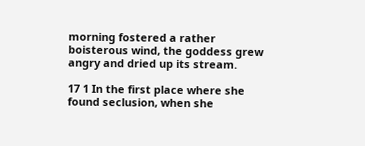morning fostered a rather boisterous wind, the goddess grew angry and dried up its stream.

17 1 In the first place where she found seclusion, when she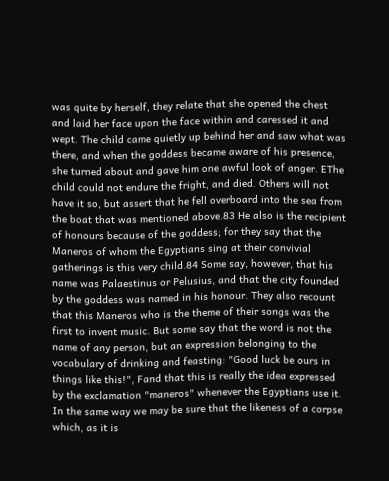was quite by herself, they relate that she opened the chest and laid her face upon the face within and caressed it and wept. The child came quietly up behind her and saw what was there, and when the goddess became aware of his presence, she turned about and gave him one awful look of anger. EThe child could not endure the fright, and died. Others will not have it so, but assert that he fell overboard into the sea from the boat that was mentioned above.83 He also is the recipient of honours because of the goddess; for they say that the Maneros of whom the Egyptians sing at their convivial gatherings is this very child.84 Some say, however, that his name was Palaestinus or Pelusius, and that the city founded by the goddess was named in his honour. They also recount that this Maneros who is the theme of their songs was the first to invent music. But some say that the word is not the name of any person, but an expression belonging to the vocabulary of drinking and feasting: "Good luck be ours in things like this!", Fand that this is really the idea expressed by the exclamation "maneros" whenever the Egyptians use it. In the same way we may be sure that the likeness of a corpse which, as it is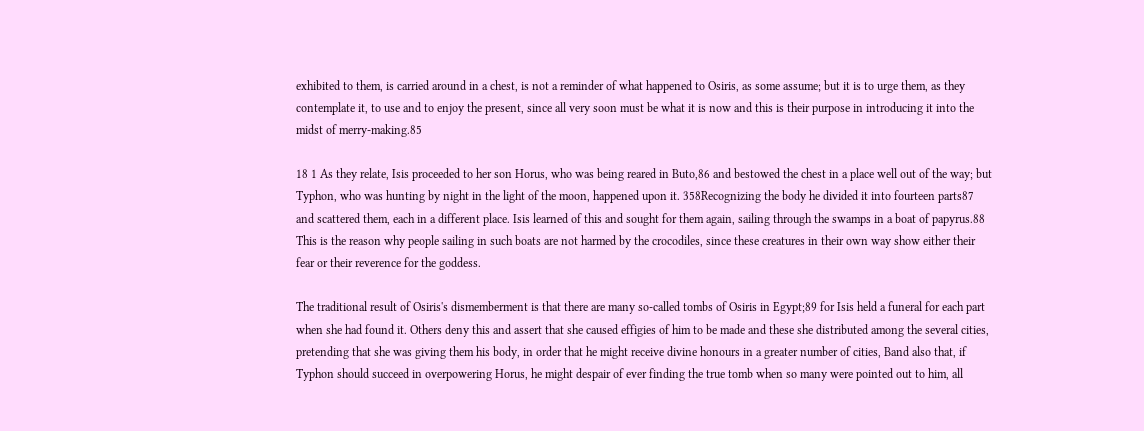exhibited to them, is carried around in a chest, is not a reminder of what happened to Osiris, as some assume; but it is to urge them, as they contemplate it, to use and to enjoy the present, since all very soon must be what it is now and this is their purpose in introducing it into the midst of merry-making.85

18 1 As they relate, Isis proceeded to her son Horus, who was being reared in Buto,86 and bestowed the chest in a place well out of the way; but Typhon, who was hunting by night in the light of the moon, happened upon it. 358Recognizing the body he divided it into fourteen parts87 and scattered them, each in a different place. Isis learned of this and sought for them again, sailing through the swamps in a boat of papyrus.88 This is the reason why people sailing in such boats are not harmed by the crocodiles, since these creatures in their own way show either their fear or their reverence for the goddess.

The traditional result of Osiris's dismemberment is that there are many so‑called tombs of Osiris in Egypt;89 for Isis held a funeral for each part when she had found it. Others deny this and assert that she caused effigies of him to be made and these she distributed among the several cities, pretending that she was giving them his body, in order that he might receive divine honours in a greater number of cities, Band also that, if Typhon should succeed in overpowering Horus, he might despair of ever finding the true tomb when so many were pointed out to him, all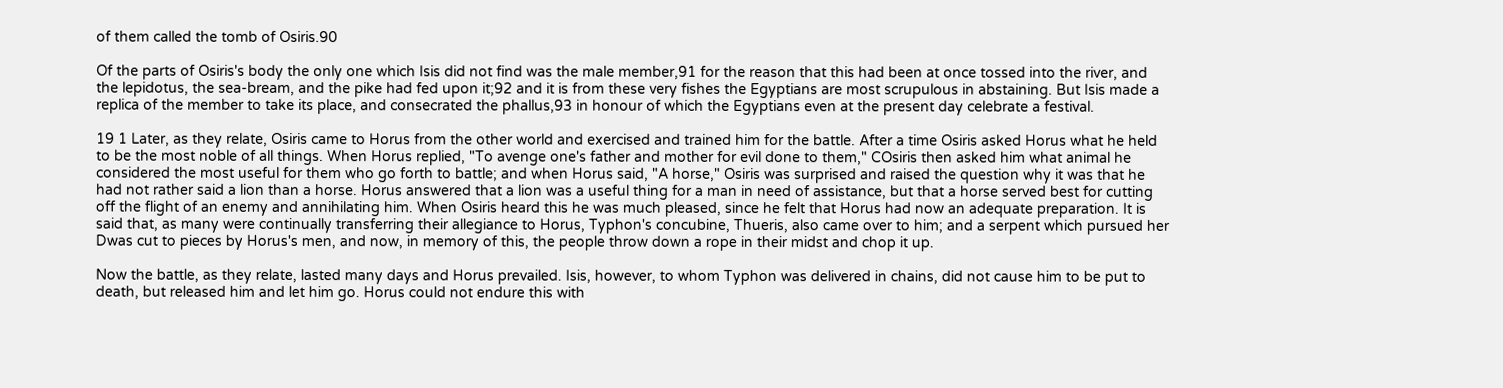of them called the tomb of Osiris.90

Of the parts of Osiris's body the only one which Isis did not find was the male member,91 for the reason that this had been at once tossed into the river, and the lepidotus, the sea-bream, and the pike had fed upon it;92 and it is from these very fishes the Egyptians are most scrupulous in abstaining. But Isis made a replica of the member to take its place, and consecrated the phallus,93 in honour of which the Egyptians even at the present day celebrate a festival.

19 1 Later, as they relate, Osiris came to Horus from the other world and exercised and trained him for the battle. After a time Osiris asked Horus what he held to be the most noble of all things. When Horus replied, "To avenge one's father and mother for evil done to them," COsiris then asked him what animal he considered the most useful for them who go forth to battle; and when Horus said, "A horse," Osiris was surprised and raised the question why it was that he had not rather said a lion than a horse. Horus answered that a lion was a useful thing for a man in need of assistance, but that a horse served best for cutting off the flight of an enemy and annihilating him. When Osiris heard this he was much pleased, since he felt that Horus had now an adequate preparation. It is said that, as many were continually transferring their allegiance to Horus, Typhon's concubine, Thueris, also came over to him; and a serpent which pursued her Dwas cut to pieces by Horus's men, and now, in memory of this, the people throw down a rope in their midst and chop it up.

Now the battle, as they relate, lasted many days and Horus prevailed. Isis, however, to whom Typhon was delivered in chains, did not cause him to be put to death, but released him and let him go. Horus could not endure this with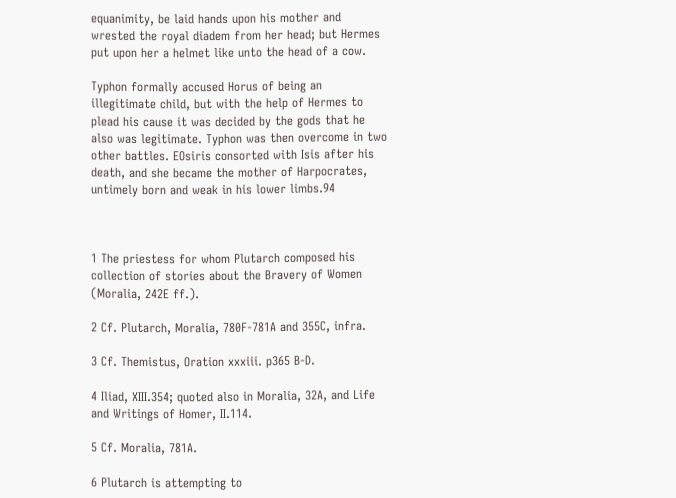equanimity, be laid hands upon his mother and wrested the royal diadem from her head; but Hermes put upon her a helmet like unto the head of a cow.

Typhon formally accused Horus of being an illegitimate child, but with the help of Hermes to plead his cause it was decided by the gods that he also was legitimate. Typhon was then overcome in two other battles. EOsiris consorted with Isis after his death, and she became the mother of Harpocrates, untimely born and weak in his lower limbs.94



1 The priestess for whom Plutarch composed his collection of stories about the Bravery of Women (Moralia, 242E ff.).

2 Cf. Plutarch, Moralia, 780F-781A and 355C, infra.

3 Cf. Themistus, Oration xxxiii. p365 B-D.

4 Iliad, XIII.354; quoted also in Moralia, 32A, and Life and Writings of Homer, II.114.

5 Cf. Moralia, 781A.

6 Plutarch is attempting to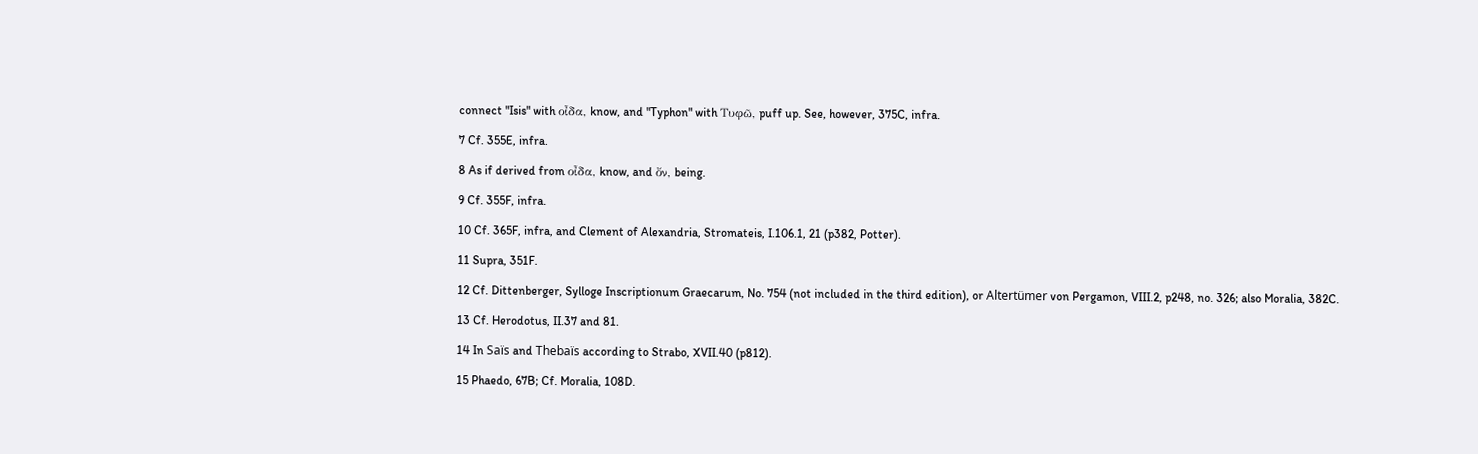connect "Isis" with οἶδα, know, and "Typhon" with Τυφῶ, puff up. See, however, 375C, infra.

7 Cf. 355E, infra.

8 As if derived from οἶδα, know, and ὄν, being.

9 Cf. 355F, infra.

10 Cf. 365F, infra, and Clement of Alexandria, Stromateis, I.106.1, 21 (p382, Potter).

11 Supra, 351F.

12 Cf. Dittenberger, Sylloge Inscriptionum Graecarum, No. 754 (not included in the third edition), or Altertümer von Pergamon, VIII.2, p248, no. 326; also Moralia, 382C.

13 Cf. Herodotus, II.37 and 81.

14 In Saïs and Thebaïs according to Strabo, XVII.40 (p812).

15 Phaedo, 67B; Cf. Moralia, 108D.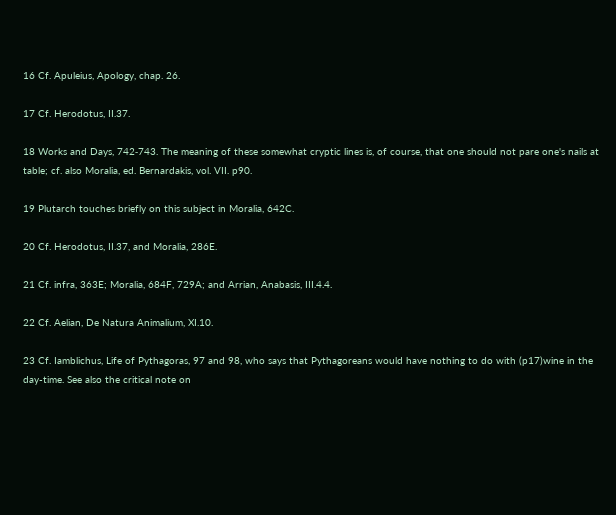16 Cf. Apuleius, Apology, chap. 26.

17 Cf. Herodotus, II.37.

18 Works and Days, 742‑743. The meaning of these somewhat cryptic lines is, of course, that one should not pare one's nails at table; cf. also Moralia, ed. Bernardakis, vol. VII. p90.

19 Plutarch touches briefly on this subject in Moralia, 642C.

20 Cf. Herodotus, II.37, and Moralia, 286E.

21 Cf. infra, 363E; Moralia, 684F, 729A; and Arrian, Anabasis, III.4.4.

22 Cf. Aelian, De Natura Animalium, XI.10.

23 Cf. Iamblichus, Life of Pythagoras, 97 and 98, who says that Pythagoreans would have nothing to do with (p17)wine in the day-time. See also the critical note on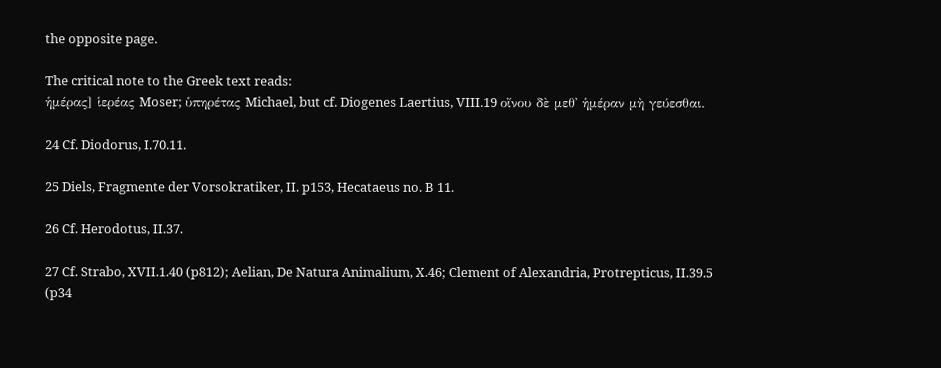the opposite page.

The critical note to the Greek text reads:
ἡμέρας] ἱερέας Moser; ὑπηρέτας Michael, but cf. Diogenes Laertius, VIII.19 οἴνου δὲ μεθ᾽ ἡμέραν μὴ γεύεσθαι.

24 Cf. Diodorus, I.70.11.

25 Diels, Fragmente der Vorsokratiker, II. p153, Hecataeus no. B 11.

26 Cf. Herodotus, II.37.

27 Cf. Strabo, XVII.1.40 (p812); Aelian, De Natura Animalium, X.46; Clement of Alexandria, Protrepticus, II.39.5 (p34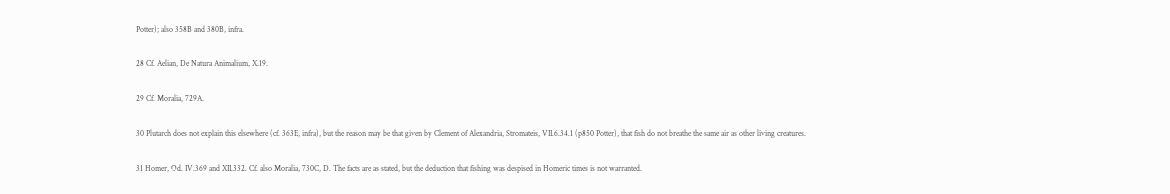Potter); also 358B and 380B, infra.

28 Cf. Aelian, De Natura Animalium, X.19.

29 Cf. Moralia, 729A.

30 Plutarch does not explain this elsewhere (cf. 363E, infra), but the reason may be that given by Clement of Alexandria, Stromateis, VII.6.34.1 (p850 Potter), that fish do not breathe the same air as other living creatures.

31 Homer, Od. IV.369 and XII.332. Cf. also Moralia, 730C, D. The facts are as stated, but the deduction that fishing was despised in Homeric times is not warranted.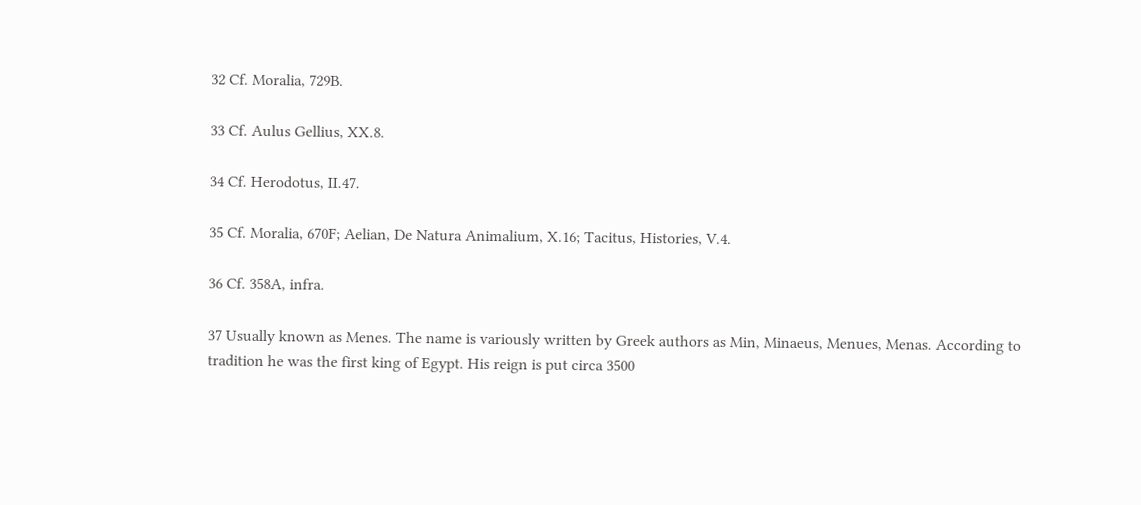32 Cf. Moralia, 729B.

33 Cf. Aulus Gellius, XX.8.

34 Cf. Herodotus, II.47.

35 Cf. Moralia, 670F; Aelian, De Natura Animalium, X.16; Tacitus, Histories, V.4.

36 Cf. 358A, infra.

37 Usually known as Menes. The name is variously written by Greek authors as Min, Minaeus, Menues, Menas. According to tradition he was the first king of Egypt. His reign is put circa 3500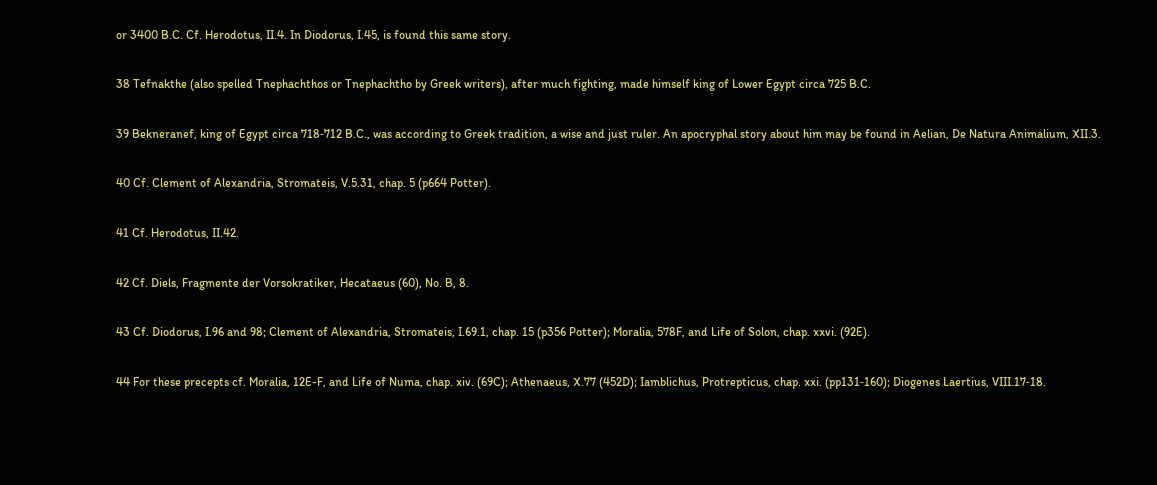or 3400 B.C. Cf. Herodotus, II.4. In Diodorus, I.45, is found this same story.

38 Tefnakthe (also spelled Tnephachthos or Tnephachtho by Greek writers), after much fighting, made himself king of Lower Egypt circa 725 B.C.

39 Bekneranef, king of Egypt circa 718‑712 B.C., was according to Greek tradition, a wise and just ruler. An apocryphal story about him may be found in Aelian, De Natura Animalium, XII.3.

40 Cf. Clement of Alexandria, Stromateis, V.5.31, chap. 5 (p664 Potter).

41 Cf. Herodotus, II.42.

42 Cf. Diels, Fragmente der Vorsokratiker, Hecataeus (60), No. B, 8.

43 Cf. Diodorus, I.96 and 98; Clement of Alexandria, Stromateis, I.69.1, chap. 15 (p356 Potter); Moralia, 578F, and Life of Solon, chap. xxvi. (92E).

44 For these precepts cf. Moralia, 12E-F, and Life of Numa, chap. xiv. (69C); Athenaeus, X.77 (452D); Iamblichus, Protrepticus, chap. xxi. (pp131‑160); Diogenes Laertius, VIII.17‑18.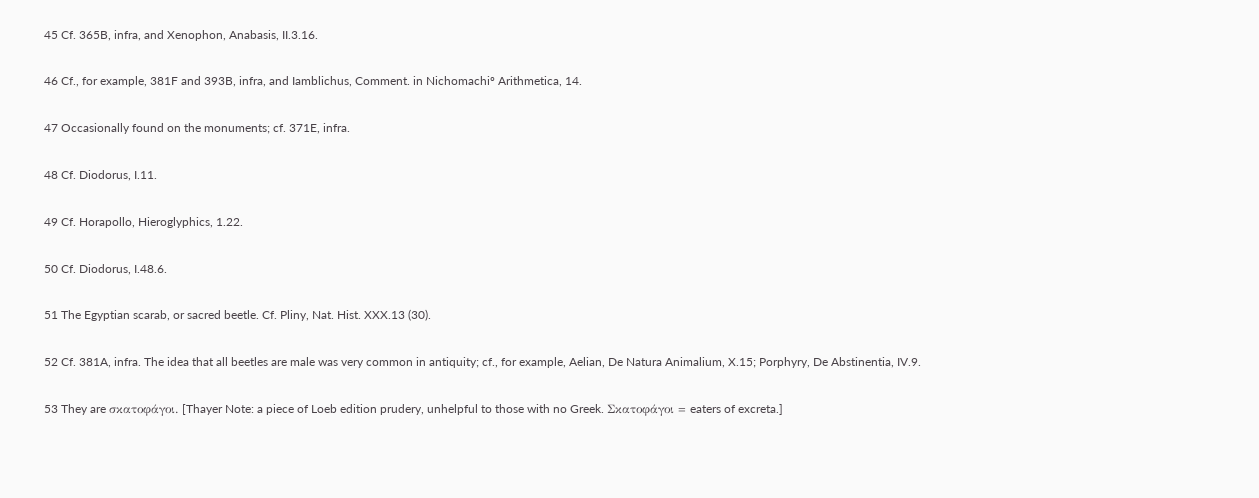45 Cf. 365B, infra, and Xenophon, Anabasis, II.3.16.

46 Cf., for example, 381F and 393B, infra, and Iamblichus, Comment. in Nichomachiº Arithmetica, 14.

47 Occasionally found on the monuments; cf. 371E, infra.

48 Cf. Diodorus, I.11.

49 Cf. Horapollo, Hieroglyphics, 1.22.

50 Cf. Diodorus, I.48.6.

51 The Egyptian scarab, or sacred beetle. Cf. Pliny, Nat. Hist. XXX.13 (30).

52 Cf. 381A, infra. The idea that all beetles are male was very common in antiquity; cf., for example, Aelian, De Natura Animalium, X.15; Porphyry, De Abstinentia, IV.9.

53 They are σκατοφάγοι. [Thayer Note: a piece of Loeb edition prudery, unhelpful to those with no Greek. Σκατοφάγοι = eaters of excreta.]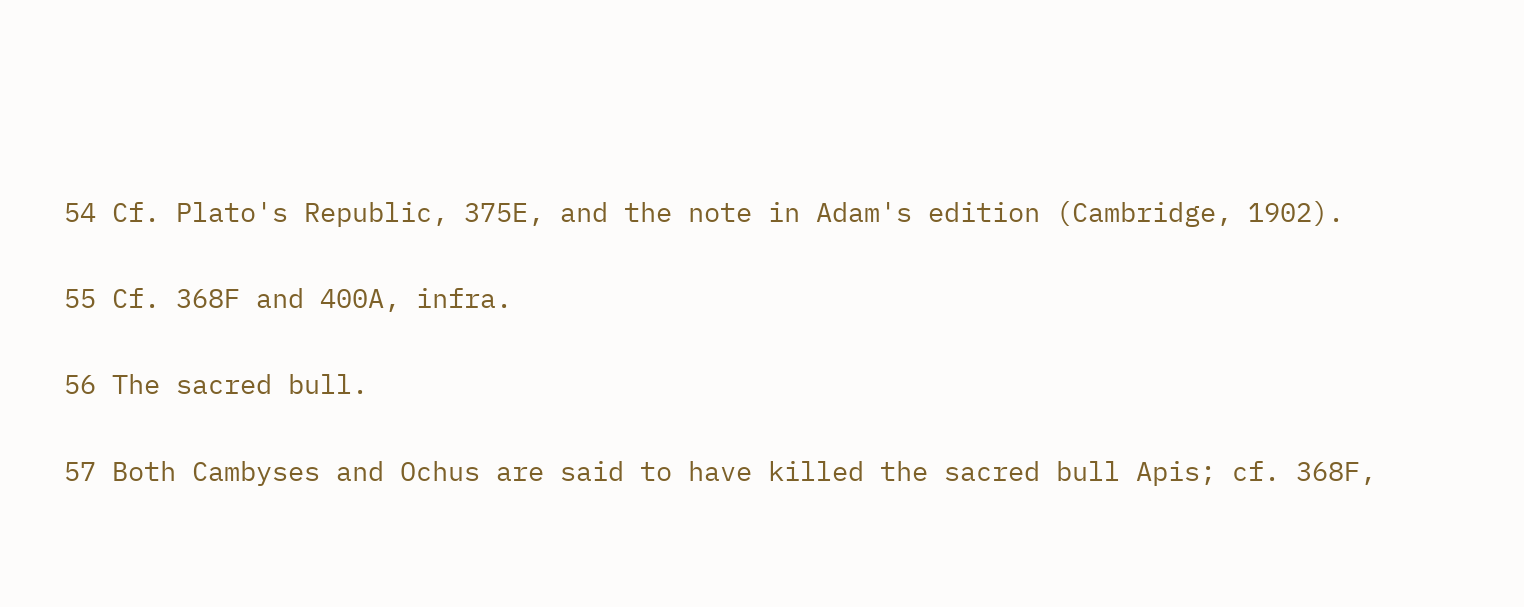54 Cf. Plato's Republic, 375E, and the note in Adam's edition (Cambridge, 1902).

55 Cf. 368F and 400A, infra.

56 The sacred bull.

57 Both Cambyses and Ochus are said to have killed the sacred bull Apis; cf. 368F,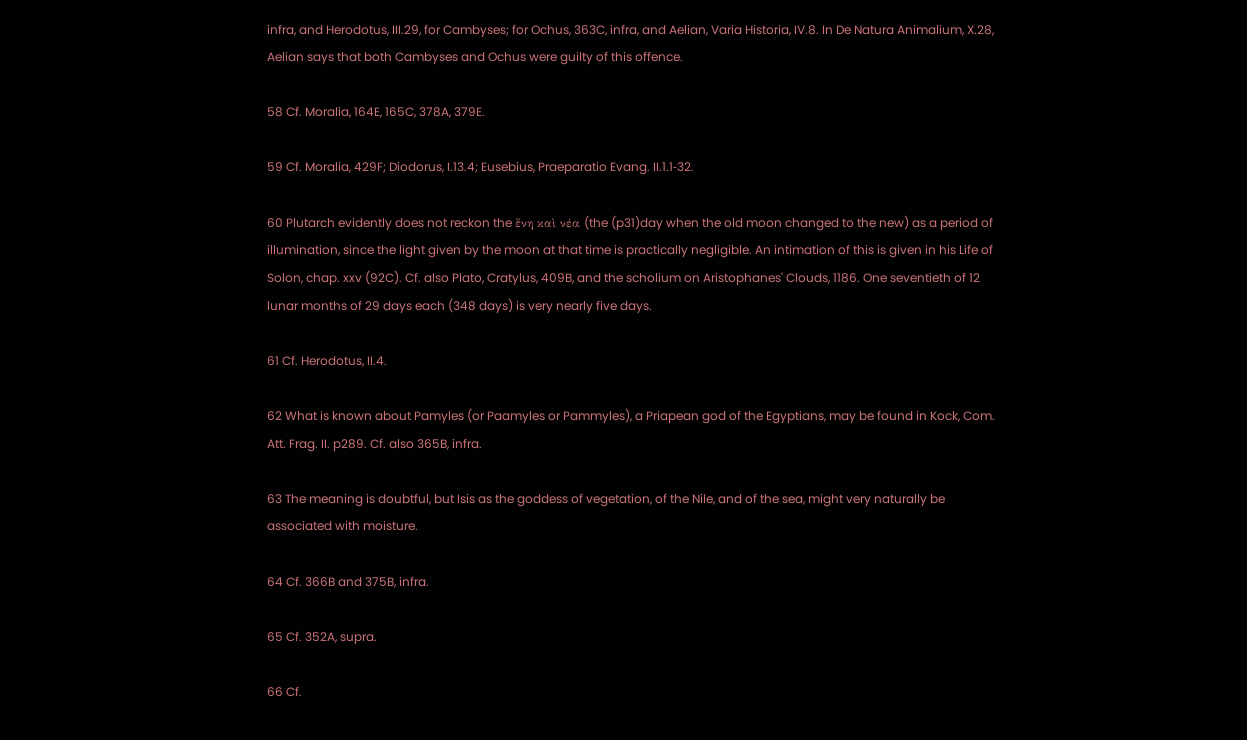infra, and Herodotus, III.29, for Cambyses; for Ochus, 363C, infra, and Aelian, Varia Historia, IV.8. In De Natura Animalium, X.28, Aelian says that both Cambyses and Ochus were guilty of this offence.

58 Cf. Moralia, 164E, 165C, 378A, 379E.

59 Cf. Moralia, 429F; Diodorus, I.13.4; Eusebius, Praeparatio Evang. II.1.1‑32.

60 Plutarch evidently does not reckon the ἕνη καὶ νέα (the (p31)day when the old moon changed to the new) as a period of illumination, since the light given by the moon at that time is practically negligible. An intimation of this is given in his Life of Solon, chap. xxv (92C). Cf. also Plato, Cratylus, 409B, and the scholium on Aristophanes' Clouds, 1186. One seventieth of 12 lunar months of 29 days each (348 days) is very nearly five days.

61 Cf. Herodotus, II.4.

62 What is known about Pamyles (or Paamyles or Pammyles), a Priapean god of the Egyptians, may be found in Kock, Com. Att. Frag. II. p289. Cf. also 365B, infra.

63 The meaning is doubtful, but Isis as the goddess of vegetation, of the Nile, and of the sea, might very naturally be associated with moisture.

64 Cf. 366B and 375B, infra.

65 Cf. 352A, supra.

66 Cf.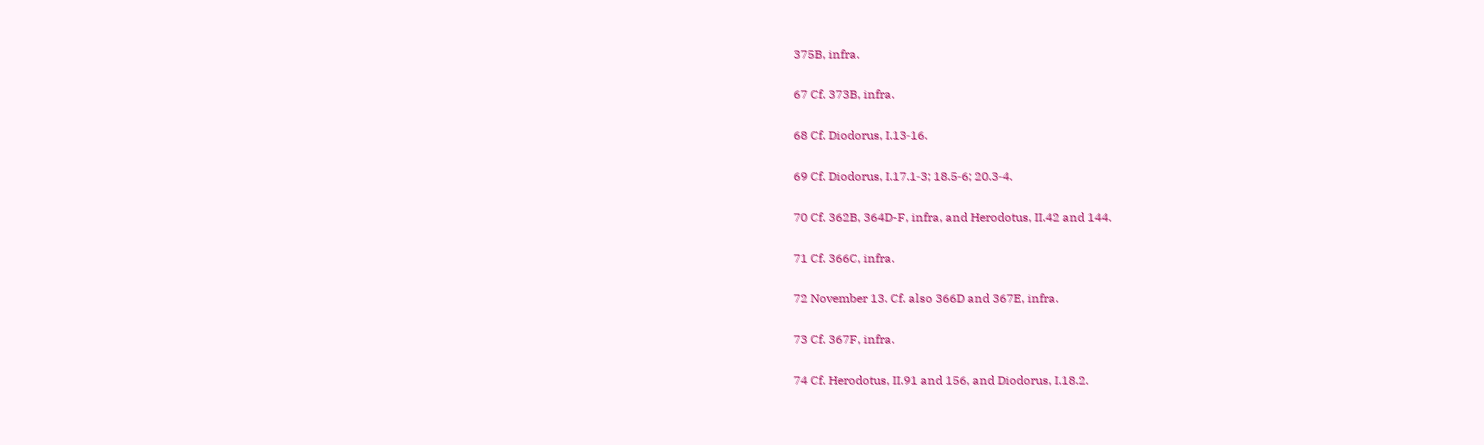375B, infra.

67 Cf. 373B, infra.

68 Cf. Diodorus, I.13‑16.

69 Cf. Diodorus, I.17.1‑3; 18.5‑6; 20.3‑4.

70 Cf. 362B, 364D-F, infra, and Herodotus, II.42 and 144.

71 Cf. 366C, infra.

72 November 13. Cf. also 366D and 367E, infra.

73 Cf. 367F, infra.

74 Cf. Herodotus, II.91 and 156, and Diodorus, I.18.2.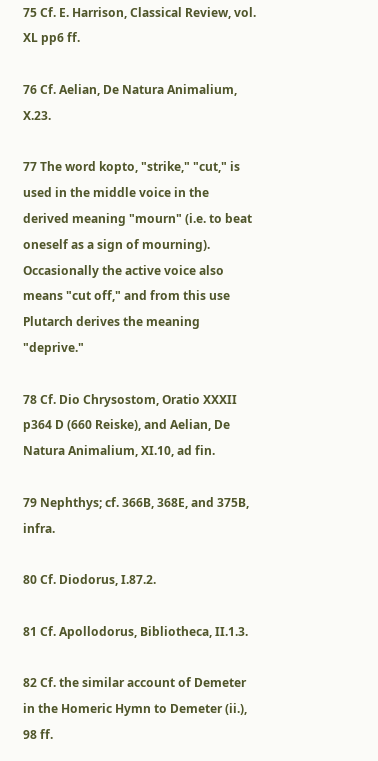75 Cf. E. Harrison, Classical Review, vol. XL pp6 ff.

76 Cf. Aelian, De Natura Animalium, X.23.

77 The word kopto, "strike," "cut," is used in the middle voice in the derived meaning "mourn" (i.e. to beat oneself as a sign of mourning). Occasionally the active voice also means "cut off," and from this use Plutarch derives the meaning "deprive."

78 Cf. Dio Chrysostom, Oratio XXXII p364 D (660 Reiske), and Aelian, De Natura Animalium, XI.10, ad fin.

79 Nephthys; cf. 366B, 368E, and 375B, infra.

80 Cf. Diodorus, I.87.2.

81 Cf. Apollodorus, Bibliotheca, II.1.3.

82 Cf. the similar account of Demeter in the Homeric Hymn to Demeter (ii.), 98 ff.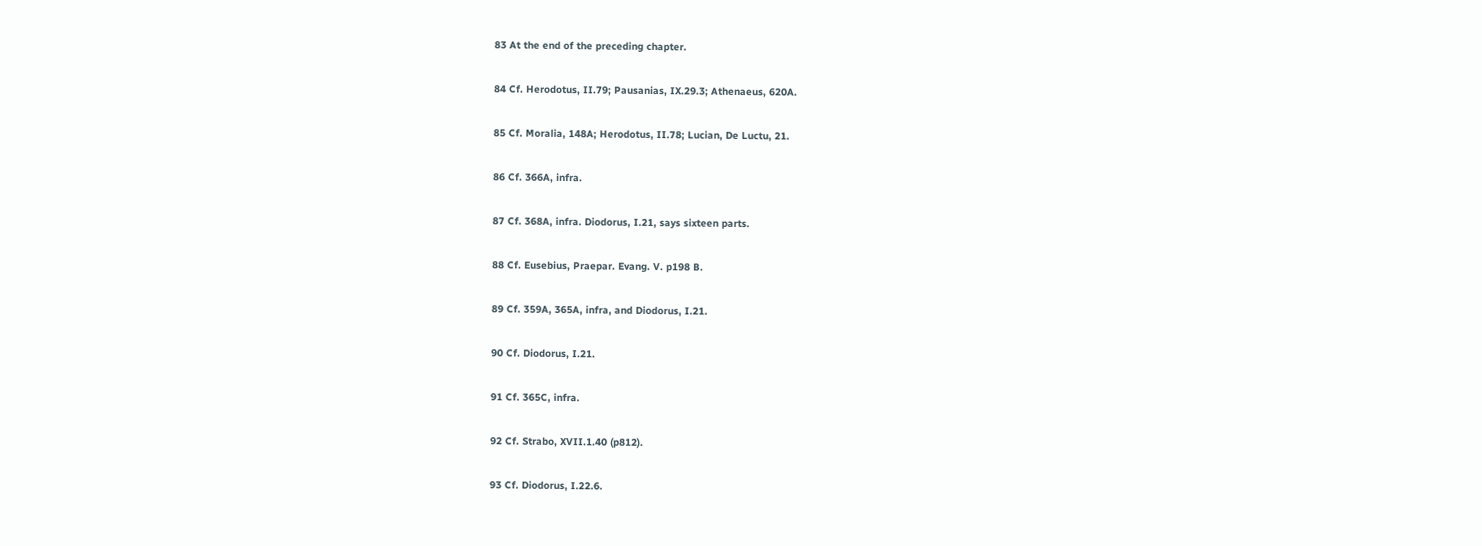83 At the end of the preceding chapter.

84 Cf. Herodotus, II.79; Pausanias, IX.29.3; Athenaeus, 620A.

85 Cf. Moralia, 148A; Herodotus, II.78; Lucian, De Luctu, 21.

86 Cf. 366A, infra.

87 Cf. 368A, infra. Diodorus, I.21, says sixteen parts.

88 Cf. Eusebius, Praepar. Evang. V. p198 B.

89 Cf. 359A, 365A, infra, and Diodorus, I.21.

90 Cf. Diodorus, I.21.

91 Cf. 365C, infra.

92 Cf. Strabo, XVII.1.40 (p812).

93 Cf. Diodorus, I.22.6.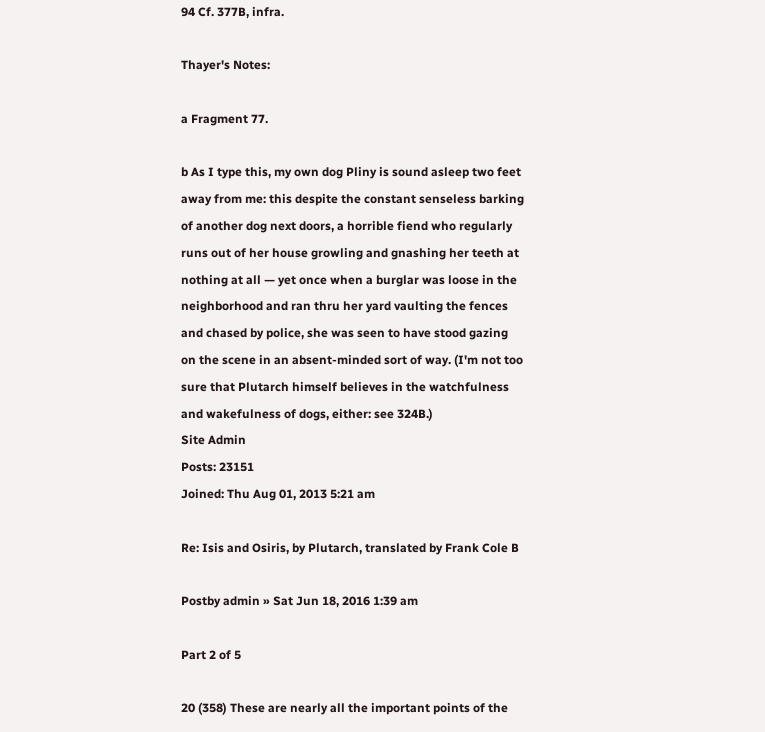94 Cf. 377B, infra.

Thayer's Notes:

a Fragment 77.

b As I type this, my own dog Pliny is sound asleep two feet away from me: this despite the constant senseless barking of another dog next doors, a horrible fiend who regularly runs out of her house growling and gnashing her teeth at nothing at all — yet once when a burglar was loose in the neighborhood and ran thru her yard vaulting the fences and chased by police, she was seen to have stood gazing on the scene in an absent-minded sort of way. (I'm not too sure that Plutarch himself believes in the watchfulness and wakefulness of dogs, either: see 324B.)
Site Admin
Posts: 23151
Joined: Thu Aug 01, 2013 5:21 am

Re: Isis and Osiris, by Plutarch, translated by Frank Cole B

Postby admin » Sat Jun 18, 2016 1:39 am

Part 2 of 5

20 (358) These are nearly all the important points of the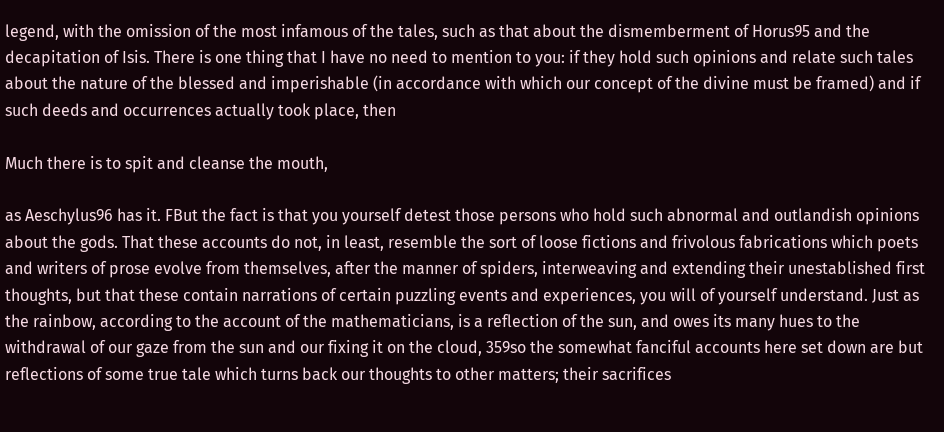legend, with the omission of the most infamous of the tales, such as that about the dismemberment of Horus95 and the decapitation of Isis. There is one thing that I have no need to mention to you: if they hold such opinions and relate such tales about the nature of the blessed and imperishable (in accordance with which our concept of the divine must be framed) and if such deeds and occurrences actually took place, then

Much there is to spit and cleanse the mouth,

as Aeschylus96 has it. FBut the fact is that you yourself detest those persons who hold such abnormal and outlandish opinions about the gods. That these accounts do not, in least, resemble the sort of loose fictions and frivolous fabrications which poets and writers of prose evolve from themselves, after the manner of spiders, interweaving and extending their unestablished first thoughts, but that these contain narrations of certain puzzling events and experiences, you will of yourself understand. Just as the rainbow, according to the account of the mathematicians, is a reflection of the sun, and owes its many hues to the withdrawal of our gaze from the sun and our fixing it on the cloud, 359so the somewhat fanciful accounts here set down are but reflections of some true tale which turns back our thoughts to other matters; their sacrifices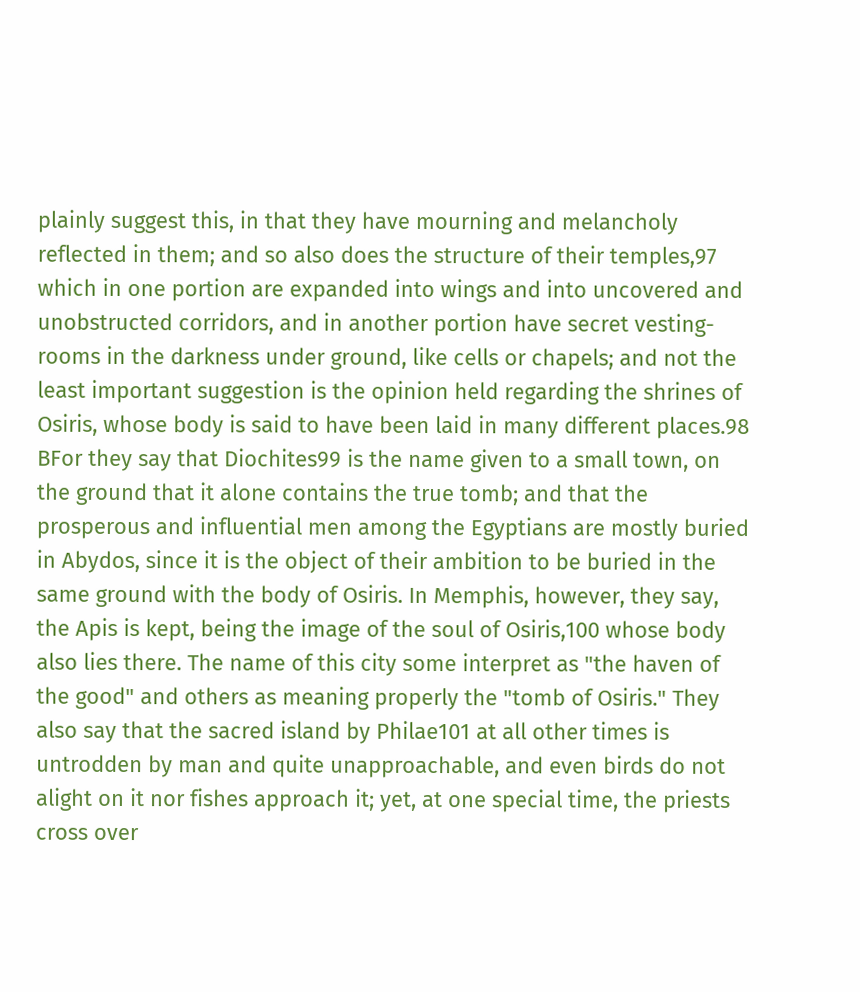plainly suggest this, in that they have mourning and melancholy reflected in them; and so also does the structure of their temples,97 which in one portion are expanded into wings and into uncovered and unobstructed corridors, and in another portion have secret vesting-rooms in the darkness under ground, like cells or chapels; and not the least important suggestion is the opinion held regarding the shrines of Osiris, whose body is said to have been laid in many different places.98 BFor they say that Diochites99 is the name given to a small town, on the ground that it alone contains the true tomb; and that the prosperous and influential men among the Egyptians are mostly buried in Abydos, since it is the object of their ambition to be buried in the same ground with the body of Osiris. In Memphis, however, they say, the Apis is kept, being the image of the soul of Osiris,100 whose body also lies there. The name of this city some interpret as "the haven of the good" and others as meaning properly the "tomb of Osiris." They also say that the sacred island by Philae101 at all other times is untrodden by man and quite unapproachable, and even birds do not alight on it nor fishes approach it; yet, at one special time, the priests cross over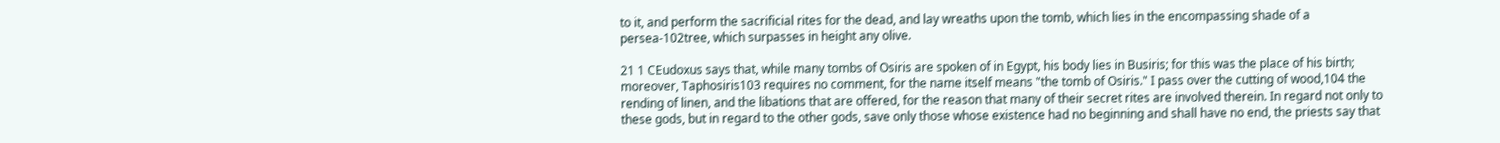to it, and perform the sacrificial rites for the dead, and lay wreaths upon the tomb, which lies in the encompassing shade of a persea-102tree, which surpasses in height any olive.

21 1 CEudoxus says that, while many tombs of Osiris are spoken of in Egypt, his body lies in Busiris; for this was the place of his birth; moreover, Taphosiris103 requires no comment, for the name itself means "the tomb of Osiris." I pass over the cutting of wood,104 the rending of linen, and the libations that are offered, for the reason that many of their secret rites are involved therein. In regard not only to these gods, but in regard to the other gods, save only those whose existence had no beginning and shall have no end, the priests say that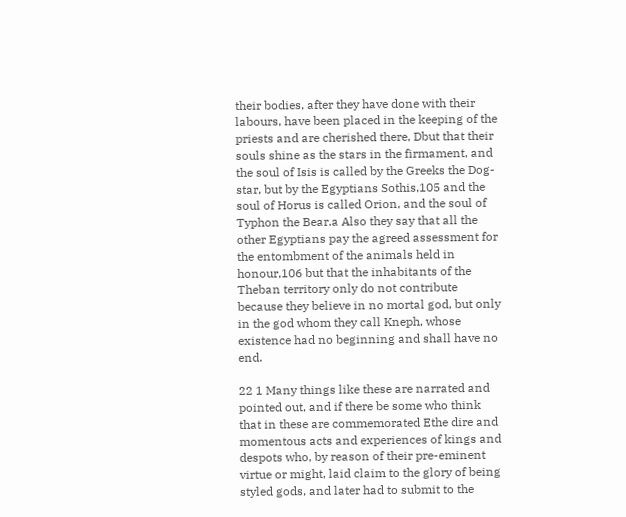their bodies, after they have done with their labours, have been placed in the keeping of the priests and are cherished there, Dbut that their souls shine as the stars in the firmament, and the soul of Isis is called by the Greeks the Dog-star, but by the Egyptians Sothis,105 and the soul of Horus is called Orion, and the soul of Typhon the Bear.a Also they say that all the other Egyptians pay the agreed assessment for the entombment of the animals held in honour,106 but that the inhabitants of the Theban territory only do not contribute because they believe in no mortal god, but only in the god whom they call Kneph, whose existence had no beginning and shall have no end.

22 1 Many things like these are narrated and pointed out, and if there be some who think that in these are commemorated Ethe dire and momentous acts and experiences of kings and despots who, by reason of their pre-eminent virtue or might, laid claim to the glory of being styled gods, and later had to submit to the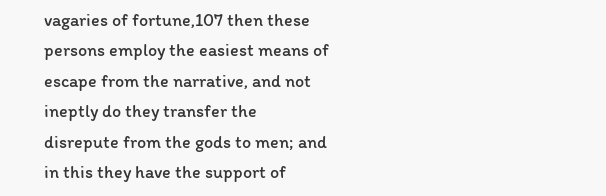vagaries of fortune,107 then these persons employ the easiest means of escape from the narrative, and not ineptly do they transfer the disrepute from the gods to men; and in this they have the support of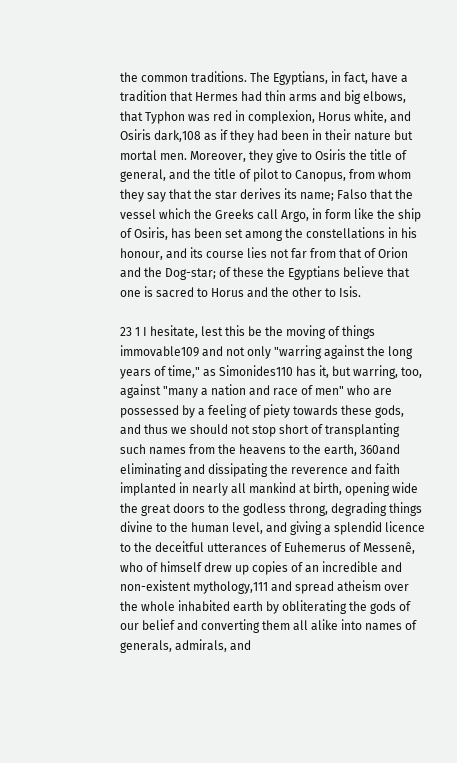the common traditions. The Egyptians, in fact, have a tradition that Hermes had thin arms and big elbows, that Typhon was red in complexion, Horus white, and Osiris dark,108 as if they had been in their nature but mortal men. Moreover, they give to Osiris the title of general, and the title of pilot to Canopus, from whom they say that the star derives its name; Falso that the vessel which the Greeks call Argo, in form like the ship of Osiris, has been set among the constellations in his honour, and its course lies not far from that of Orion and the Dog-star; of these the Egyptians believe that one is sacred to Horus and the other to Isis.

23 1 I hesitate, lest this be the moving of things immovable109 and not only "warring against the long years of time," as Simonides110 has it, but warring, too, against "many a nation and race of men" who are possessed by a feeling of piety towards these gods, and thus we should not stop short of transplanting such names from the heavens to the earth, 360and eliminating and dissipating the reverence and faith implanted in nearly all mankind at birth, opening wide the great doors to the godless throng, degrading things divine to the human level, and giving a splendid licence to the deceitful utterances of Euhemerus of Messenê, who of himself drew up copies of an incredible and non-existent mythology,111 and spread atheism over the whole inhabited earth by obliterating the gods of our belief and converting them all alike into names of generals, admirals, and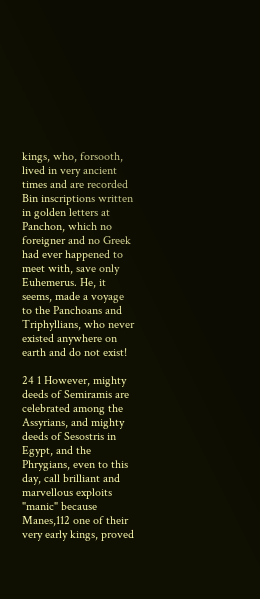kings, who, forsooth, lived in very ancient times and are recorded Bin inscriptions written in golden letters at Panchon, which no foreigner and no Greek had ever happened to meet with, save only Euhemerus. He, it seems, made a voyage to the Panchoans and Triphyllians, who never existed anywhere on earth and do not exist!

24 1 However, mighty deeds of Semiramis are celebrated among the Assyrians, and mighty deeds of Sesostris in Egypt, and the Phrygians, even to this day, call brilliant and marvellous exploits "manic" because Manes,112 one of their very early kings, proved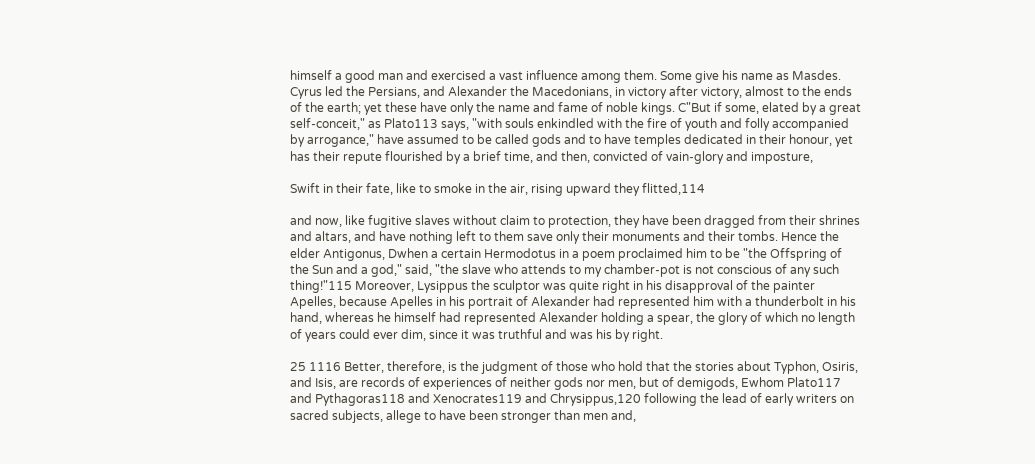himself a good man and exercised a vast influence among them. Some give his name as Masdes. Cyrus led the Persians, and Alexander the Macedonians, in victory after victory, almost to the ends of the earth; yet these have only the name and fame of noble kings. C"But if some, elated by a great self-conceit," as Plato113 says, "with souls enkindled with the fire of youth and folly accompanied by arrogance," have assumed to be called gods and to have temples dedicated in their honour, yet has their repute flourished by a brief time, and then, convicted of vain-glory and imposture,

Swift in their fate, like to smoke in the air, rising upward they flitted,114

and now, like fugitive slaves without claim to protection, they have been dragged from their shrines and altars, and have nothing left to them save only their monuments and their tombs. Hence the elder Antigonus, Dwhen a certain Hermodotus in a poem proclaimed him to be "the Offspring of the Sun and a god," said, "the slave who attends to my chamber-pot is not conscious of any such thing!"115 Moreover, Lysippus the sculptor was quite right in his disapproval of the painter Apelles, because Apelles in his portrait of Alexander had represented him with a thunderbolt in his hand, whereas he himself had represented Alexander holding a spear, the glory of which no length of years could ever dim, since it was truthful and was his by right.

25 1116 Better, therefore, is the judgment of those who hold that the stories about Typhon, Osiris, and Isis, are records of experiences of neither gods nor men, but of demigods, Ewhom Plato117 and Pythagoras118 and Xenocrates119 and Chrysippus,120 following the lead of early writers on sacred subjects, allege to have been stronger than men and,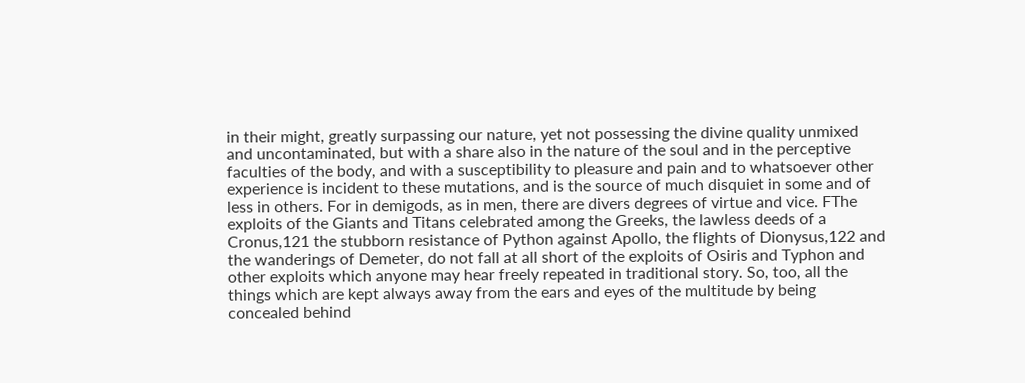in their might, greatly surpassing our nature, yet not possessing the divine quality unmixed and uncontaminated, but with a share also in the nature of the soul and in the perceptive faculties of the body, and with a susceptibility to pleasure and pain and to whatsoever other experience is incident to these mutations, and is the source of much disquiet in some and of less in others. For in demigods, as in men, there are divers degrees of virtue and vice. FThe exploits of the Giants and Titans celebrated among the Greeks, the lawless deeds of a Cronus,121 the stubborn resistance of Python against Apollo, the flights of Dionysus,122 and the wanderings of Demeter, do not fall at all short of the exploits of Osiris and Typhon and other exploits which anyone may hear freely repeated in traditional story. So, too, all the things which are kept always away from the ears and eyes of the multitude by being concealed behind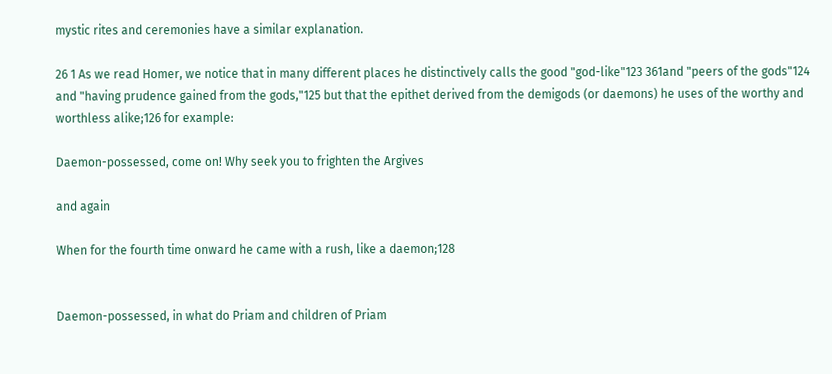mystic rites and ceremonies have a similar explanation.

26 1 As we read Homer, we notice that in many different places he distinctively calls the good "god-like"123 361and "peers of the gods"124 and "having prudence gained from the gods,"125 but that the epithet derived from the demigods (or daemons) he uses of the worthy and worthless alike;126 for example:

Daemon-possessed, come on! Why seek you to frighten the Argives

and again

When for the fourth time onward he came with a rush, like a daemon;128


Daemon-possessed, in what do Priam and children of Priam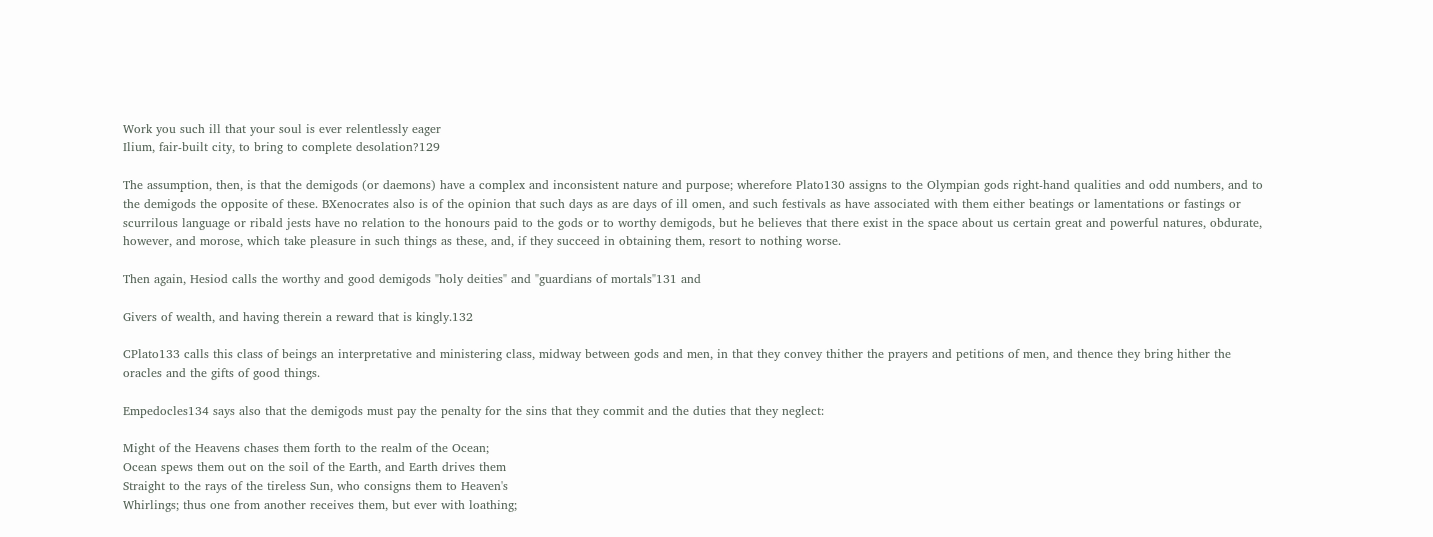Work you such ill that your soul is ever relentlessly eager
Ilium, fair-built city, to bring to complete desolation?129

The assumption, then, is that the demigods (or daemons) have a complex and inconsistent nature and purpose; wherefore Plato130 assigns to the Olympian gods right-hand qualities and odd numbers, and to the demigods the opposite of these. BXenocrates also is of the opinion that such days as are days of ill omen, and such festivals as have associated with them either beatings or lamentations or fastings or scurrilous language or ribald jests have no relation to the honours paid to the gods or to worthy demigods, but he believes that there exist in the space about us certain great and powerful natures, obdurate, however, and morose, which take pleasure in such things as these, and, if they succeed in obtaining them, resort to nothing worse.

Then again, Hesiod calls the worthy and good demigods "holy deities" and "guardians of mortals"131 and

Givers of wealth, and having therein a reward that is kingly.132

CPlato133 calls this class of beings an interpretative and ministering class, midway between gods and men, in that they convey thither the prayers and petitions of men, and thence they bring hither the oracles and the gifts of good things.

Empedocles134 says also that the demigods must pay the penalty for the sins that they commit and the duties that they neglect:

Might of the Heavens chases them forth to the realm of the Ocean;
Ocean spews them out on the soil of the Earth, and Earth drives them
Straight to the rays of the tireless Sun, who consigns them to Heaven's
Whirlings; thus one from another receives them, but ever with loathing;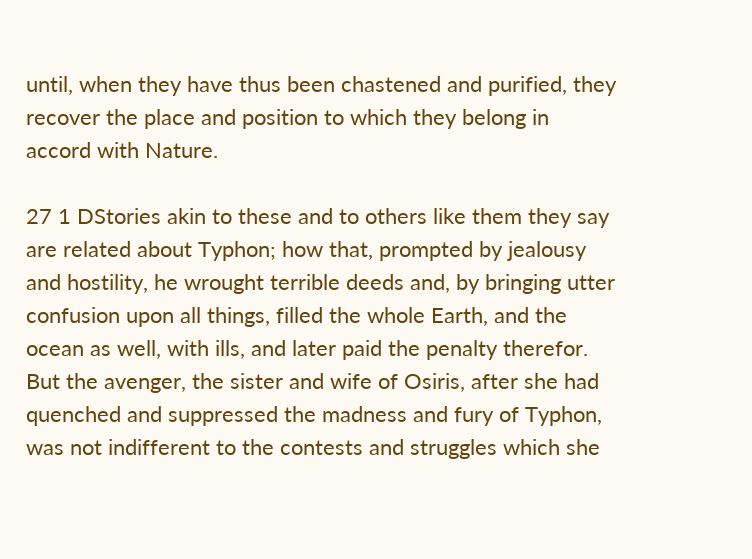until, when they have thus been chastened and purified, they recover the place and position to which they belong in accord with Nature.

27 1 DStories akin to these and to others like them they say are related about Typhon; how that, prompted by jealousy and hostility, he wrought terrible deeds and, by bringing utter confusion upon all things, filled the whole Earth, and the ocean as well, with ills, and later paid the penalty therefor. But the avenger, the sister and wife of Osiris, after she had quenched and suppressed the madness and fury of Typhon, was not indifferent to the contests and struggles which she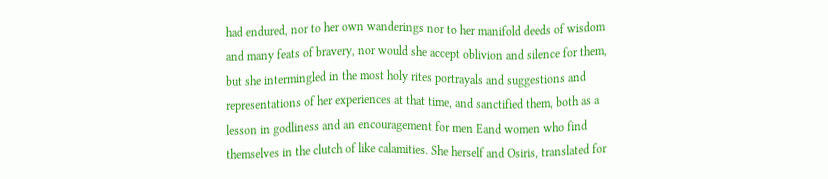had endured, nor to her own wanderings nor to her manifold deeds of wisdom and many feats of bravery, nor would she accept oblivion and silence for them, but she intermingled in the most holy rites portrayals and suggestions and representations of her experiences at that time, and sanctified them, both as a lesson in godliness and an encouragement for men Eand women who find themselves in the clutch of like calamities. She herself and Osiris, translated for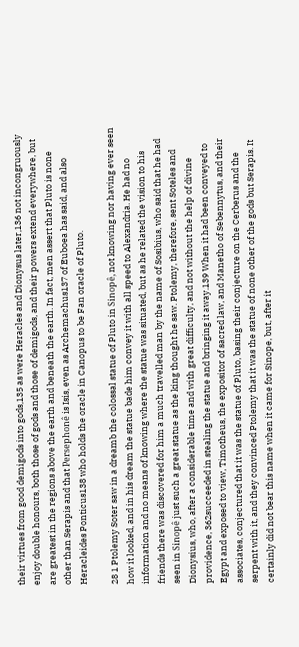their virtues from good demigods into gods,135 as were Heracles and Dionysus later,136 not incongruously enjoy double honours, both those of gods and those of demigods, and their powers extend everywhere, but are greatest in the regions above the earth and beneath the earth. In fact, men assert that Pluto is none other than Serapis and that Persephonê is Isis, even as Archemachus137 of Euboea has said, and also Heracleides Ponticus138 who holds the oracle in Canopus to be Fan oracle of Pluto.

28 1 Ptolemy Soter saw in a dreamb the colossal statue of Pluto in Sinopê, not knowing nor having ever seen how it looked, and in his dream the statue bade him convey it with all speed to Alexandria. He had no information and no means of knowing where the statue was situated, but as he related the vision to his friends there was discovered for him a much travelled man by the name of Sosibius, who said that he had seen in Sinopê just such a great statue as the king thought he saw. Ptolemy, therefore, sent Soteles and Dionysius, who, after a considerable time and with great difficulty, and not without the help of divine providence, 362succeeded in stealing the statue and bringing it away.139 When it had been conveyed to Egypt and exposed to view, Timotheus, the expositor of sacred law, and Manetho of Sebennytus, and their associates, conjectured that it was the statue of Pluto, basing their conjecture on the Cerberus and the serpent with it, and they convinced Ptolemy that it was the statue of none other of the gods but Serapis. It certainly did not bear this name when it came for Sinope, but, after it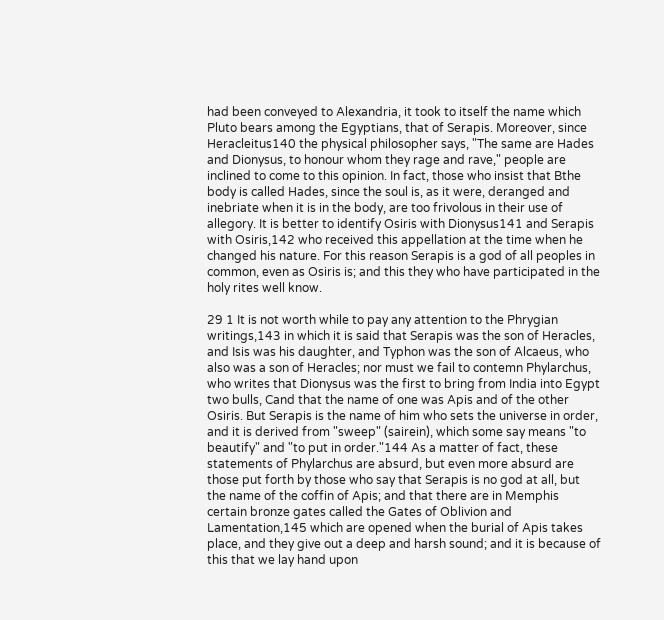had been conveyed to Alexandria, it took to itself the name which Pluto bears among the Egyptians, that of Serapis. Moreover, since Heracleitus140 the physical philosopher says, "The same are Hades and Dionysus, to honour whom they rage and rave," people are inclined to come to this opinion. In fact, those who insist that Bthe body is called Hades, since the soul is, as it were, deranged and inebriate when it is in the body, are too frivolous in their use of allegory. It is better to identify Osiris with Dionysus141 and Serapis with Osiris,142 who received this appellation at the time when he changed his nature. For this reason Serapis is a god of all peoples in common, even as Osiris is; and this they who have participated in the holy rites well know.

29 1 It is not worth while to pay any attention to the Phrygian writings,143 in which it is said that Serapis was the son of Heracles, and Isis was his daughter, and Typhon was the son of Alcaeus, who also was a son of Heracles; nor must we fail to contemn Phylarchus, who writes that Dionysus was the first to bring from India into Egypt two bulls, Cand that the name of one was Apis and of the other Osiris. But Serapis is the name of him who sets the universe in order, and it is derived from "sweep" (sairein), which some say means "to beautify" and "to put in order."144 As a matter of fact, these statements of Phylarchus are absurd, but even more absurd are those put forth by those who say that Serapis is no god at all, but the name of the coffin of Apis; and that there are in Memphis certain bronze gates called the Gates of Oblivion and Lamentation,145 which are opened when the burial of Apis takes place, and they give out a deep and harsh sound; and it is because of this that we lay hand upon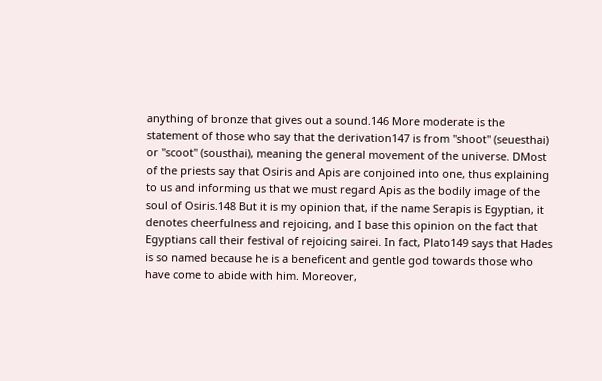anything of bronze that gives out a sound.146 More moderate is the statement of those who say that the derivation147 is from "shoot" (seuesthai) or "scoot" (sousthai), meaning the general movement of the universe. DMost of the priests say that Osiris and Apis are conjoined into one, thus explaining to us and informing us that we must regard Apis as the bodily image of the soul of Osiris.148 But it is my opinion that, if the name Serapis is Egyptian, it denotes cheerfulness and rejoicing, and I base this opinion on the fact that Egyptians call their festival of rejoicing sairei. In fact, Plato149 says that Hades is so named because he is a beneficent and gentle god towards those who have come to abide with him. Moreover,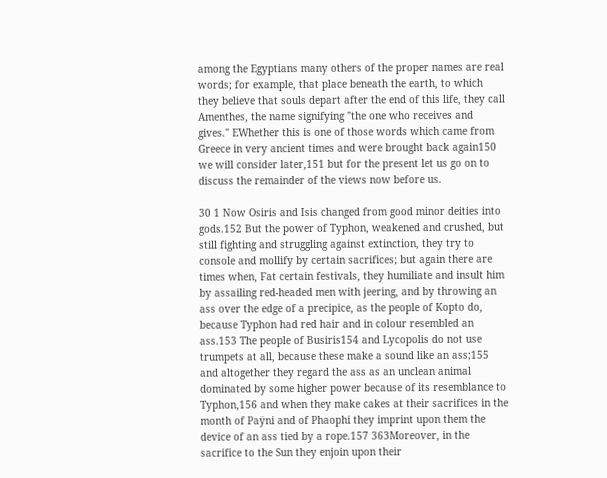among the Egyptians many others of the proper names are real words; for example, that place beneath the earth, to which they believe that souls depart after the end of this life, they call Amenthes, the name signifying "the one who receives and gives." EWhether this is one of those words which came from Greece in very ancient times and were brought back again150 we will consider later,151 but for the present let us go on to discuss the remainder of the views now before us.

30 1 Now Osiris and Isis changed from good minor deities into gods.152 But the power of Typhon, weakened and crushed, but still fighting and struggling against extinction, they try to console and mollify by certain sacrifices; but again there are times when, Fat certain festivals, they humiliate and insult him by assailing red-headed men with jeering, and by throwing an ass over the edge of a precipice, as the people of Kopto do, because Typhon had red hair and in colour resembled an ass.153 The people of Busiris154 and Lycopolis do not use trumpets at all, because these make a sound like an ass;155 and altogether they regard the ass as an unclean animal dominated by some higher power because of its resemblance to Typhon,156 and when they make cakes at their sacrifices in the month of Paÿni and of Phaophi they imprint upon them the device of an ass tied by a rope.157 363Moreover, in the sacrifice to the Sun they enjoin upon their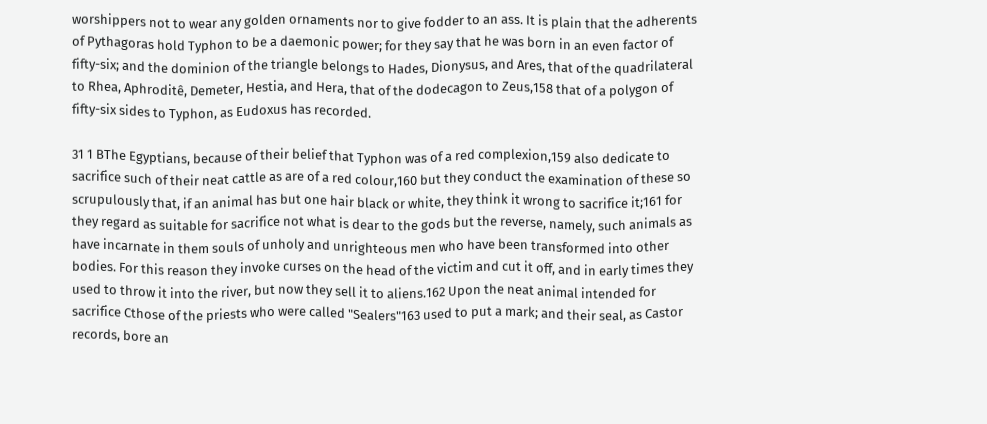worshippers not to wear any golden ornaments nor to give fodder to an ass. It is plain that the adherents of Pythagoras hold Typhon to be a daemonic power; for they say that he was born in an even factor of fifty-six; and the dominion of the triangle belongs to Hades, Dionysus, and Ares, that of the quadrilateral to Rhea, Aphroditê, Demeter, Hestia, and Hera, that of the dodecagon to Zeus,158 that of a polygon of fifty-six sides to Typhon, as Eudoxus has recorded.

31 1 BThe Egyptians, because of their belief that Typhon was of a red complexion,159 also dedicate to sacrifice such of their neat cattle as are of a red colour,160 but they conduct the examination of these so scrupulously that, if an animal has but one hair black or white, they think it wrong to sacrifice it;161 for they regard as suitable for sacrifice not what is dear to the gods but the reverse, namely, such animals as have incarnate in them souls of unholy and unrighteous men who have been transformed into other bodies. For this reason they invoke curses on the head of the victim and cut it off, and in early times they used to throw it into the river, but now they sell it to aliens.162 Upon the neat animal intended for sacrifice Cthose of the priests who were called "Sealers"163 used to put a mark; and their seal, as Castor records, bore an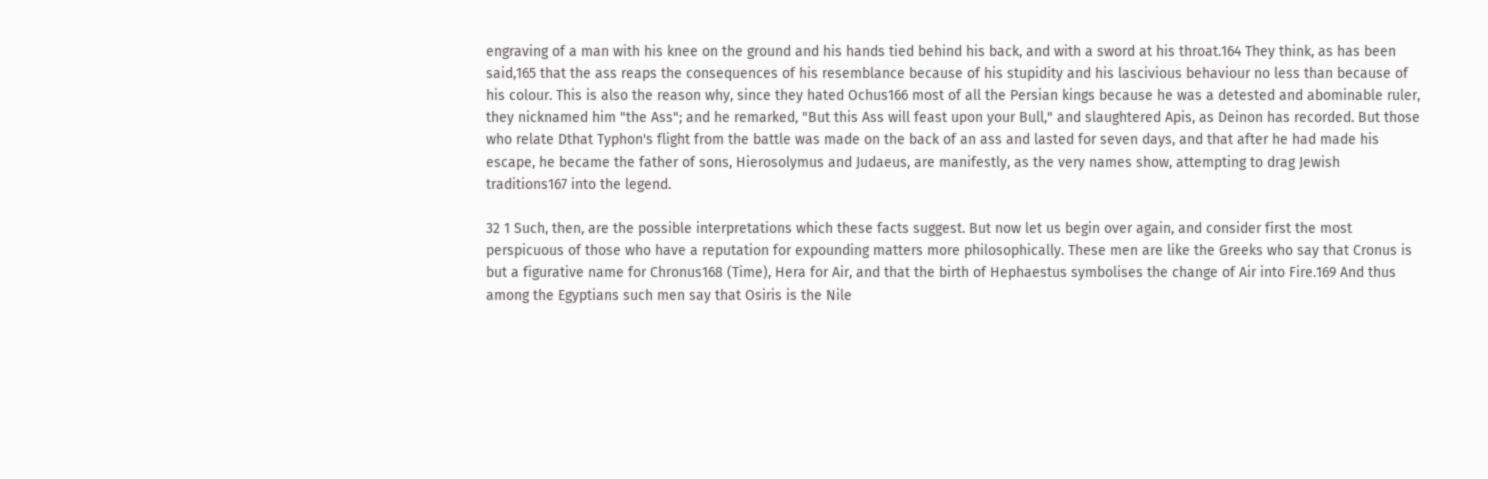engraving of a man with his knee on the ground and his hands tied behind his back, and with a sword at his throat.164 They think, as has been said,165 that the ass reaps the consequences of his resemblance because of his stupidity and his lascivious behaviour no less than because of his colour. This is also the reason why, since they hated Ochus166 most of all the Persian kings because he was a detested and abominable ruler, they nicknamed him "the Ass"; and he remarked, "But this Ass will feast upon your Bull," and slaughtered Apis, as Deinon has recorded. But those who relate Dthat Typhon's flight from the battle was made on the back of an ass and lasted for seven days, and that after he had made his escape, he became the father of sons, Hierosolymus and Judaeus, are manifestly, as the very names show, attempting to drag Jewish traditions167 into the legend.

32 1 Such, then, are the possible interpretations which these facts suggest. But now let us begin over again, and consider first the most perspicuous of those who have a reputation for expounding matters more philosophically. These men are like the Greeks who say that Cronus is but a figurative name for Chronus168 (Time), Hera for Air, and that the birth of Hephaestus symbolises the change of Air into Fire.169 And thus among the Egyptians such men say that Osiris is the Nile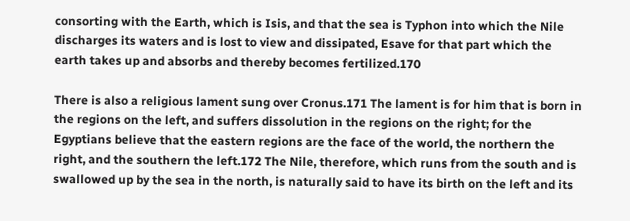consorting with the Earth, which is Isis, and that the sea is Typhon into which the Nile discharges its waters and is lost to view and dissipated, Esave for that part which the earth takes up and absorbs and thereby becomes fertilized.170

There is also a religious lament sung over Cronus.171 The lament is for him that is born in the regions on the left, and suffers dissolution in the regions on the right; for the Egyptians believe that the eastern regions are the face of the world, the northern the right, and the southern the left.172 The Nile, therefore, which runs from the south and is swallowed up by the sea in the north, is naturally said to have its birth on the left and its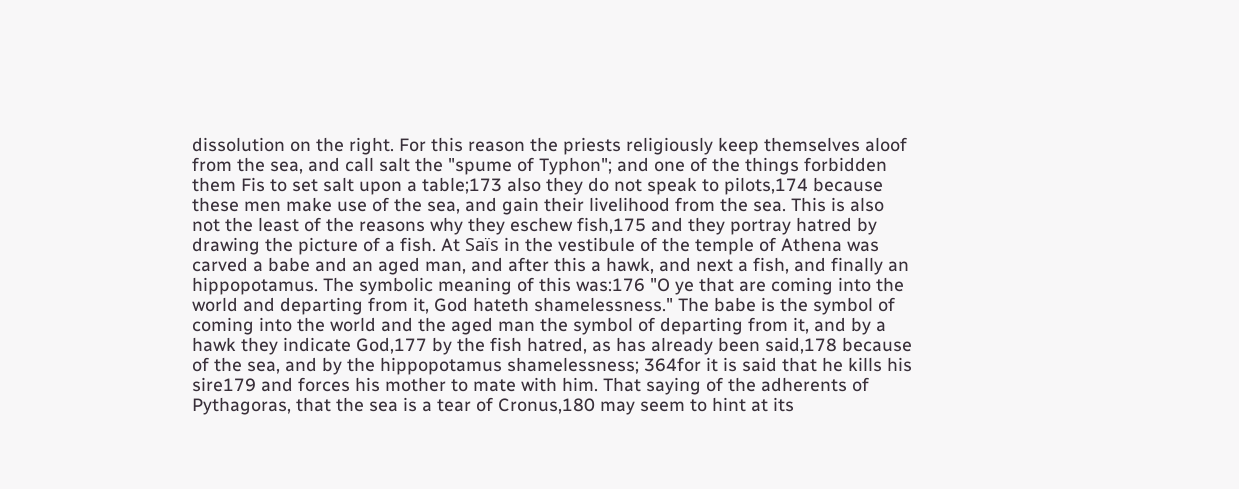dissolution on the right. For this reason the priests religiously keep themselves aloof from the sea, and call salt the "spume of Typhon"; and one of the things forbidden them Fis to set salt upon a table;173 also they do not speak to pilots,174 because these men make use of the sea, and gain their livelihood from the sea. This is also not the least of the reasons why they eschew fish,175 and they portray hatred by drawing the picture of a fish. At Saïs in the vestibule of the temple of Athena was carved a babe and an aged man, and after this a hawk, and next a fish, and finally an hippopotamus. The symbolic meaning of this was:176 "O ye that are coming into the world and departing from it, God hateth shamelessness." The babe is the symbol of coming into the world and the aged man the symbol of departing from it, and by a hawk they indicate God,177 by the fish hatred, as has already been said,178 because of the sea, and by the hippopotamus shamelessness; 364for it is said that he kills his sire179 and forces his mother to mate with him. That saying of the adherents of Pythagoras, that the sea is a tear of Cronus,180 may seem to hint at its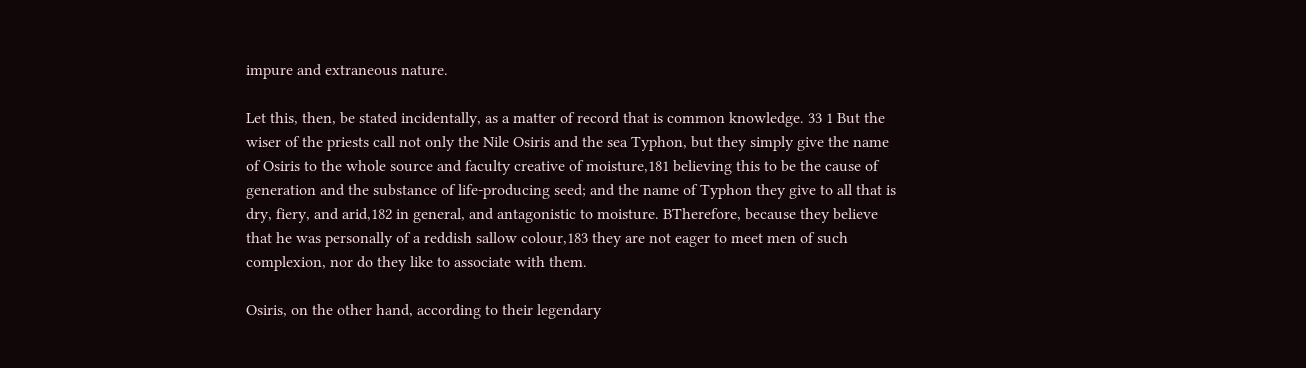impure and extraneous nature.

Let this, then, be stated incidentally, as a matter of record that is common knowledge. 33 1 But the wiser of the priests call not only the Nile Osiris and the sea Typhon, but they simply give the name of Osiris to the whole source and faculty creative of moisture,181 believing this to be the cause of generation and the substance of life-producing seed; and the name of Typhon they give to all that is dry, fiery, and arid,182 in general, and antagonistic to moisture. BTherefore, because they believe that he was personally of a reddish sallow colour,183 they are not eager to meet men of such complexion, nor do they like to associate with them.

Osiris, on the other hand, according to their legendary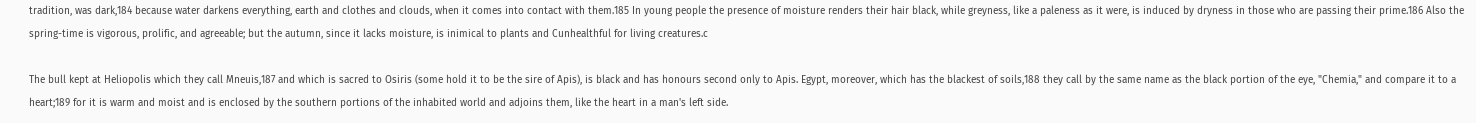tradition, was dark,184 because water darkens everything, earth and clothes and clouds, when it comes into contact with them.185 In young people the presence of moisture renders their hair black, while greyness, like a paleness as it were, is induced by dryness in those who are passing their prime.186 Also the spring-time is vigorous, prolific, and agreeable; but the autumn, since it lacks moisture, is inimical to plants and Cunhealthful for living creatures.c

The bull kept at Heliopolis which they call Mneuis,187 and which is sacred to Osiris (some hold it to be the sire of Apis), is black and has honours second only to Apis. Egypt, moreover, which has the blackest of soils,188 they call by the same name as the black portion of the eye, "Chemia," and compare it to a heart;189 for it is warm and moist and is enclosed by the southern portions of the inhabited world and adjoins them, like the heart in a man's left side.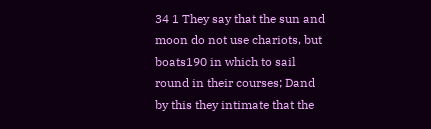34 1 They say that the sun and moon do not use chariots, but boats190 in which to sail round in their courses; Dand by this they intimate that the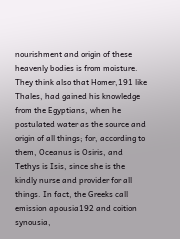nourishment and origin of these heavenly bodies is from moisture. They think also that Homer,191 like Thales, had gained his knowledge from the Egyptians, when he postulated water as the source and origin of all things; for, according to them, Oceanus is Osiris, and Tethys is Isis, since she is the kindly nurse and provider for all things. In fact, the Greeks call emission apousia192 and coition synousia,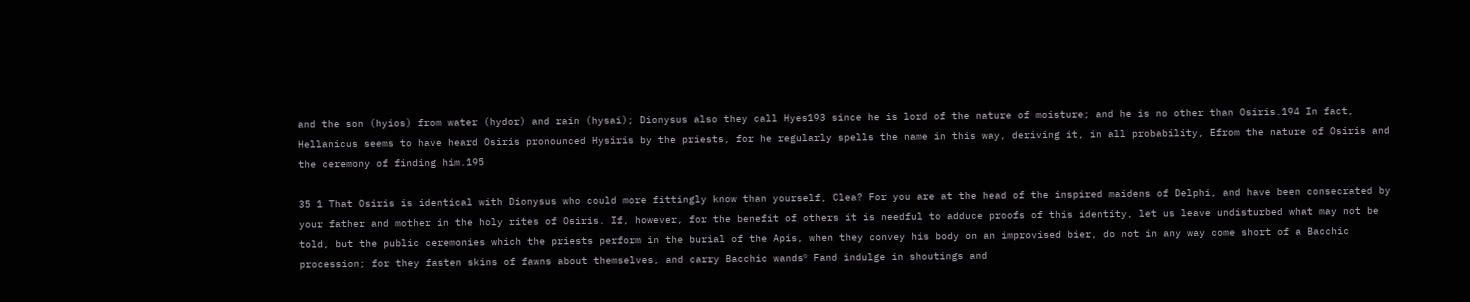and the son (hyios) from water (hydor) and rain (hysai); Dionysus also they call Hyes193 since he is lord of the nature of moisture; and he is no other than Osiris.194 In fact, Hellanicus seems to have heard Osiris pronounced Hysiris by the priests, for he regularly spells the name in this way, deriving it, in all probability, Efrom the nature of Osiris and the ceremony of finding him.195

35 1 That Osiris is identical with Dionysus who could more fittingly know than yourself, Clea? For you are at the head of the inspired maidens of Delphi, and have been consecrated by your father and mother in the holy rites of Osiris. If, however, for the benefit of others it is needful to adduce proofs of this identity, let us leave undisturbed what may not be told, but the public ceremonies which the priests perform in the burial of the Apis, when they convey his body on an improvised bier, do not in any way come short of a Bacchic procession; for they fasten skins of fawns about themselves, and carry Bacchic wandsº Fand indulge in shoutings and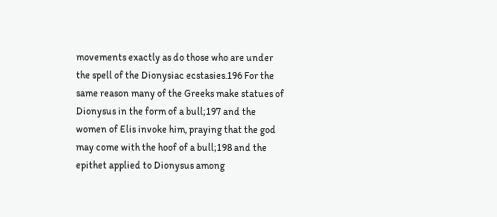movements exactly as do those who are under the spell of the Dionysiac ecstasies.196 For the same reason many of the Greeks make statues of Dionysus in the form of a bull;197 and the women of Elis invoke him, praying that the god may come with the hoof of a bull;198 and the epithet applied to Dionysus among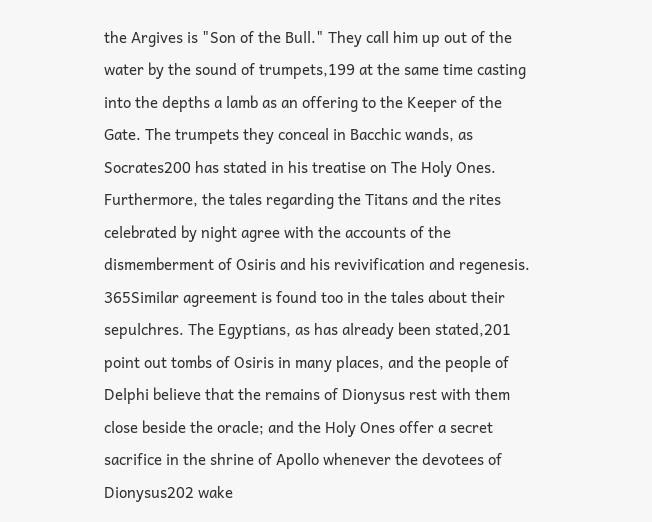the Argives is "Son of the Bull." They call him up out of the water by the sound of trumpets,199 at the same time casting into the depths a lamb as an offering to the Keeper of the Gate. The trumpets they conceal in Bacchic wands, as Socrates200 has stated in his treatise on The Holy Ones. Furthermore, the tales regarding the Titans and the rites celebrated by night agree with the accounts of the dismemberment of Osiris and his revivification and regenesis. 365Similar agreement is found too in the tales about their sepulchres. The Egyptians, as has already been stated,201 point out tombs of Osiris in many places, and the people of Delphi believe that the remains of Dionysus rest with them close beside the oracle; and the Holy Ones offer a secret sacrifice in the shrine of Apollo whenever the devotees of Dionysus202 wake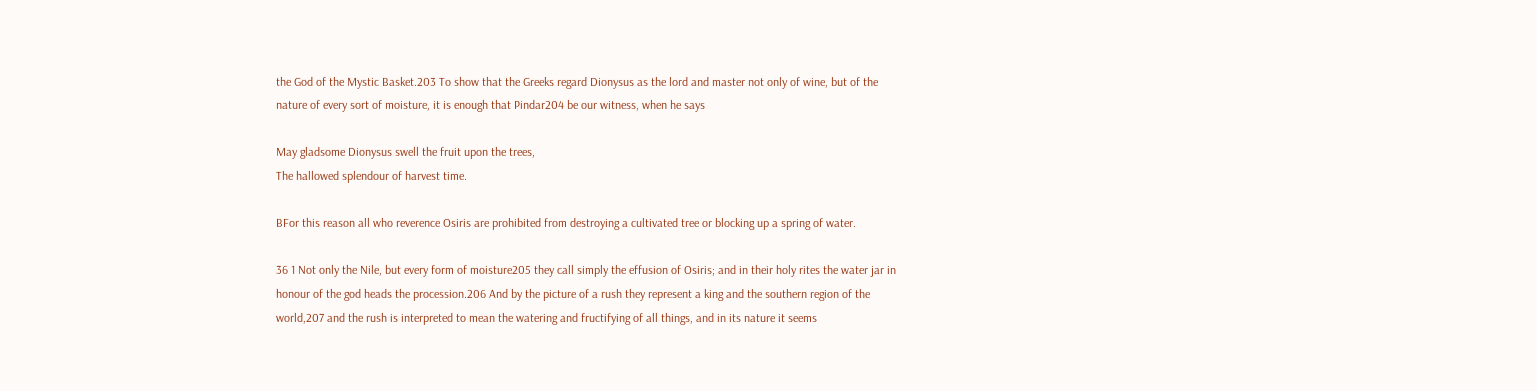the God of the Mystic Basket.203 To show that the Greeks regard Dionysus as the lord and master not only of wine, but of the nature of every sort of moisture, it is enough that Pindar204 be our witness, when he says

May gladsome Dionysus swell the fruit upon the trees,
The hallowed splendour of harvest time.

BFor this reason all who reverence Osiris are prohibited from destroying a cultivated tree or blocking up a spring of water.

36 1 Not only the Nile, but every form of moisture205 they call simply the effusion of Osiris; and in their holy rites the water jar in honour of the god heads the procession.206 And by the picture of a rush they represent a king and the southern region of the world,207 and the rush is interpreted to mean the watering and fructifying of all things, and in its nature it seems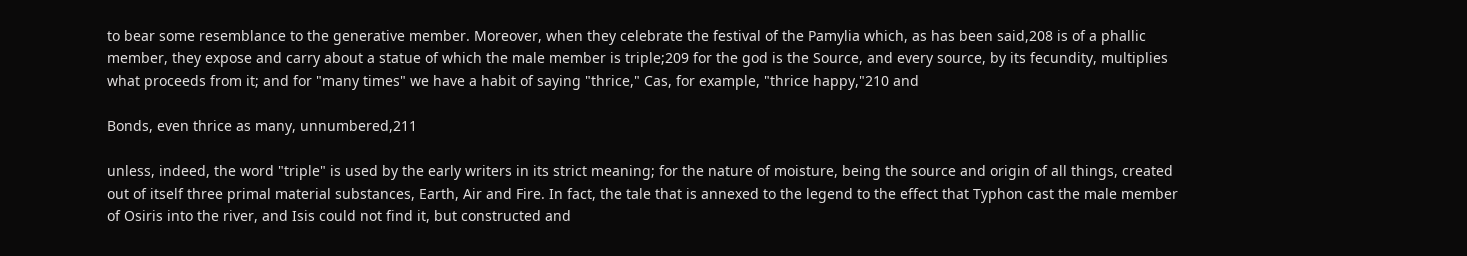to bear some resemblance to the generative member. Moreover, when they celebrate the festival of the Pamylia which, as has been said,208 is of a phallic member, they expose and carry about a statue of which the male member is triple;209 for the god is the Source, and every source, by its fecundity, multiplies what proceeds from it; and for "many times" we have a habit of saying "thrice," Cas, for example, "thrice happy,"210 and

Bonds, even thrice as many, unnumbered,211

unless, indeed, the word "triple" is used by the early writers in its strict meaning; for the nature of moisture, being the source and origin of all things, created out of itself three primal material substances, Earth, Air and Fire. In fact, the tale that is annexed to the legend to the effect that Typhon cast the male member of Osiris into the river, and Isis could not find it, but constructed and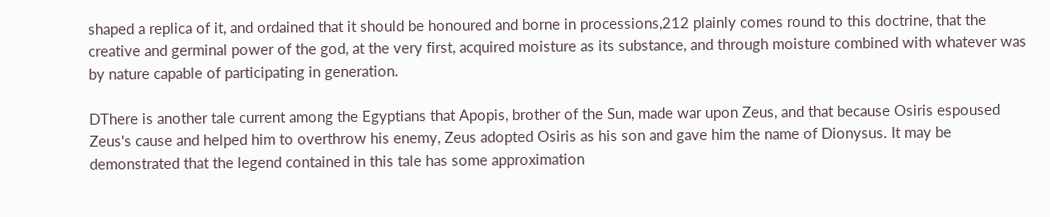shaped a replica of it, and ordained that it should be honoured and borne in processions,212 plainly comes round to this doctrine, that the creative and germinal power of the god, at the very first, acquired moisture as its substance, and through moisture combined with whatever was by nature capable of participating in generation.

DThere is another tale current among the Egyptians that Apopis, brother of the Sun, made war upon Zeus, and that because Osiris espoused Zeus's cause and helped him to overthrow his enemy, Zeus adopted Osiris as his son and gave him the name of Dionysus. It may be demonstrated that the legend contained in this tale has some approximation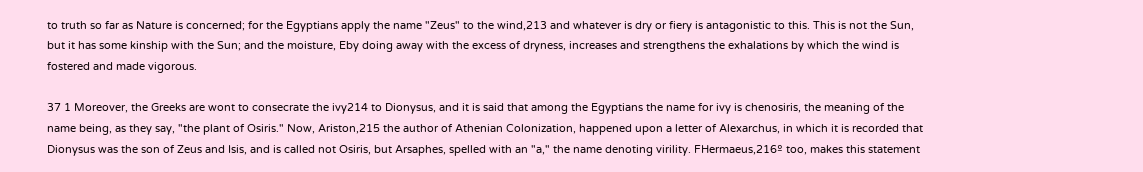to truth so far as Nature is concerned; for the Egyptians apply the name "Zeus" to the wind,213 and whatever is dry or fiery is antagonistic to this. This is not the Sun, but it has some kinship with the Sun; and the moisture, Eby doing away with the excess of dryness, increases and strengthens the exhalations by which the wind is fostered and made vigorous.

37 1 Moreover, the Greeks are wont to consecrate the ivy214 to Dionysus, and it is said that among the Egyptians the name for ivy is chenosiris, the meaning of the name being, as they say, "the plant of Osiris." Now, Ariston,215 the author of Athenian Colonization, happened upon a letter of Alexarchus, in which it is recorded that Dionysus was the son of Zeus and Isis, and is called not Osiris, but Arsaphes, spelled with an "a," the name denoting virility. FHermaeus,216º too, makes this statement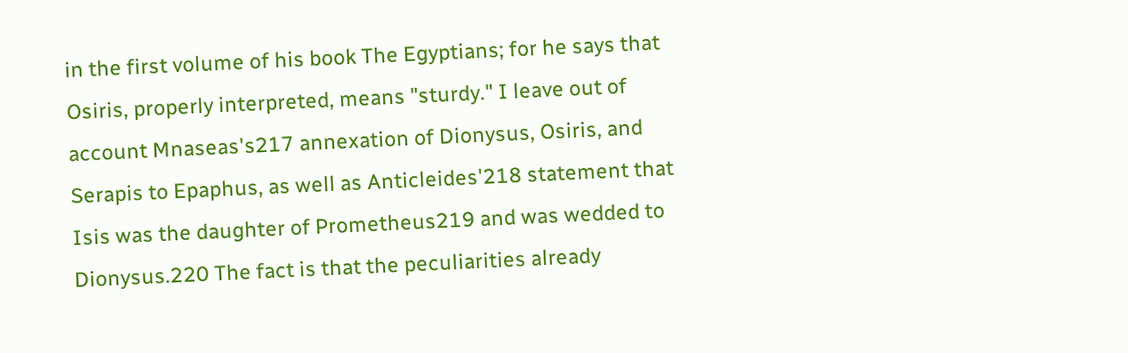in the first volume of his book The Egyptians; for he says that Osiris, properly interpreted, means "sturdy." I leave out of account Mnaseas's217 annexation of Dionysus, Osiris, and Serapis to Epaphus, as well as Anticleides'218 statement that Isis was the daughter of Prometheus219 and was wedded to Dionysus.220 The fact is that the peculiarities already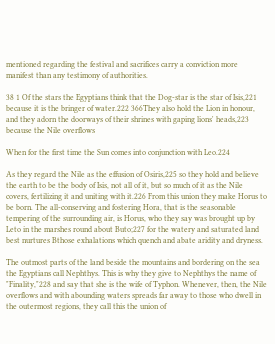mentioned regarding the festival and sacrifices carry a conviction more manifest than any testimony of authorities.

38 1 Of the stars the Egyptians think that the Dog-star is the star of Isis,221 because it is the bringer of water.222 366They also hold the Lion in honour, and they adorn the doorways of their shrines with gaping lions' heads,223 because the Nile overflows

When for the first time the Sun comes into conjunction with Leo.224

As they regard the Nile as the effusion of Osiris,225 so they hold and believe the earth to be the body of Isis, not all of it, but so much of it as the Nile covers, fertilizing it and uniting with it.226 From this union they make Horus to be born. The all-conserving and fostering Hora, that is the seasonable tempering of the surrounding air, is Horus, who they say was brought up by Leto in the marshes round about Buto;227 for the watery and saturated land best nurtures Bthose exhalations which quench and abate aridity and dryness.

The outmost parts of the land beside the mountains and bordering on the sea the Egyptians call Nephthys. This is why they give to Nephthys the name of "Finality,"228 and say that she is the wife of Typhon. Whenever, then, the Nile overflows and with abounding waters spreads far away to those who dwell in the outermost regions, they call this the union of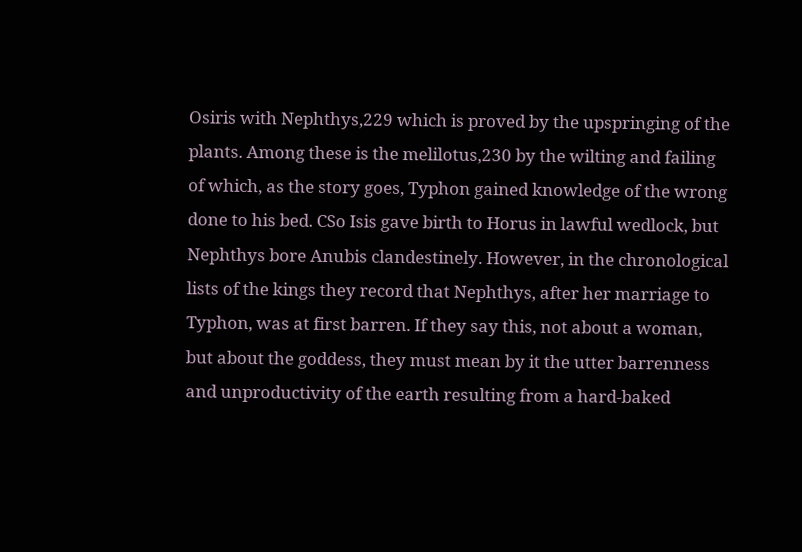Osiris with Nephthys,229 which is proved by the upspringing of the plants. Among these is the melilotus,230 by the wilting and failing of which, as the story goes, Typhon gained knowledge of the wrong done to his bed. CSo Isis gave birth to Horus in lawful wedlock, but Nephthys bore Anubis clandestinely. However, in the chronological lists of the kings they record that Nephthys, after her marriage to Typhon, was at first barren. If they say this, not about a woman, but about the goddess, they must mean by it the utter barrenness and unproductivity of the earth resulting from a hard-baked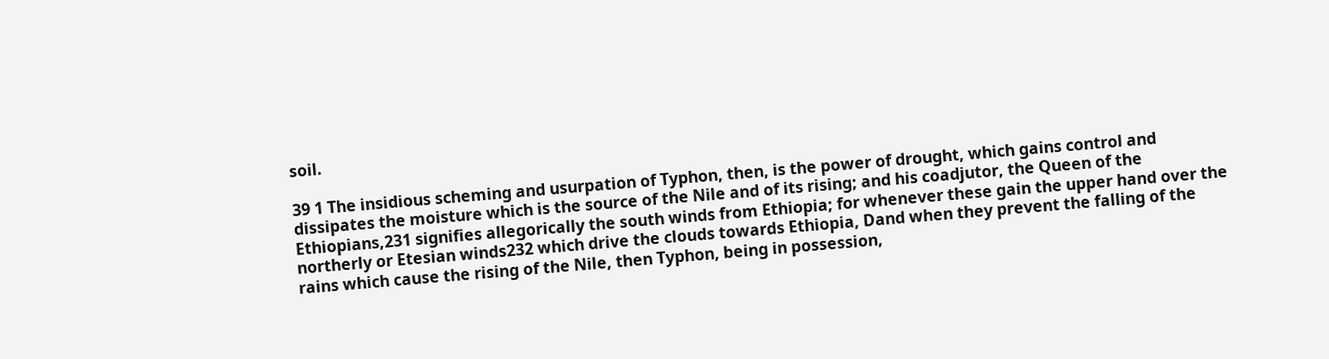soil.

39 1 The insidious scheming and usurpation of Typhon, then, is the power of drought, which gains control and dissipates the moisture which is the source of the Nile and of its rising; and his coadjutor, the Queen of the Ethiopians,231 signifies allegorically the south winds from Ethiopia; for whenever these gain the upper hand over the northerly or Etesian winds232 which drive the clouds towards Ethiopia, Dand when they prevent the falling of the rains which cause the rising of the Nile, then Typhon, being in possession,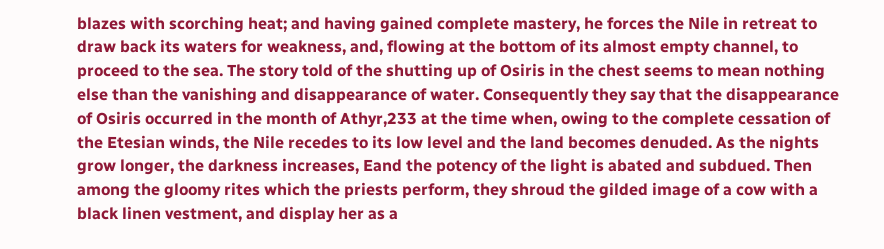blazes with scorching heat; and having gained complete mastery, he forces the Nile in retreat to draw back its waters for weakness, and, flowing at the bottom of its almost empty channel, to proceed to the sea. The story told of the shutting up of Osiris in the chest seems to mean nothing else than the vanishing and disappearance of water. Consequently they say that the disappearance of Osiris occurred in the month of Athyr,233 at the time when, owing to the complete cessation of the Etesian winds, the Nile recedes to its low level and the land becomes denuded. As the nights grow longer, the darkness increases, Eand the potency of the light is abated and subdued. Then among the gloomy rites which the priests perform, they shroud the gilded image of a cow with a black linen vestment, and display her as a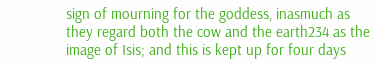sign of mourning for the goddess, inasmuch as they regard both the cow and the earth234 as the image of Isis; and this is kept up for four days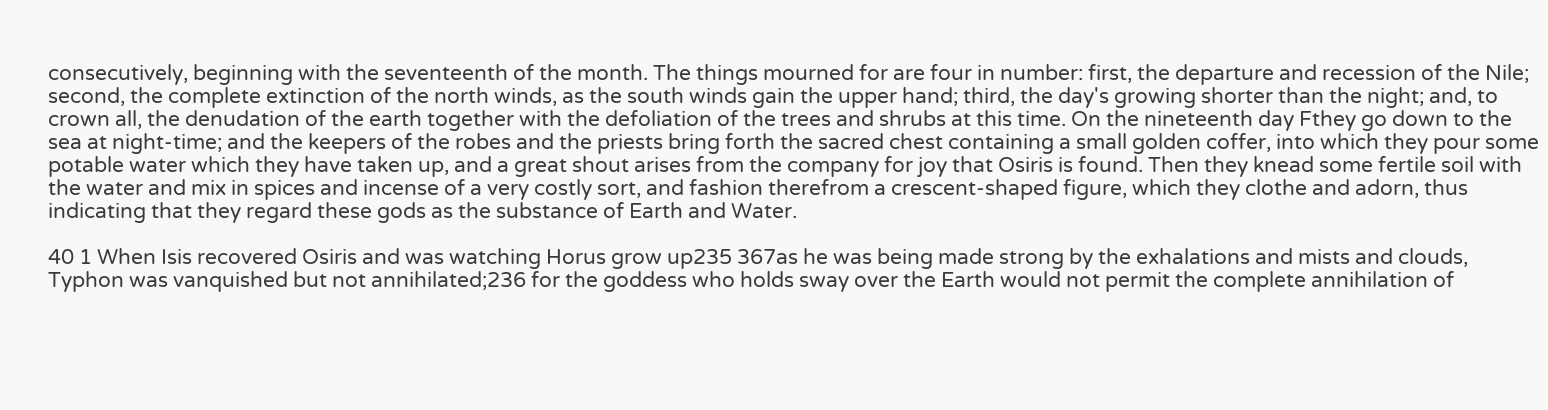consecutively, beginning with the seventeenth of the month. The things mourned for are four in number: first, the departure and recession of the Nile; second, the complete extinction of the north winds, as the south winds gain the upper hand; third, the day's growing shorter than the night; and, to crown all, the denudation of the earth together with the defoliation of the trees and shrubs at this time. On the nineteenth day Fthey go down to the sea at night-time; and the keepers of the robes and the priests bring forth the sacred chest containing a small golden coffer, into which they pour some potable water which they have taken up, and a great shout arises from the company for joy that Osiris is found. Then they knead some fertile soil with the water and mix in spices and incense of a very costly sort, and fashion therefrom a crescent-shaped figure, which they clothe and adorn, thus indicating that they regard these gods as the substance of Earth and Water.

40 1 When Isis recovered Osiris and was watching Horus grow up235 367as he was being made strong by the exhalations and mists and clouds, Typhon was vanquished but not annihilated;236 for the goddess who holds sway over the Earth would not permit the complete annihilation of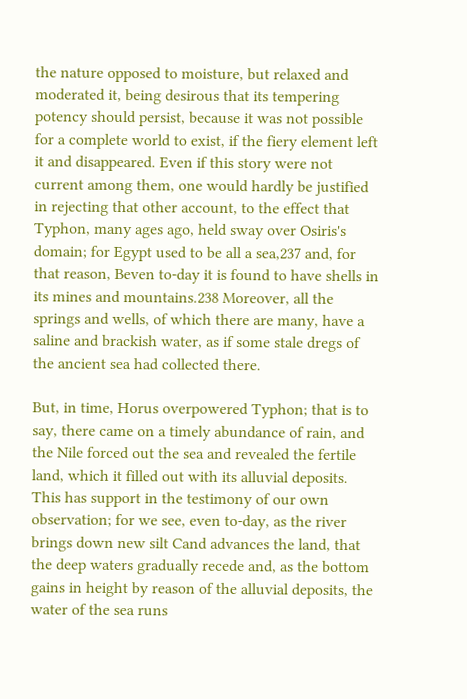the nature opposed to moisture, but relaxed and moderated it, being desirous that its tempering potency should persist, because it was not possible for a complete world to exist, if the fiery element left it and disappeared. Even if this story were not current among them, one would hardly be justified in rejecting that other account, to the effect that Typhon, many ages ago, held sway over Osiris's domain; for Egypt used to be all a sea,237 and, for that reason, Beven to‑day it is found to have shells in its mines and mountains.238 Moreover, all the springs and wells, of which there are many, have a saline and brackish water, as if some stale dregs of the ancient sea had collected there.

But, in time, Horus overpowered Typhon; that is to say, there came on a timely abundance of rain, and the Nile forced out the sea and revealed the fertile land, which it filled out with its alluvial deposits. This has support in the testimony of our own observation; for we see, even to‑day, as the river brings down new silt Cand advances the land, that the deep waters gradually recede and, as the bottom gains in height by reason of the alluvial deposits, the water of the sea runs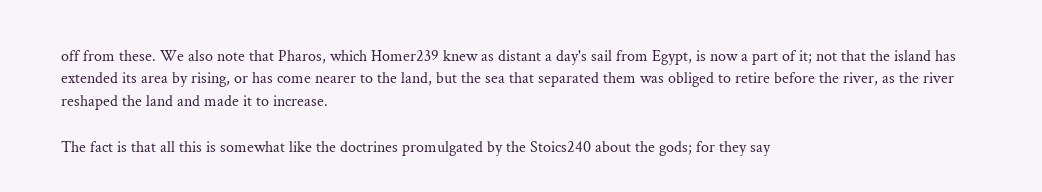off from these. We also note that Pharos, which Homer239 knew as distant a day's sail from Egypt, is now a part of it; not that the island has extended its area by rising, or has come nearer to the land, but the sea that separated them was obliged to retire before the river, as the river reshaped the land and made it to increase.

The fact is that all this is somewhat like the doctrines promulgated by the Stoics240 about the gods; for they say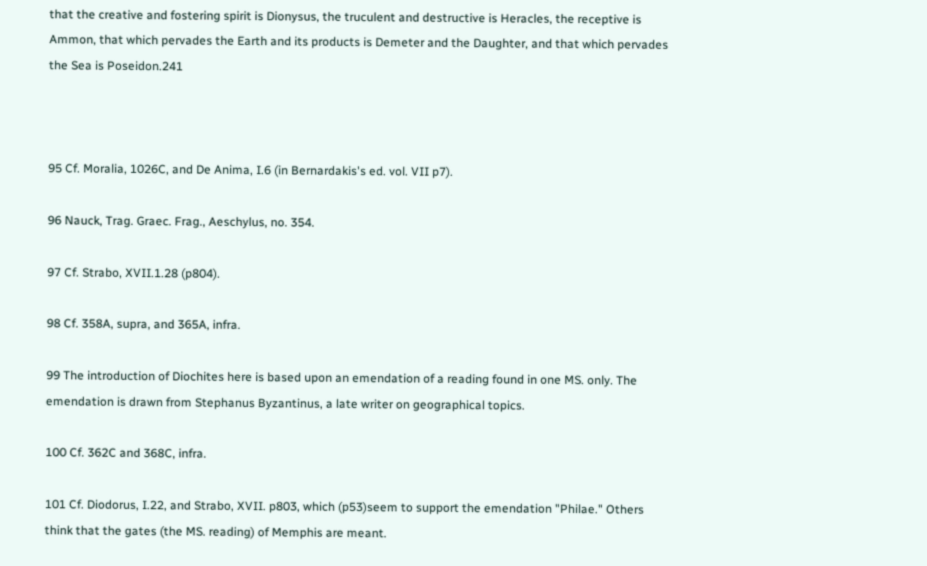that the creative and fostering spirit is Dionysus, the truculent and destructive is Heracles, the receptive is Ammon, that which pervades the Earth and its products is Demeter and the Daughter, and that which pervades the Sea is Poseidon.241



95 Cf. Moralia, 1026C, and De Anima, I.6 (in Bernardakis's ed. vol. VII p7).

96 Nauck, Trag. Graec. Frag., Aeschylus, no. 354.

97 Cf. Strabo, XVII.1.28 (p804).

98 Cf. 358A, supra, and 365A, infra.

99 The introduction of Diochites here is based upon an emendation of a reading found in one MS. only. The emendation is drawn from Stephanus Byzantinus, a late writer on geographical topics.

100 Cf. 362C and 368C, infra.

101 Cf. Diodorus, I.22, and Strabo, XVII. p803, which (p53)seem to support the emendation "Philae." Others think that the gates (the MS. reading) of Memphis are meant.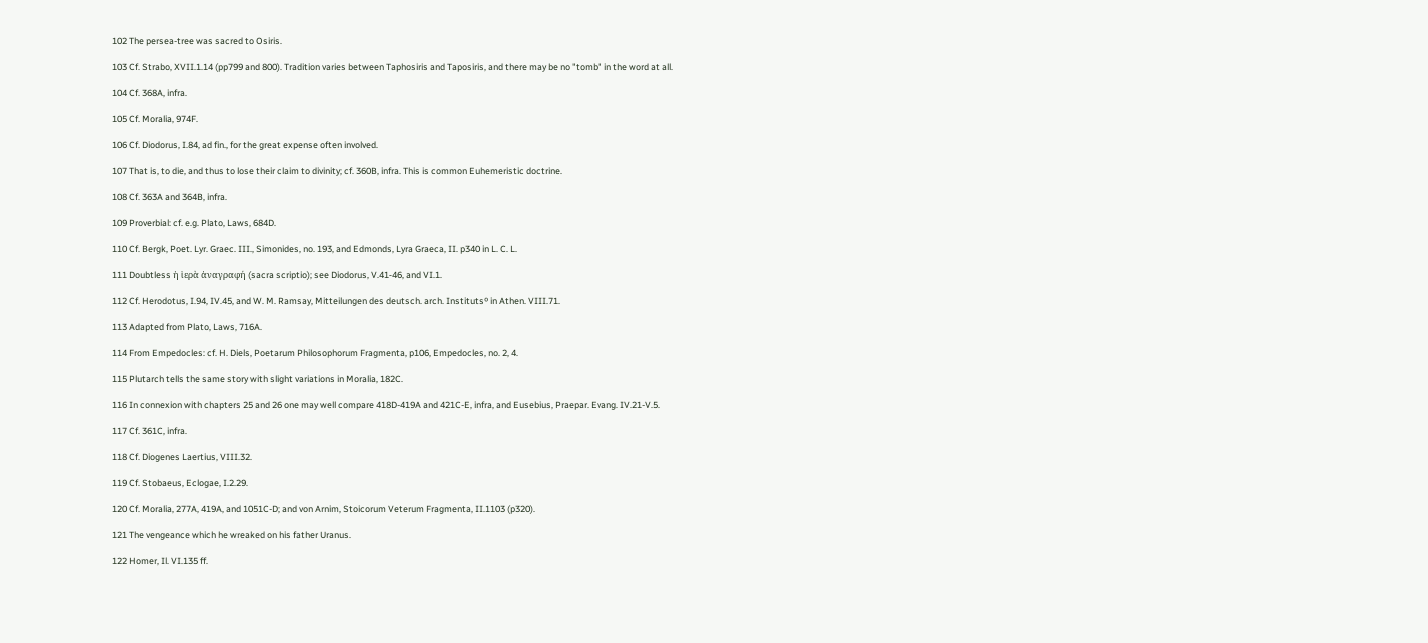102 The persea-tree was sacred to Osiris.

103 Cf. Strabo, XVII.1.14 (pp799 and 800). Tradition varies between Taphosiris and Taposiris, and there may be no "tomb" in the word at all.

104 Cf. 368A, infra.

105 Cf. Moralia, 974F.

106 Cf. Diodorus, I.84, ad fin., for the great expense often involved.

107 That is, to die, and thus to lose their claim to divinity; cf. 360B, infra. This is common Euhemeristic doctrine.

108 Cf. 363A and 364B, infra.

109 Proverbial: cf. e.g. Plato, Laws, 684D.

110 Cf. Bergk, Poet. Lyr. Graec. III., Simonides, no. 193, and Edmonds, Lyra Graeca, II. p340 in L. C. L.

111 Doubtless ἡ ἱερὰ ἀναγραφή (sacra scriptio); see Diodorus, V.41‑46, and VI.1.

112 Cf. Herodotus, I.94, IV.45, and W. M. Ramsay, Mitteilungen des deutsch. arch. Institutsº in Athen. VIII.71.

113 Adapted from Plato, Laws, 716A.

114 From Empedocles: cf. H. Diels, Poetarum Philosophorum Fragmenta, p106, Empedocles, no. 2, 4.

115 Plutarch tells the same story with slight variations in Moralia, 182C.

116 In connexion with chapters 25 and 26 one may well compare 418D-419A and 421C-E, infra, and Eusebius, Praepar. Evang. IV.21-V.5.

117 Cf. 361C, infra.

118 Cf. Diogenes Laertius, VIII.32.

119 Cf. Stobaeus, Eclogae, I.2.29.

120 Cf. Moralia, 277A, 419A, and 1051C-D; and von Arnim, Stoicorum Veterum Fragmenta, II.1103 (p320).

121 The vengeance which he wreaked on his father Uranus.

122 Homer, Il. VI.135 ff.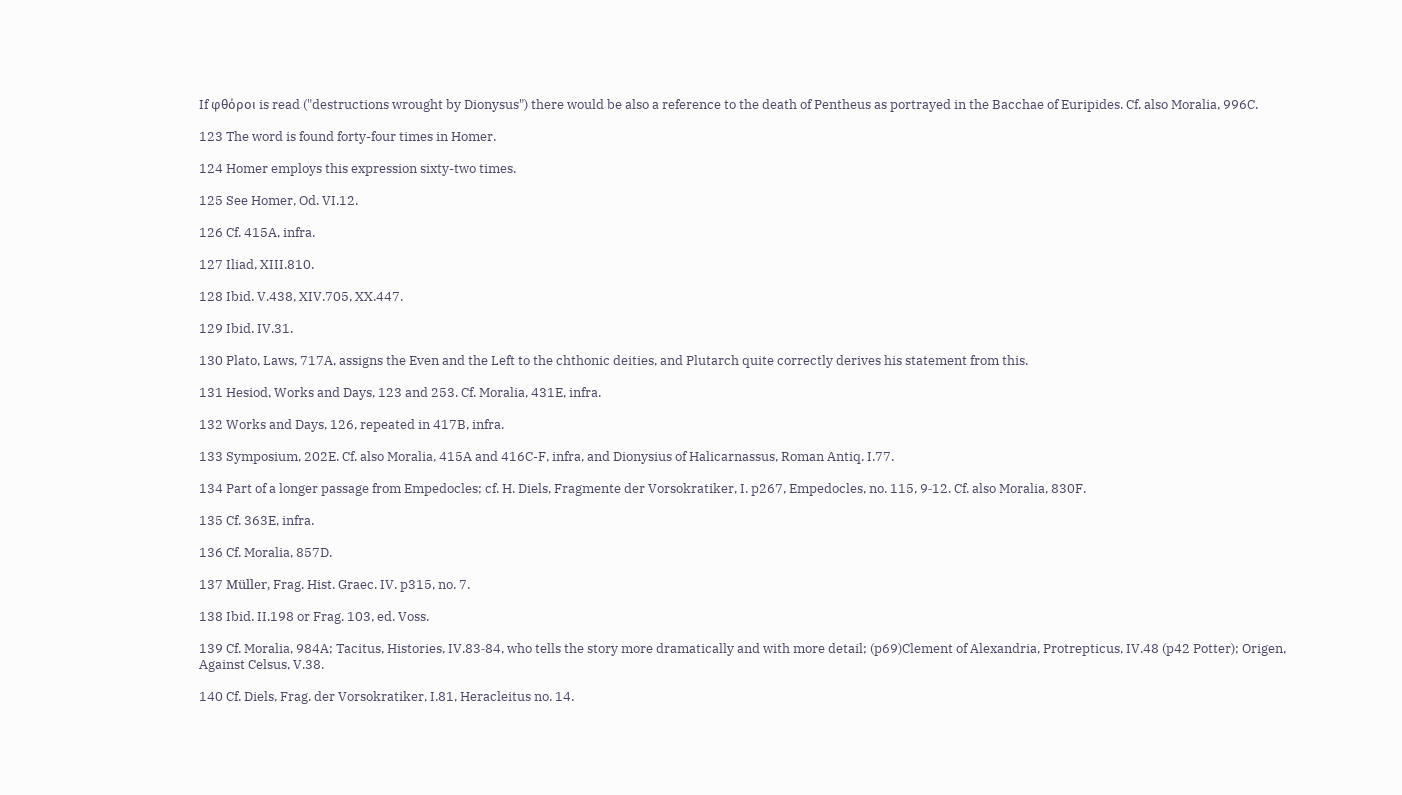If φθόροι is read ("destructions wrought by Dionysus") there would be also a reference to the death of Pentheus as portrayed in the Bacchae of Euripides. Cf. also Moralia, 996C.

123 The word is found forty-four times in Homer.

124 Homer employs this expression sixty-two times.

125 See Homer, Od. VI.12.

126 Cf. 415A, infra.

127 Iliad, XIII.810.

128 Ibid. V.438, XIV.705, XX.447.

129 Ibid. IV.31.

130 Plato, Laws, 717A, assigns the Even and the Left to the chthonic deities, and Plutarch quite correctly derives his statement from this.

131 Hesiod, Works and Days, 123 and 253. Cf. Moralia, 431E, infra.

132 Works and Days, 126, repeated in 417B, infra.

133 Symposium, 202E. Cf. also Moralia, 415A and 416C-F, infra, and Dionysius of Halicarnassus, Roman Antiq. I.77.

134 Part of a longer passage from Empedocles; cf. H. Diels, Fragmente der Vorsokratiker, I. p267, Empedocles, no. 115, 9‑12. Cf. also Moralia, 830F.

135 Cf. 363E, infra.

136 Cf. Moralia, 857D.

137 Müller, Frag. Hist. Graec. IV. p315, no. 7.

138 Ibid. II.198 or Frag. 103, ed. Voss.

139 Cf. Moralia, 984A; Tacitus, Histories, IV.83‑84, who tells the story more dramatically and with more detail; (p69)Clement of Alexandria, Protrepticus, IV.48 (p42 Potter); Origen, Against Celsus, V.38.

140 Cf. Diels, Frag. der Vorsokratiker, I.81, Heracleitus no. 14.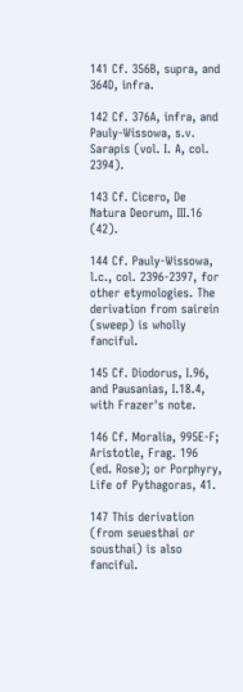141 Cf. 356B, supra, and 364D, infra.

142 Cf. 376A, infra, and Pauly-Wissowa, s.v. Sarapis (vol. I. A, col. 2394).

143 Cf. Cicero, De Natura Deorum, III.16 (42).

144 Cf. Pauly-Wissowa, l.c., col. 2396‑2397, for other etymologies. The derivation from sairein (sweep) is wholly fanciful.

145 Cf. Diodorus, I.96, and Pausanias, I.18.4, with Frazer's note.

146 Cf. Moralia, 995E-F; Aristotle, Frag. 196 (ed. Rose); or Porphyry, Life of Pythagoras, 41.

147 This derivation (from seuesthai or sousthai) is also fanciful.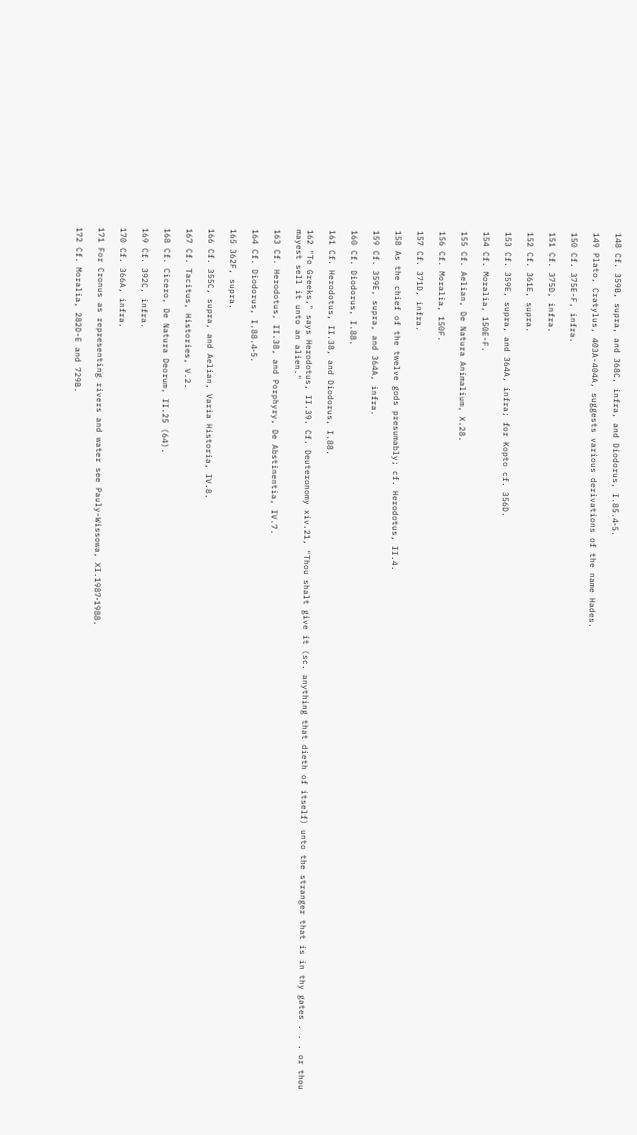148 Cf. 359B, supra, and 368C, infra, and Diodorus, I.85.4‑5.

149 Plato, Cratylus, 403A-404A, suggests various derivations of the name Hades.

150 Cf. 375E-F, infra.

151 Cf. 375D, infra.

152 Cf. 361E, supra.

153 Cf. 359E, supra, and 364A, infra; for Kopto cf. 356D.

154 Cf. Moralia, 150E-F.

155 Cf. Aelian, De Natura Animalium, X.28.

156 Cf. Moralia, 150F.

157 Cf. 371D, infra.

158 As the chief of the twelve gods presumably; cf. Herodotus, II.4.

159 Cf. 359E, supra, and 364A, infra.

160 Cf. Diodorus, I.88.

161 Cf. Herodotus, II.38, and Diodorus, I.88.

162 "To Greeks," says Herodotus, II.39. Cf. Deuteronomy xiv.21, "Thou shalt give it (sc. anything that dieth of itself) unto the stranger that is in thy gates . . . or thou mayest sell it unto an alien."

163 Cf. Herodotus, II.38, and Porphyry, De Abstinentia, IV.7.

164 Cf. Diodorus, I.88.4‑5.

165 362F, supra.

166 Cf. 355C, supra, and Aelian, Varia Historia, IV.8.

167 Cf. Tacitus, Histories, V.2.

168 Cf. Cicero, De Natura Deorum, II.25 (64).

169 Cf. 392C, infra.

170 Cf. 366A, infra.

171 For Cronus as representing rivers and water see Pauly-Wissowa, XI.1987‑1988.

172 Cf. Moralia, 282D-E and 729B.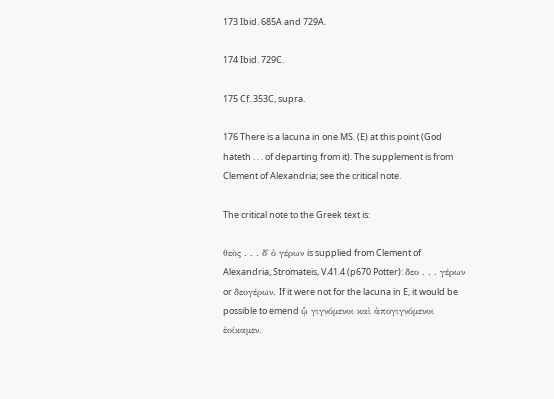173 Ibid. 685A and 729A.

174 Ibid. 729C.

175 Cf. 353C, supra.

176 There is a lacuna in one MS. (E) at this point (God hateth . . . of departing from it). The supplement is from Clement of Alexandria; see the critical note.

The critical note to the Greek text is:

θεὸς . . . δ᾽ ὁ γέρων is supplied from Clement of Alexandria, Stromateis, V.41.4 (p670 Potter): δεο . . . γέρων or δεογέρων. If it were not for the lacuna in E, it would be possible to emend ᾧ γιγνόμενοι καὶ ἀπογιγνόμενοι ἐοίκαμεν.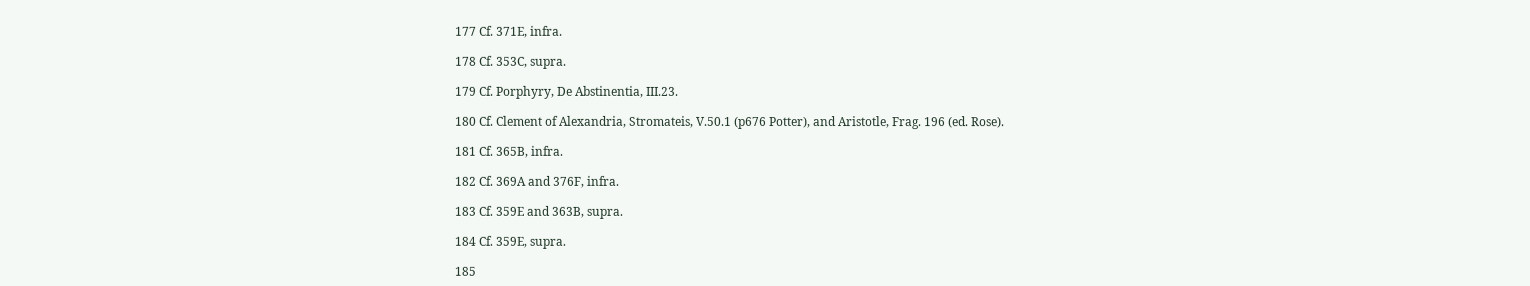177 Cf. 371E, infra.

178 Cf. 353C, supra.

179 Cf. Porphyry, De Abstinentia, III.23.

180 Cf. Clement of Alexandria, Stromateis, V.50.1 (p676 Potter), and Aristotle, Frag. 196 (ed. Rose).

181 Cf. 365B, infra.

182 Cf. 369A and 376F, infra.

183 Cf. 359E and 363B, supra.

184 Cf. 359E, supra.

185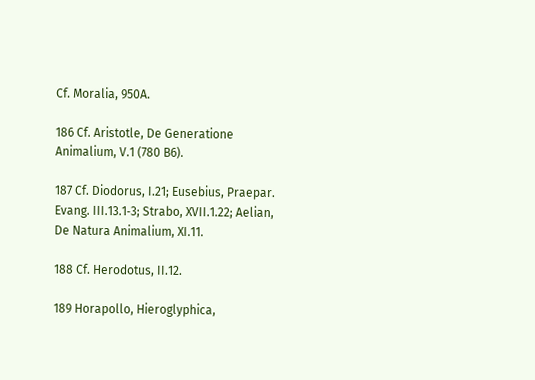Cf. Moralia, 950A.

186 Cf. Aristotle, De Generatione Animalium, V.1 (780 B6).

187 Cf. Diodorus, I.21; Eusebius, Praepar. Evang. III.13.1‑3; Strabo, XVII.1.22; Aelian, De Natura Animalium, XI.11.

188 Cf. Herodotus, II.12.

189 Horapollo, Hieroglyphica,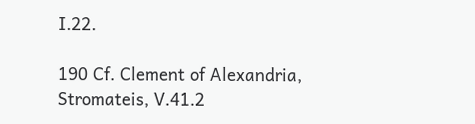I.22.

190 Cf. Clement of Alexandria, Stromateis, V.41.2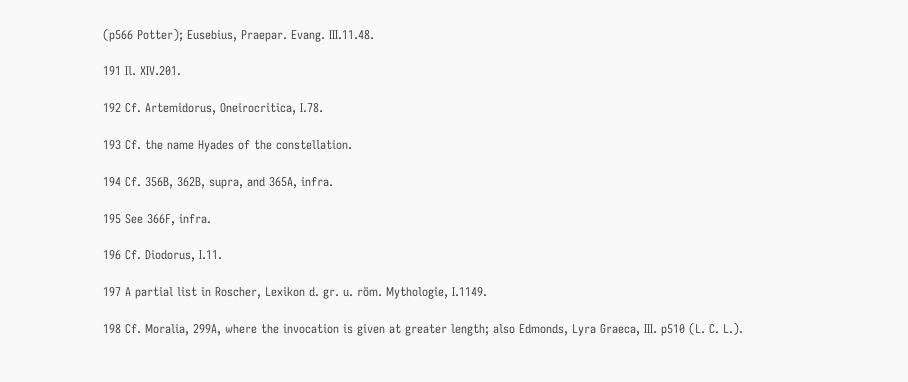(p566 Potter); Eusebius, Praepar. Evang. III.11.48.

191 Il. XIV.201.

192 Cf. Artemidorus, Oneirocritica, I.78.

193 Cf. the name Hyades of the constellation.

194 Cf. 356B, 362B, supra, and 365A, infra.

195 See 366F, infra.

196 Cf. Diodorus, I.11.

197 A partial list in Roscher, Lexikon d. gr. u. röm. Mythologie, I.1149.

198 Cf. Moralia, 299A, where the invocation is given at greater length; also Edmonds, Lyra Graeca, III. p510 (L. C. L.).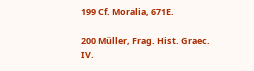199 Cf. Moralia, 671E.

200 Müller, Frag. Hist. Graec. IV.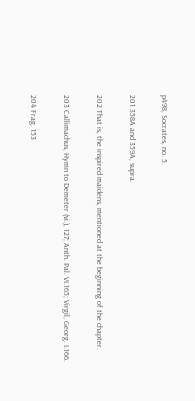p498, Socrates, no. 5.

201 358A and 359A, supra.

202 That is, the inspired maidens, mentioned at the beginning of the chapter.

203 Callimachus, Hymn to Demeter (vi.), 127; Anth. Pal. VI.165; Virgil, Georg. I.166.

204 Frag. 153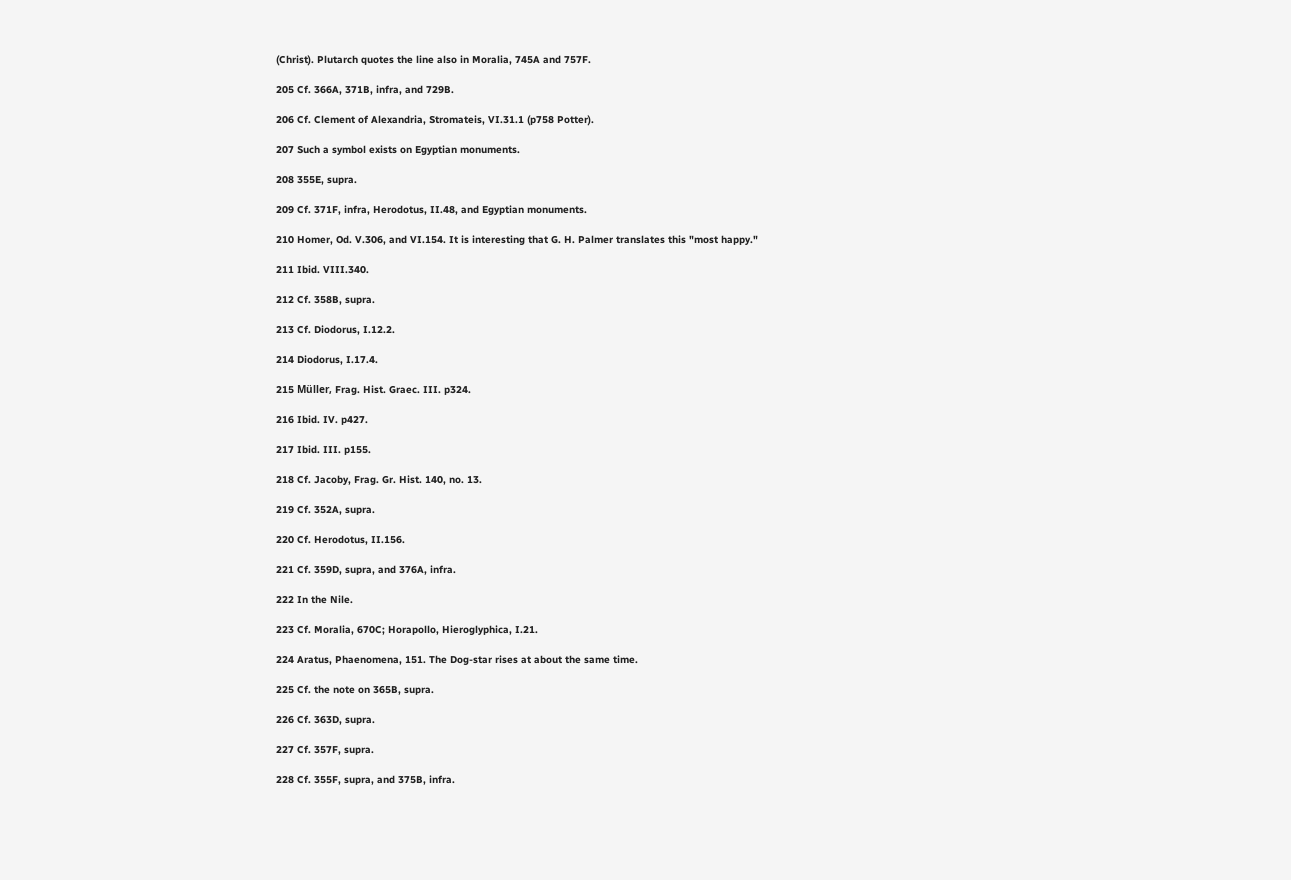(Christ). Plutarch quotes the line also in Moralia, 745A and 757F.

205 Cf. 366A, 371B, infra, and 729B.

206 Cf. Clement of Alexandria, Stromateis, VI.31.1 (p758 Potter).

207 Such a symbol exists on Egyptian monuments.

208 355E, supra.

209 Cf. 371F, infra, Herodotus, II.48, and Egyptian monuments.

210 Homer, Od. V.306, and VI.154. It is interesting that G. H. Palmer translates this "most happy."

211 Ibid. VIII.340.

212 Cf. 358B, supra.

213 Cf. Diodorus, I.12.2.

214 Diodorus, I.17.4.

215 Müller, Frag. Hist. Graec. III. p324.

216 Ibid. IV. p427.

217 Ibid. III. p155.

218 Cf. Jacoby, Frag. Gr. Hist. 140, no. 13.

219 Cf. 352A, supra.

220 Cf. Herodotus, II.156.

221 Cf. 359D, supra, and 376A, infra.

222 In the Nile.

223 Cf. Moralia, 670C; Horapollo, Hieroglyphica, I.21.

224 Aratus, Phaenomena, 151. The Dog-star rises at about the same time.

225 Cf. the note on 365B, supra.

226 Cf. 363D, supra.

227 Cf. 357F, supra.

228 Cf. 355F, supra, and 375B, infra.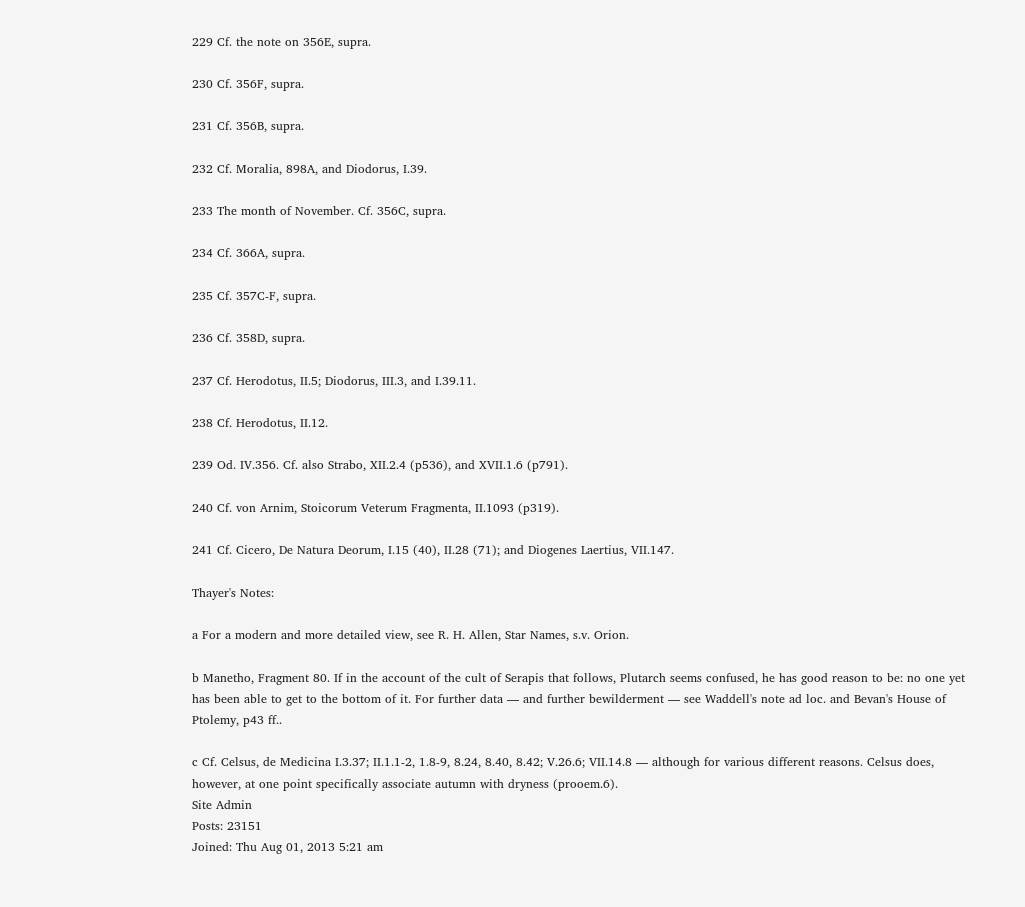229 Cf. the note on 356E, supra.

230 Cf. 356F, supra.

231 Cf. 356B, supra.

232 Cf. Moralia, 898A, and Diodorus, I.39.

233 The month of November. Cf. 356C, supra.

234 Cf. 366A, supra.

235 Cf. 357C-F, supra.

236 Cf. 358D, supra.

237 Cf. Herodotus, II.5; Diodorus, III.3, and I.39.11.

238 Cf. Herodotus, II.12.

239 Od. IV.356. Cf. also Strabo, XII.2.4 (p536), and XVII.1.6 (p791).

240 Cf. von Arnim, Stoicorum Veterum Fragmenta, II.1093 (p319).

241 Cf. Cicero, De Natura Deorum, I.15 (40), II.28 (71); and Diogenes Laertius, VII.147.

Thayer's Notes:

a For a modern and more detailed view, see R. H. Allen, Star Names, s.v. Orion.

b Manetho, Fragment 80. If in the account of the cult of Serapis that follows, Plutarch seems confused, he has good reason to be: no one yet has been able to get to the bottom of it. For further data — and further bewilderment — see Waddell's note ad loc. and Bevan's House of Ptolemy, p43 ff..

c Cf. Celsus, de Medicina I.3.37; II.1.1‑2, 1.8‑9, 8.24, 8.40, 8.42; V.26.6; VII.14.8 — although for various different reasons. Celsus does, however, at one point specifically associate autumn with dryness (prooem.6).
Site Admin
Posts: 23151
Joined: Thu Aug 01, 2013 5:21 am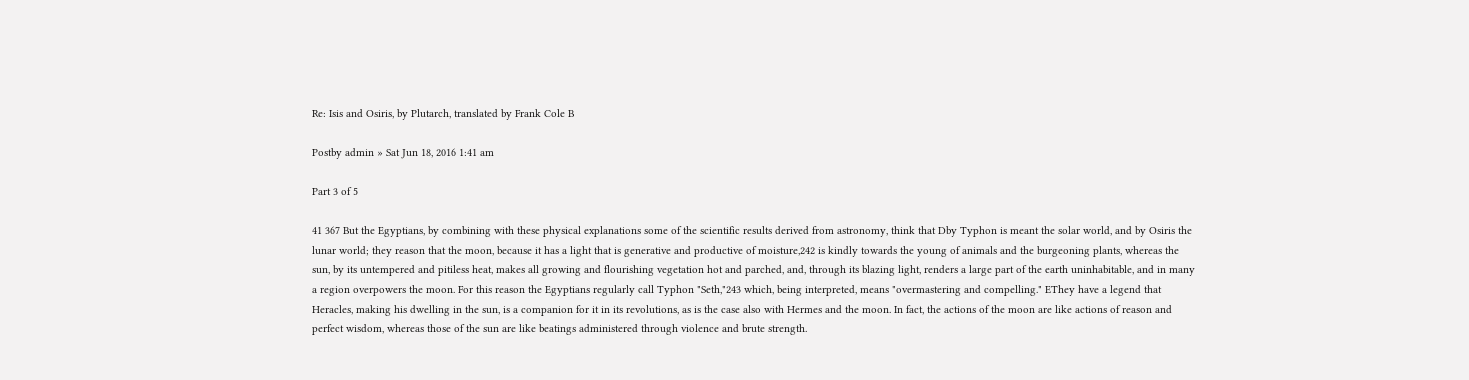Re: Isis and Osiris, by Plutarch, translated by Frank Cole B

Postby admin » Sat Jun 18, 2016 1:41 am

Part 3 of 5

41 367 But the Egyptians, by combining with these physical explanations some of the scientific results derived from astronomy, think that Dby Typhon is meant the solar world, and by Osiris the lunar world; they reason that the moon, because it has a light that is generative and productive of moisture,242 is kindly towards the young of animals and the burgeoning plants, whereas the sun, by its untempered and pitiless heat, makes all growing and flourishing vegetation hot and parched, and, through its blazing light, renders a large part of the earth uninhabitable, and in many a region overpowers the moon. For this reason the Egyptians regularly call Typhon "Seth,"243 which, being interpreted, means "overmastering and compelling." EThey have a legend that Heracles, making his dwelling in the sun, is a companion for it in its revolutions, as is the case also with Hermes and the moon. In fact, the actions of the moon are like actions of reason and perfect wisdom, whereas those of the sun are like beatings administered through violence and brute strength.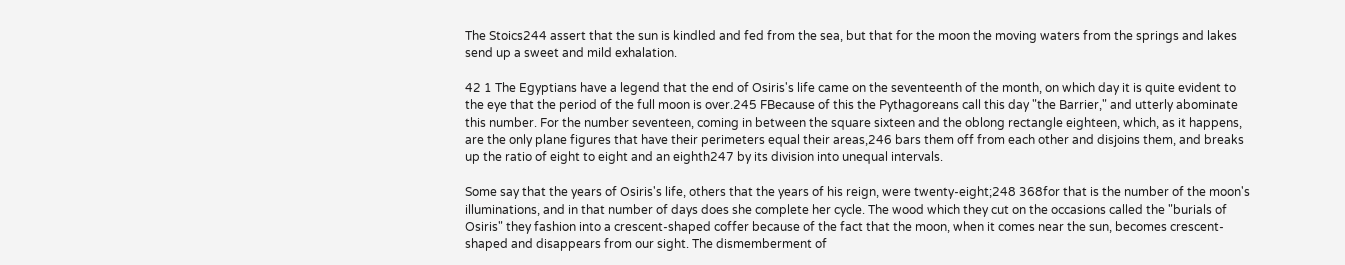The Stoics244 assert that the sun is kindled and fed from the sea, but that for the moon the moving waters from the springs and lakes send up a sweet and mild exhalation.

42 1 The Egyptians have a legend that the end of Osiris's life came on the seventeenth of the month, on which day it is quite evident to the eye that the period of the full moon is over.245 FBecause of this the Pythagoreans call this day "the Barrier," and utterly abominate this number. For the number seventeen, coming in between the square sixteen and the oblong rectangle eighteen, which, as it happens, are the only plane figures that have their perimeters equal their areas,246 bars them off from each other and disjoins them, and breaks up the ratio of eight to eight and an eighth247 by its division into unequal intervals.

Some say that the years of Osiris's life, others that the years of his reign, were twenty-eight;248 368for that is the number of the moon's illuminations, and in that number of days does she complete her cycle. The wood which they cut on the occasions called the "burials of Osiris" they fashion into a crescent-shaped coffer because of the fact that the moon, when it comes near the sun, becomes crescent-shaped and disappears from our sight. The dismemberment of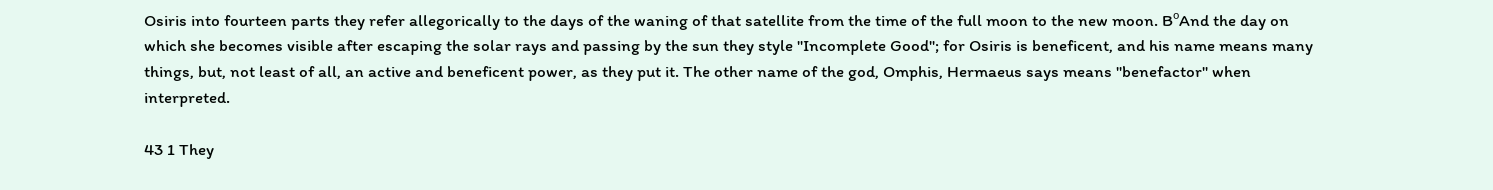Osiris into fourteen parts they refer allegorically to the days of the waning of that satellite from the time of the full moon to the new moon. BºAnd the day on which she becomes visible after escaping the solar rays and passing by the sun they style "Incomplete Good"; for Osiris is beneficent, and his name means many things, but, not least of all, an active and beneficent power, as they put it. The other name of the god, Omphis, Hermaeus says means "benefactor" when interpreted.

43 1 They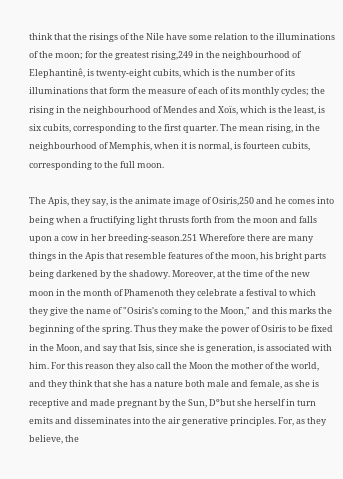think that the risings of the Nile have some relation to the illuminations of the moon; for the greatest rising,249 in the neighbourhood of Elephantinê, is twenty-eight cubits, which is the number of its illuminations that form the measure of each of its monthly cycles; the rising in the neighbourhood of Mendes and Xoïs, which is the least, is six cubits, corresponding to the first quarter. The mean rising, in the neighbourhood of Memphis, when it is normal, is fourteen cubits, corresponding to the full moon.

The Apis, they say, is the animate image of Osiris,250 and he comes into being when a fructifying light thrusts forth from the moon and falls upon a cow in her breeding-season.251 Wherefore there are many things in the Apis that resemble features of the moon, his bright parts being darkened by the shadowy. Moreover, at the time of the new moon in the month of Phamenoth they celebrate a festival to which they give the name of "Osiris's coming to the Moon," and this marks the beginning of the spring. Thus they make the power of Osiris to be fixed in the Moon, and say that Isis, since she is generation, is associated with him. For this reason they also call the Moon the mother of the world, and they think that she has a nature both male and female, as she is receptive and made pregnant by the Sun, Dºbut she herself in turn emits and disseminates into the air generative principles. For, as they believe, the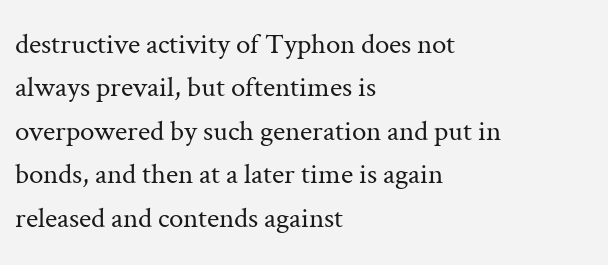destructive activity of Typhon does not always prevail, but oftentimes is overpowered by such generation and put in bonds, and then at a later time is again released and contends against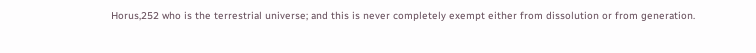Horus,252 who is the terrestrial universe; and this is never completely exempt either from dissolution or from generation.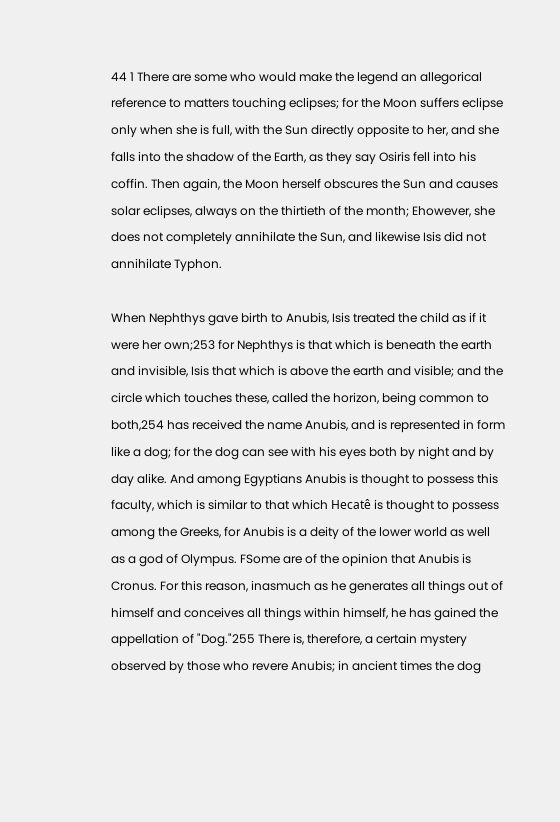44 1 There are some who would make the legend an allegorical reference to matters touching eclipses; for the Moon suffers eclipse only when she is full, with the Sun directly opposite to her, and she falls into the shadow of the Earth, as they say Osiris fell into his coffin. Then again, the Moon herself obscures the Sun and causes solar eclipses, always on the thirtieth of the month; Ehowever, she does not completely annihilate the Sun, and likewise Isis did not annihilate Typhon.

When Nephthys gave birth to Anubis, Isis treated the child as if it were her own;253 for Nephthys is that which is beneath the earth and invisible, Isis that which is above the earth and visible; and the circle which touches these, called the horizon, being common to both,254 has received the name Anubis, and is represented in form like a dog; for the dog can see with his eyes both by night and by day alike. And among Egyptians Anubis is thought to possess this faculty, which is similar to that which Hecatê is thought to possess among the Greeks, for Anubis is a deity of the lower world as well as a god of Olympus. FSome are of the opinion that Anubis is Cronus. For this reason, inasmuch as he generates all things out of himself and conceives all things within himself, he has gained the appellation of "Dog."255 There is, therefore, a certain mystery observed by those who revere Anubis; in ancient times the dog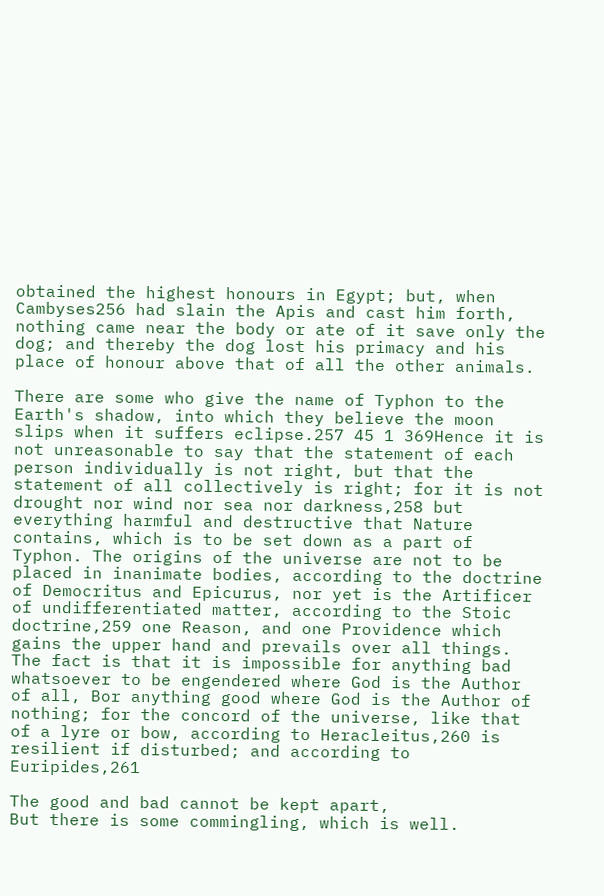obtained the highest honours in Egypt; but, when Cambyses256 had slain the Apis and cast him forth, nothing came near the body or ate of it save only the dog; and thereby the dog lost his primacy and his place of honour above that of all the other animals.

There are some who give the name of Typhon to the Earth's shadow, into which they believe the moon slips when it suffers eclipse.257 45 1 369Hence it is not unreasonable to say that the statement of each person individually is not right, but that the statement of all collectively is right; for it is not drought nor wind nor sea nor darkness,258 but everything harmful and destructive that Nature contains, which is to be set down as a part of Typhon. The origins of the universe are not to be placed in inanimate bodies, according to the doctrine of Democritus and Epicurus, nor yet is the Artificer of undifferentiated matter, according to the Stoic doctrine,259 one Reason, and one Providence which gains the upper hand and prevails over all things. The fact is that it is impossible for anything bad whatsoever to be engendered where God is the Author of all, Bor anything good where God is the Author of nothing; for the concord of the universe, like that of a lyre or bow, according to Heracleitus,260 is resilient if disturbed; and according to Euripides,261

The good and bad cannot be kept apart,
But there is some commingling, which is well.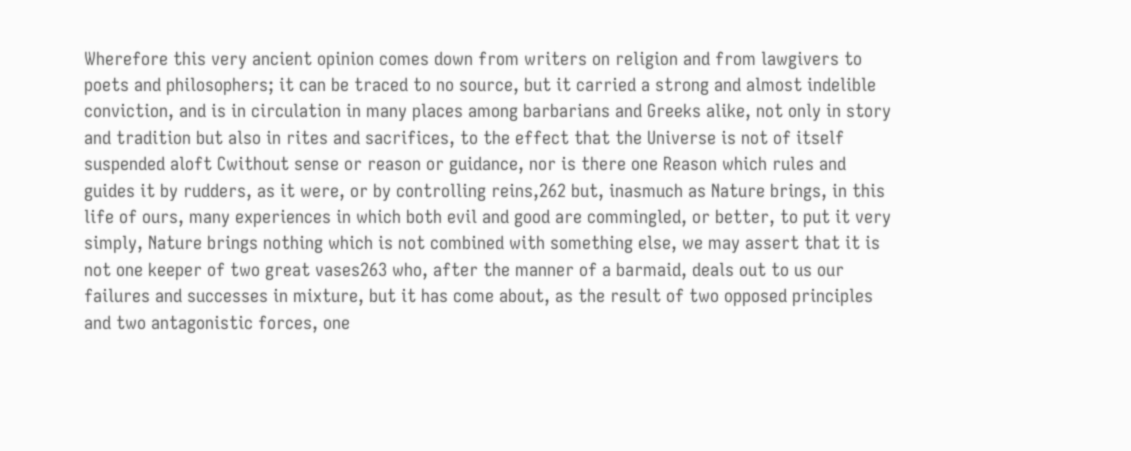Wherefore this very ancient opinion comes down from writers on religion and from lawgivers to poets and philosophers; it can be traced to no source, but it carried a strong and almost indelible conviction, and is in circulation in many places among barbarians and Greeks alike, not only in story and tradition but also in rites and sacrifices, to the effect that the Universe is not of itself suspended aloft Cwithout sense or reason or guidance, nor is there one Reason which rules and guides it by rudders, as it were, or by controlling reins,262 but, inasmuch as Nature brings, in this life of ours, many experiences in which both evil and good are commingled, or better, to put it very simply, Nature brings nothing which is not combined with something else, we may assert that it is not one keeper of two great vases263 who, after the manner of a barmaid, deals out to us our failures and successes in mixture, but it has come about, as the result of two opposed principles and two antagonistic forces, one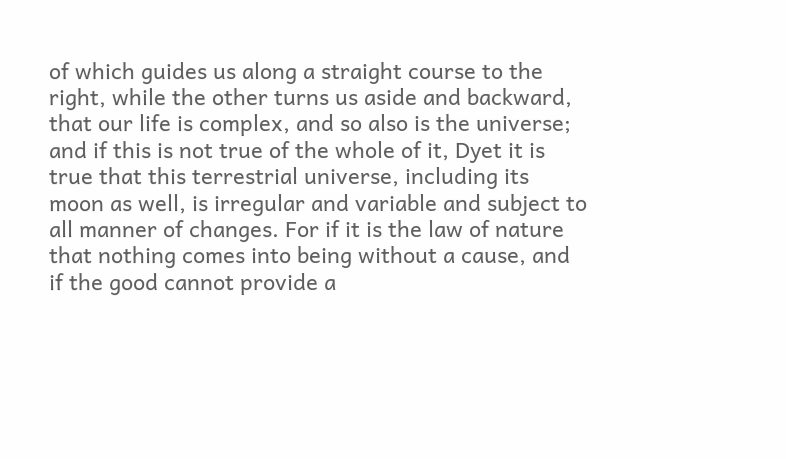of which guides us along a straight course to the right, while the other turns us aside and backward, that our life is complex, and so also is the universe; and if this is not true of the whole of it, Dyet it is true that this terrestrial universe, including its moon as well, is irregular and variable and subject to all manner of changes. For if it is the law of nature that nothing comes into being without a cause, and if the good cannot provide a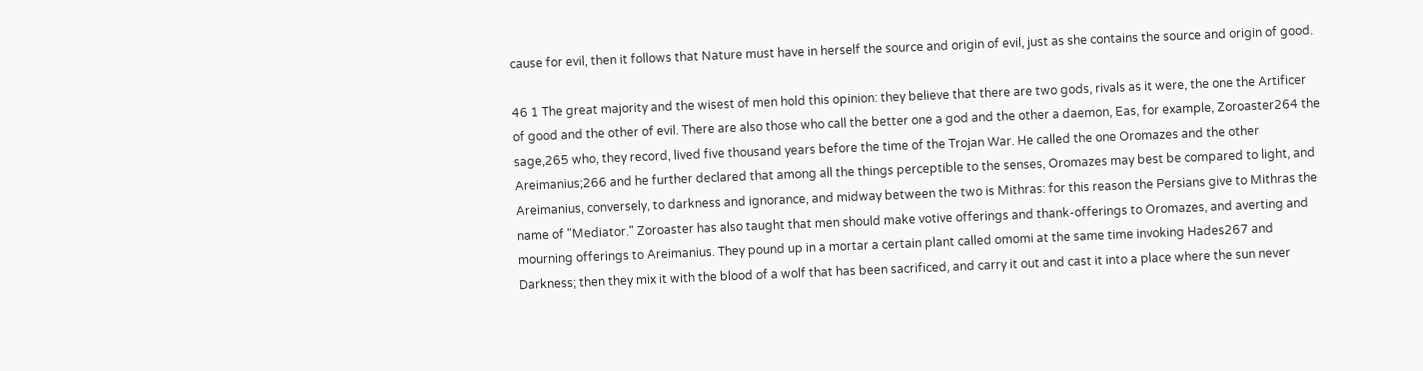cause for evil, then it follows that Nature must have in herself the source and origin of evil, just as she contains the source and origin of good.

46 1 The great majority and the wisest of men hold this opinion: they believe that there are two gods, rivals as it were, the one the Artificer of good and the other of evil. There are also those who call the better one a god and the other a daemon, Eas, for example, Zoroaster264 the sage,265 who, they record, lived five thousand years before the time of the Trojan War. He called the one Oromazes and the other Areimanius;266 and he further declared that among all the things perceptible to the senses, Oromazes may best be compared to light, and Areimanius, conversely, to darkness and ignorance, and midway between the two is Mithras: for this reason the Persians give to Mithras the name of "Mediator." Zoroaster has also taught that men should make votive offerings and thank-offerings to Oromazes, and averting and mourning offerings to Areimanius. They pound up in a mortar a certain plant called omomi at the same time invoking Hades267 and Darkness; then they mix it with the blood of a wolf that has been sacrificed, and carry it out and cast it into a place where the sun never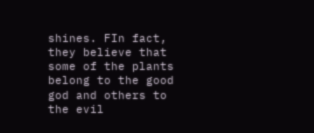shines. FIn fact, they believe that some of the plants belong to the good god and others to the evil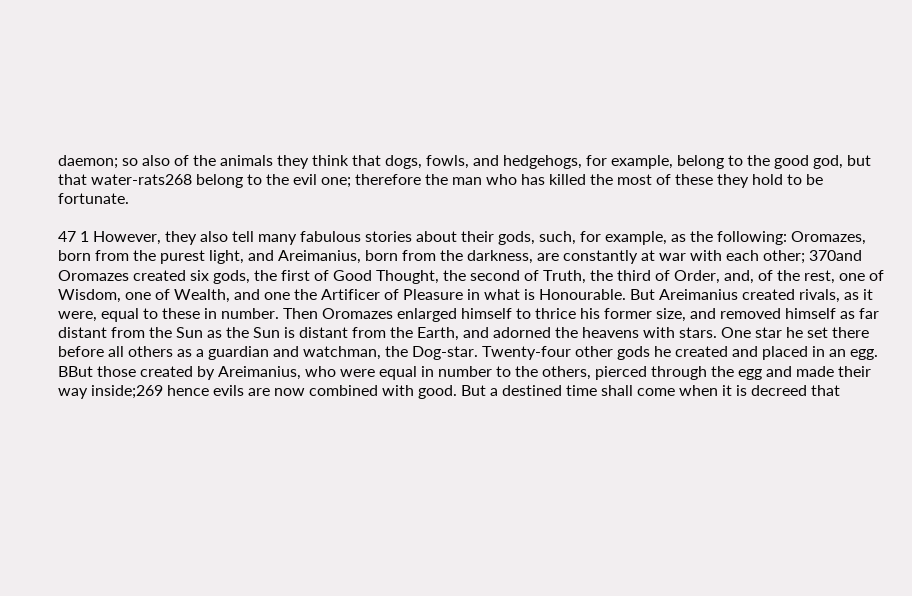daemon; so also of the animals they think that dogs, fowls, and hedgehogs, for example, belong to the good god, but that water-rats268 belong to the evil one; therefore the man who has killed the most of these they hold to be fortunate.

47 1 However, they also tell many fabulous stories about their gods, such, for example, as the following: Oromazes, born from the purest light, and Areimanius, born from the darkness, are constantly at war with each other; 370and Oromazes created six gods, the first of Good Thought, the second of Truth, the third of Order, and, of the rest, one of Wisdom, one of Wealth, and one the Artificer of Pleasure in what is Honourable. But Areimanius created rivals, as it were, equal to these in number. Then Oromazes enlarged himself to thrice his former size, and removed himself as far distant from the Sun as the Sun is distant from the Earth, and adorned the heavens with stars. One star he set there before all others as a guardian and watchman, the Dog-star. Twenty-four other gods he created and placed in an egg. BBut those created by Areimanius, who were equal in number to the others, pierced through the egg and made their way inside;269 hence evils are now combined with good. But a destined time shall come when it is decreed that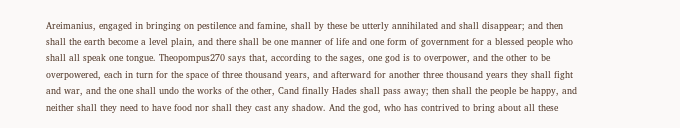Areimanius, engaged in bringing on pestilence and famine, shall by these be utterly annihilated and shall disappear; and then shall the earth become a level plain, and there shall be one manner of life and one form of government for a blessed people who shall all speak one tongue. Theopompus270 says that, according to the sages, one god is to overpower, and the other to be overpowered, each in turn for the space of three thousand years, and afterward for another three thousand years they shall fight and war, and the one shall undo the works of the other, Cand finally Hades shall pass away; then shall the people be happy, and neither shall they need to have food nor shall they cast any shadow. And the god, who has contrived to bring about all these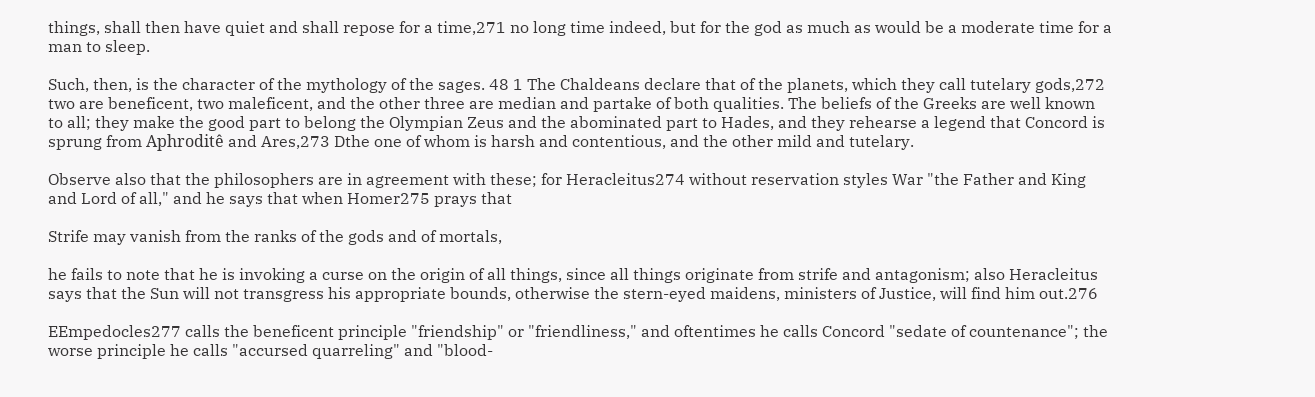things, shall then have quiet and shall repose for a time,271 no long time indeed, but for the god as much as would be a moderate time for a man to sleep.

Such, then, is the character of the mythology of the sages. 48 1 The Chaldeans declare that of the planets, which they call tutelary gods,272 two are beneficent, two maleficent, and the other three are median and partake of both qualities. The beliefs of the Greeks are well known to all; they make the good part to belong the Olympian Zeus and the abominated part to Hades, and they rehearse a legend that Concord is sprung from Aphroditê and Ares,273 Dthe one of whom is harsh and contentious, and the other mild and tutelary.

Observe also that the philosophers are in agreement with these; for Heracleitus274 without reservation styles War "the Father and King and Lord of all," and he says that when Homer275 prays that

Strife may vanish from the ranks of the gods and of mortals,

he fails to note that he is invoking a curse on the origin of all things, since all things originate from strife and antagonism; also Heracleitus says that the Sun will not transgress his appropriate bounds, otherwise the stern-eyed maidens, ministers of Justice, will find him out.276

EEmpedocles277 calls the beneficent principle "friendship" or "friendliness," and oftentimes he calls Concord "sedate of countenance"; the worse principle he calls "accursed quarreling" and "blood-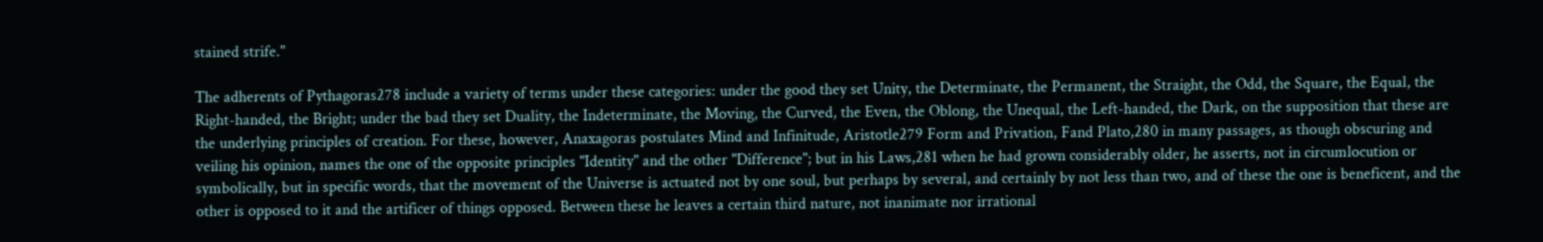stained strife."

The adherents of Pythagoras278 include a variety of terms under these categories: under the good they set Unity, the Determinate, the Permanent, the Straight, the Odd, the Square, the Equal, the Right-handed, the Bright; under the bad they set Duality, the Indeterminate, the Moving, the Curved, the Even, the Oblong, the Unequal, the Left-handed, the Dark, on the supposition that these are the underlying principles of creation. For these, however, Anaxagoras postulates Mind and Infinitude, Aristotle279 Form and Privation, Fand Plato,280 in many passages, as though obscuring and veiling his opinion, names the one of the opposite principles "Identity" and the other "Difference"; but in his Laws,281 when he had grown considerably older, he asserts, not in circumlocution or symbolically, but in specific words, that the movement of the Universe is actuated not by one soul, but perhaps by several, and certainly by not less than two, and of these the one is beneficent, and the other is opposed to it and the artificer of things opposed. Between these he leaves a certain third nature, not inanimate nor irrational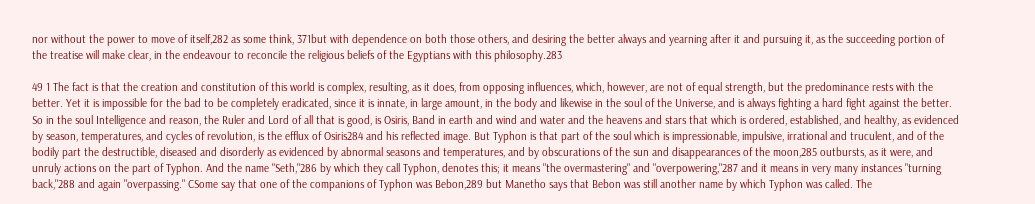nor without the power to move of itself,282 as some think, 371but with dependence on both those others, and desiring the better always and yearning after it and pursuing it, as the succeeding portion of the treatise will make clear, in the endeavour to reconcile the religious beliefs of the Egyptians with this philosophy.283

49 1 The fact is that the creation and constitution of this world is complex, resulting, as it does, from opposing influences, which, however, are not of equal strength, but the predominance rests with the better. Yet it is impossible for the bad to be completely eradicated, since it is innate, in large amount, in the body and likewise in the soul of the Universe, and is always fighting a hard fight against the better. So in the soul Intelligence and reason, the Ruler and Lord of all that is good, is Osiris, Band in earth and wind and water and the heavens and stars that which is ordered, established, and healthy, as evidenced by season, temperatures, and cycles of revolution, is the efflux of Osiris284 and his reflected image. But Typhon is that part of the soul which is impressionable, impulsive, irrational and truculent, and of the bodily part the destructible, diseased and disorderly as evidenced by abnormal seasons and temperatures, and by obscurations of the sun and disappearances of the moon,285 outbursts, as it were, and unruly actions on the part of Typhon. And the name "Seth,"286 by which they call Typhon, denotes this; it means "the overmastering" and "overpowering,"287 and it means in very many instances "turning back,"288 and again "overpassing." CSome say that one of the companions of Typhon was Bebon,289 but Manetho says that Bebon was still another name by which Typhon was called. The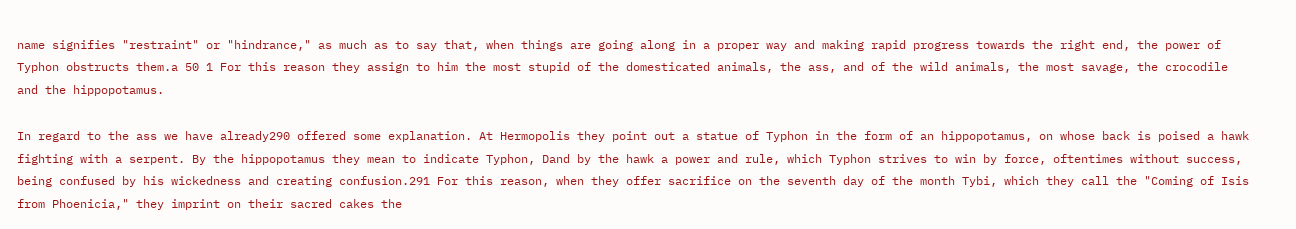name signifies "restraint" or "hindrance," as much as to say that, when things are going along in a proper way and making rapid progress towards the right end, the power of Typhon obstructs them.a 50 1 For this reason they assign to him the most stupid of the domesticated animals, the ass, and of the wild animals, the most savage, the crocodile and the hippopotamus.

In regard to the ass we have already290 offered some explanation. At Hermopolis they point out a statue of Typhon in the form of an hippopotamus, on whose back is poised a hawk fighting with a serpent. By the hippopotamus they mean to indicate Typhon, Dand by the hawk a power and rule, which Typhon strives to win by force, oftentimes without success, being confused by his wickedness and creating confusion.291 For this reason, when they offer sacrifice on the seventh day of the month Tybi, which they call the "Coming of Isis from Phoenicia," they imprint on their sacred cakes the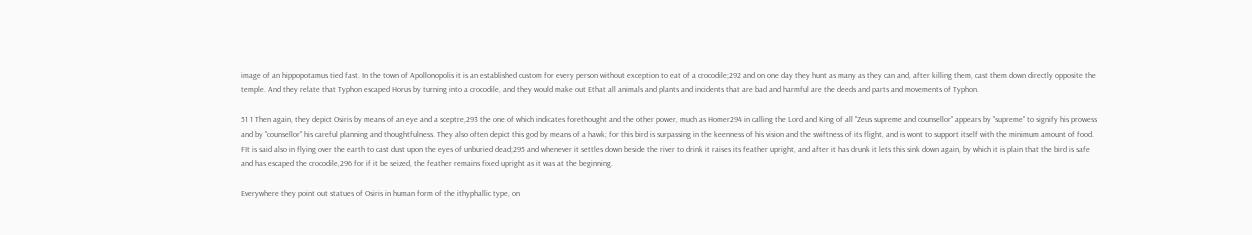image of an hippopotamus tied fast. In the town of Apollonopolis it is an established custom for every person without exception to eat of a crocodile;292 and on one day they hunt as many as they can and, after killing them, cast them down directly opposite the temple. And they relate that Typhon escaped Horus by turning into a crocodile, and they would make out Ethat all animals and plants and incidents that are bad and harmful are the deeds and parts and movements of Typhon.

51 1 Then again, they depict Osiris by means of an eye and a sceptre,293 the one of which indicates forethought and the other power, much as Homer294 in calling the Lord and King of all "Zeus supreme and counsellor" appears by "supreme" to signify his prowess and by "counsellor" his careful planning and thoughtfulness. They also often depict this god by means of a hawk; for this bird is surpassing in the keenness of his vision and the swiftness of its flight, and is wont to support itself with the minimum amount of food. FIt is said also in flying over the earth to cast dust upon the eyes of unburied dead;295 and whenever it settles down beside the river to drink it raises its feather upright, and after it has drunk it lets this sink down again, by which it is plain that the bird is safe and has escaped the crocodile,296 for if it be seized, the feather remains fixed upright as it was at the beginning.

Everywhere they point out statues of Osiris in human form of the ithyphallic type, on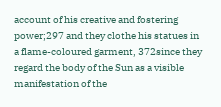account of his creative and fostering power;297 and they clothe his statues in a flame-coloured garment, 372since they regard the body of the Sun as a visible manifestation of the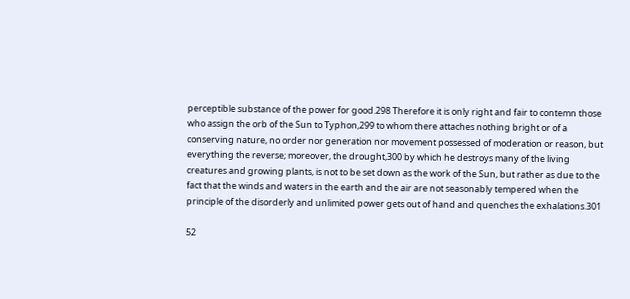perceptible substance of the power for good.298 Therefore it is only right and fair to contemn those who assign the orb of the Sun to Typhon,299 to whom there attaches nothing bright or of a conserving nature, no order nor generation nor movement possessed of moderation or reason, but everything the reverse; moreover, the drought,300 by which he destroys many of the living creatures and growing plants, is not to be set down as the work of the Sun, but rather as due to the fact that the winds and waters in the earth and the air are not seasonably tempered when the principle of the disorderly and unlimited power gets out of hand and quenches the exhalations.301

52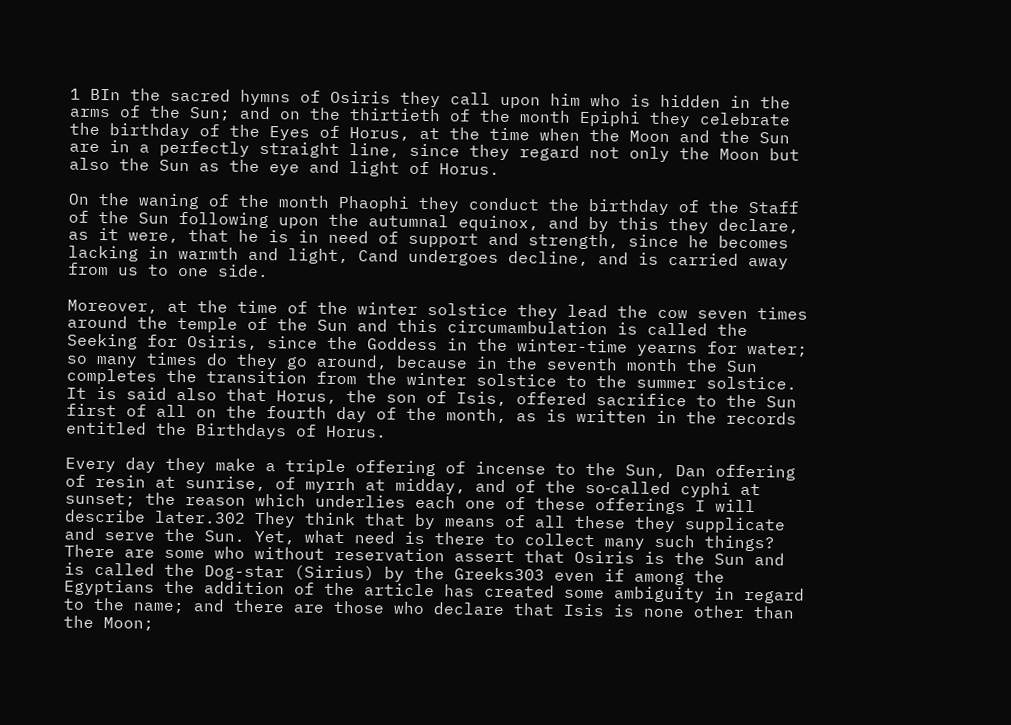1 BIn the sacred hymns of Osiris they call upon him who is hidden in the arms of the Sun; and on the thirtieth of the month Epiphi they celebrate the birthday of the Eyes of Horus, at the time when the Moon and the Sun are in a perfectly straight line, since they regard not only the Moon but also the Sun as the eye and light of Horus.

On the waning of the month Phaophi they conduct the birthday of the Staff of the Sun following upon the autumnal equinox, and by this they declare, as it were, that he is in need of support and strength, since he becomes lacking in warmth and light, Cand undergoes decline, and is carried away from us to one side.

Moreover, at the time of the winter solstice they lead the cow seven times around the temple of the Sun and this circumambulation is called the Seeking for Osiris, since the Goddess in the winter-time yearns for water; so many times do they go around, because in the seventh month the Sun completes the transition from the winter solstice to the summer solstice. It is said also that Horus, the son of Isis, offered sacrifice to the Sun first of all on the fourth day of the month, as is written in the records entitled the Birthdays of Horus.

Every day they make a triple offering of incense to the Sun, Dan offering of resin at sunrise, of myrrh at midday, and of the so‑called cyphi at sunset; the reason which underlies each one of these offerings I will describe later.302 They think that by means of all these they supplicate and serve the Sun. Yet, what need is there to collect many such things? There are some who without reservation assert that Osiris is the Sun and is called the Dog-star (Sirius) by the Greeks303 even if among the Egyptians the addition of the article has created some ambiguity in regard to the name; and there are those who declare that Isis is none other than the Moon;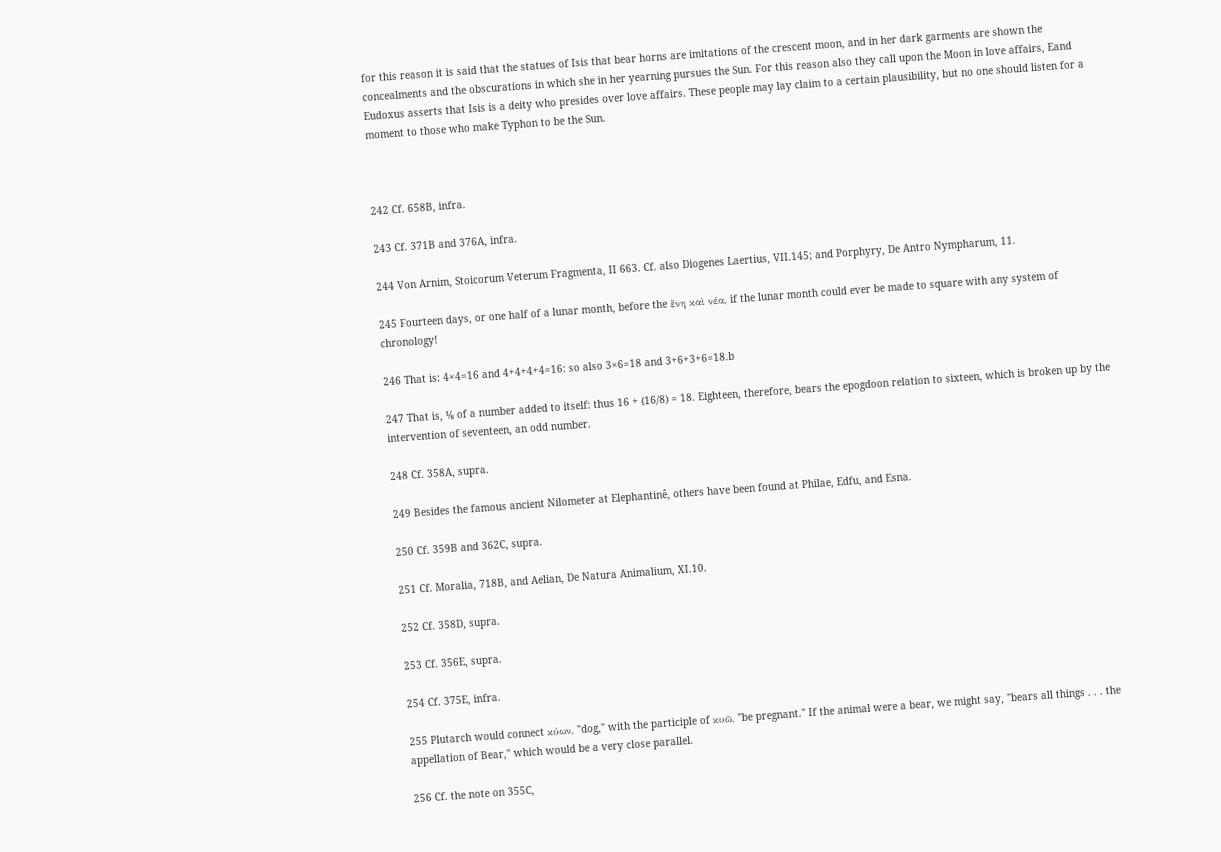for this reason it is said that the statues of Isis that bear horns are imitations of the crescent moon, and in her dark garments are shown the concealments and the obscurations in which she in her yearning pursues the Sun. For this reason also they call upon the Moon in love affairs, Eand Eudoxus asserts that Isis is a deity who presides over love affairs. These people may lay claim to a certain plausibility, but no one should listen for a moment to those who make Typhon to be the Sun.



242 Cf. 658B, infra.

243 Cf. 371B and 376A, infra.

244 Von Arnim, Stoicorum Veterum Fragmenta, II 663. Cf. also Diogenes Laertius, VII.145; and Porphyry, De Antro Nympharum, 11.

245 Fourteen days, or one half of a lunar month, before the ἕνη καὶ νέα, if the lunar month could ever be made to square with any system of chronology!

246 That is: 4×4=16 and 4+4+4+4=16: so also 3×6=18 and 3+6+3+6=18.b

247 That is, ⅛ of a number added to itself: thus 16 + (16/8) = 18. Eighteen, therefore, bears the epogdoon relation to sixteen, which is broken up by the intervention of seventeen, an odd number.

248 Cf. 358A, supra.

249 Besides the famous ancient Nilometer at Elephantinê, others have been found at Philae, Edfu, and Esna.

250 Cf. 359B and 362C, supra.

251 Cf. Moralia, 718B, and Aelian, De Natura Animalium, XI.10.

252 Cf. 358D, supra.

253 Cf. 356E, supra.

254 Cf. 375E, infra.

255 Plutarch would connect κύων, "dog," with the participle of κυῶ, "be pregnant." If the animal were a bear, we might say, "bears all things . . . the appellation of Bear," which would be a very close parallel.

256 Cf. the note on 355C,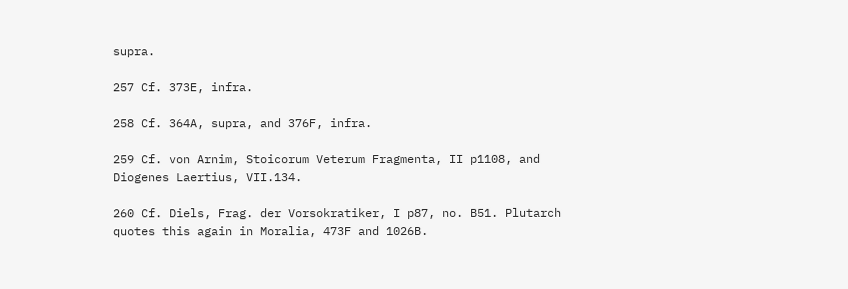supra.

257 Cf. 373E, infra.

258 Cf. 364A, supra, and 376F, infra.

259 Cf. von Arnim, Stoicorum Veterum Fragmenta, II p1108, and Diogenes Laertius, VII.134.

260 Cf. Diels, Frag. der Vorsokratiker, I p87, no. B51. Plutarch quotes this again in Moralia, 473F and 1026B.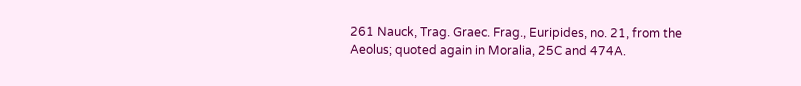261 Nauck, Trag. Graec. Frag., Euripides, no. 21, from the Aeolus; quoted again in Moralia, 25C and 474A.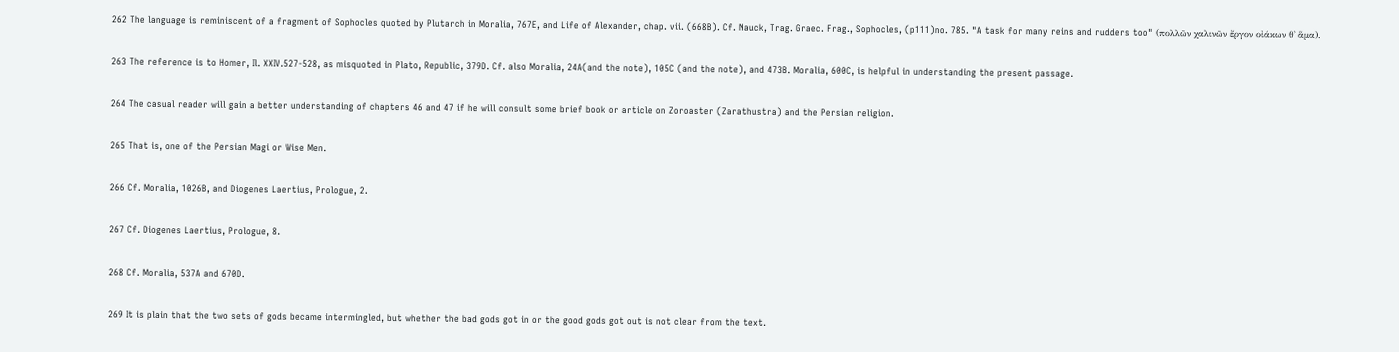262 The language is reminiscent of a fragment of Sophocles quoted by Plutarch in Moralia, 767E, and Life of Alexander, chap. vii. (668B). Cf. Nauck, Trag. Graec. Frag., Sophocles, (p111)no. 785. "A task for many reins and rudders too" (πολλῶν χαλινῶν ἔργον οἰάκων θ᾽ ἅμα).

263 The reference is to Homer, Il. XXIV.527‑528, as misquoted in Plato, Republic, 379D. Cf. also Moralia, 24A(and the note), 105C (and the note), and 473B. Moralia, 600C, is helpful in understanding the present passage.

264 The casual reader will gain a better understanding of chapters 46 and 47 if he will consult some brief book or article on Zoroaster (Zarathustra) and the Persian religion.

265 That is, one of the Persian Magi or Wise Men.

266 Cf. Moralia, 1026B, and Diogenes Laertius, Prologue, 2.

267 Cf. Diogenes Laertius, Prologue, 8.

268 Cf. Moralia, 537A and 670D.

269 It is plain that the two sets of gods became intermingled, but whether the bad gods got in or the good gods got out is not clear from the text.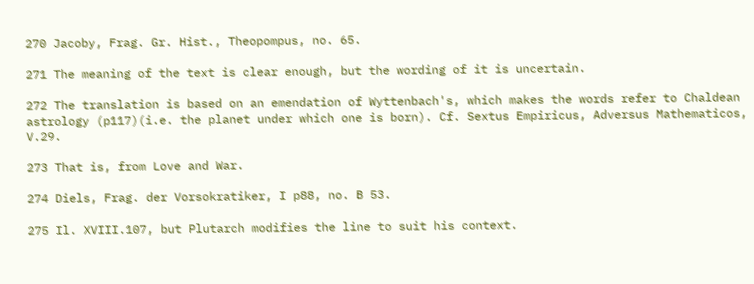270 Jacoby, Frag. Gr. Hist., Theopompus, no. 65.

271 The meaning of the text is clear enough, but the wording of it is uncertain.

272 The translation is based on an emendation of Wyttenbach's, which makes the words refer to Chaldean astrology (p117)(i.e. the planet under which one is born). Cf. Sextus Empiricus, Adversus Mathematicos, V.29.

273 That is, from Love and War.

274 Diels, Frag. der Vorsokratiker, I p88, no. B 53.

275 Il. XVIII.107, but Plutarch modifies the line to suit his context.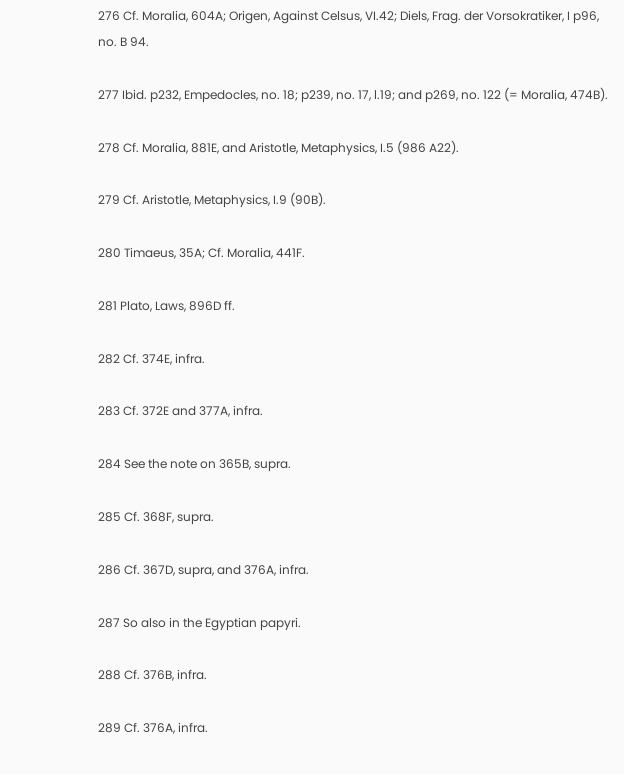276 Cf. Moralia, 604A; Origen, Against Celsus, VI.42; Diels, Frag. der Vorsokratiker, I p96, no. B 94.

277 Ibid. p232, Empedocles, no. 18; p239, no. 17, l.19; and p269, no. 122 (= Moralia, 474B).

278 Cf. Moralia, 881E, and Aristotle, Metaphysics, I.5 (986 A22).

279 Cf. Aristotle, Metaphysics, I.9 (90B).

280 Timaeus, 35A; Cf. Moralia, 441F.

281 Plato, Laws, 896D ff.

282 Cf. 374E, infra.

283 Cf. 372E and 377A, infra.

284 See the note on 365B, supra.

285 Cf. 368F, supra.

286 Cf. 367D, supra, and 376A, infra.

287 So also in the Egyptian papyri.

288 Cf. 376B, infra.

289 Cf. 376A, infra.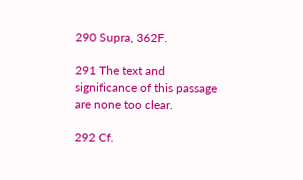290 Supra, 362F.

291 The text and significance of this passage are none too clear.

292 Cf.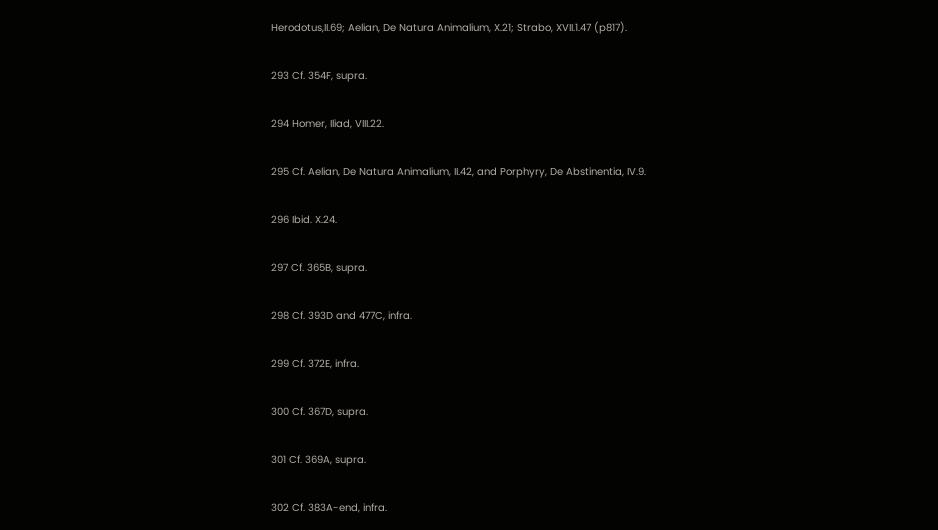Herodotus,II.69; Aelian, De Natura Animalium, X.21; Strabo, XVII.1.47 (p817).

293 Cf. 354F, supra.

294 Homer, Iliad, VIII.22.

295 Cf. Aelian, De Natura Animalium, II.42, and Porphyry, De Abstinentia, IV.9.

296 Ibid. X.24.

297 Cf. 365B, supra.

298 Cf. 393D and 477C, infra.

299 Cf. 372E, infra.

300 Cf. 367D, supra.

301 Cf. 369A, supra.

302 Cf. 383A-end, infra.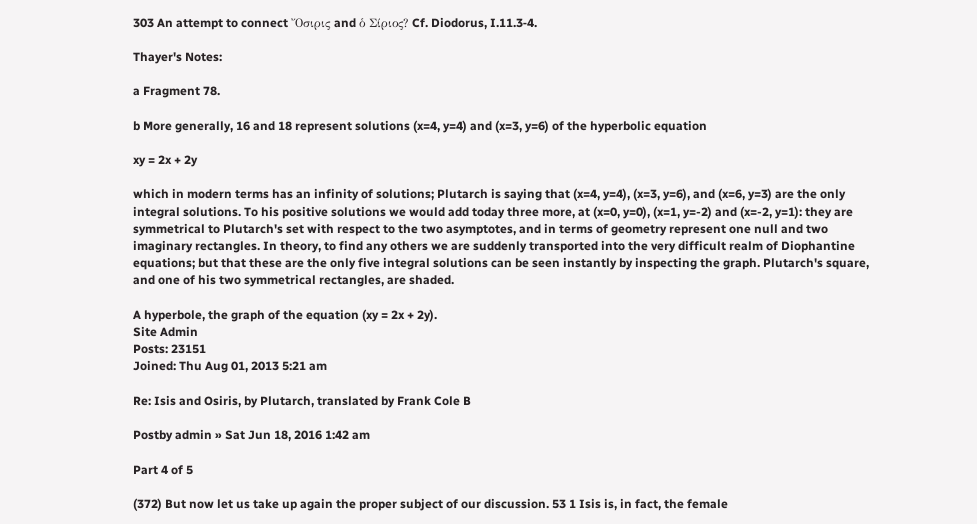303 An attempt to connect Ὄσιρις and ὁ Σίριος? Cf. Diodorus, I.11.3‑4.

Thayer's Notes:

a Fragment 78.

b More generally, 16 and 18 represent solutions (x=4, y=4) and (x=3, y=6) of the hyperbolic equation

xy = 2x + 2y

which in modern terms has an infinity of solutions; Plutarch is saying that (x=4, y=4), (x=3, y=6), and (x=6, y=3) are the only integral solutions. To his positive solutions we would add today three more, at (x=0, y=0), (x=1, y=-2) and (x=-2, y=1): they are symmetrical to Plutarch's set with respect to the two asymptotes, and in terms of geometry represent one null and two imaginary rectangles. In theory, to find any others we are suddenly transported into the very difficult realm of Diophantine equations; but that these are the only five integral solutions can be seen instantly by inspecting the graph. Plutarch's square, and one of his two symmetrical rectangles, are shaded.

A hyperbole, the graph of the equation (xy = 2x + 2y).
Site Admin
Posts: 23151
Joined: Thu Aug 01, 2013 5:21 am

Re: Isis and Osiris, by Plutarch, translated by Frank Cole B

Postby admin » Sat Jun 18, 2016 1:42 am

Part 4 of 5

(372) But now let us take up again the proper subject of our discussion. 53 1 Isis is, in fact, the female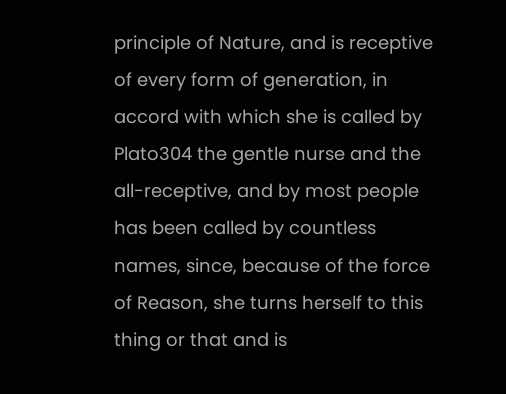principle of Nature, and is receptive of every form of generation, in accord with which she is called by Plato304 the gentle nurse and the all-receptive, and by most people has been called by countless names, since, because of the force of Reason, she turns herself to this thing or that and is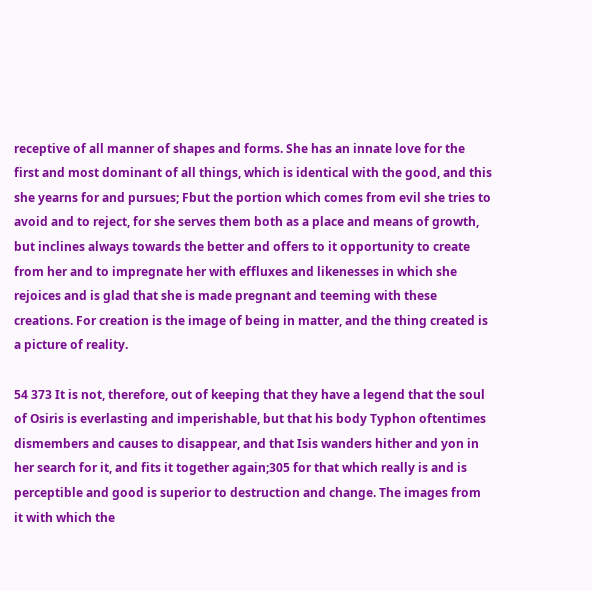receptive of all manner of shapes and forms. She has an innate love for the first and most dominant of all things, which is identical with the good, and this she yearns for and pursues; Fbut the portion which comes from evil she tries to avoid and to reject, for she serves them both as a place and means of growth, but inclines always towards the better and offers to it opportunity to create from her and to impregnate her with effluxes and likenesses in which she rejoices and is glad that she is made pregnant and teeming with these creations. For creation is the image of being in matter, and the thing created is a picture of reality.

54 373 It is not, therefore, out of keeping that they have a legend that the soul of Osiris is everlasting and imperishable, but that his body Typhon oftentimes dismembers and causes to disappear, and that Isis wanders hither and yon in her search for it, and fits it together again;305 for that which really is and is perceptible and good is superior to destruction and change. The images from it with which the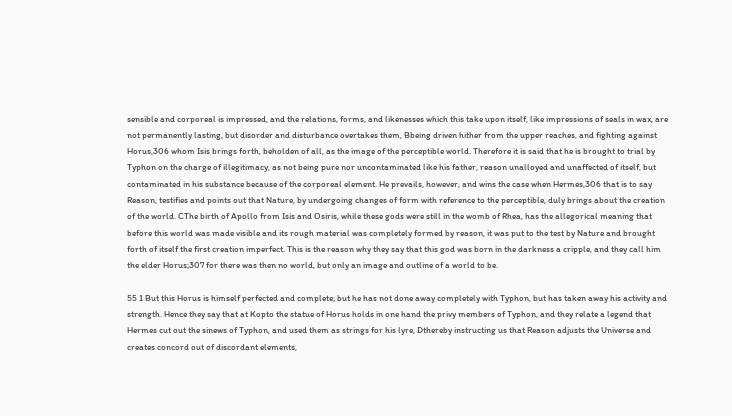sensible and corporeal is impressed, and the relations, forms, and likenesses which this take upon itself, like impressions of seals in wax, are not permanently lasting, but disorder and disturbance overtakes them, Bbeing driven hither from the upper reaches, and fighting against Horus,306 whom Isis brings forth, beholden of all, as the image of the perceptible world. Therefore it is said that he is brought to trial by Typhon on the charge of illegitimacy, as not being pure nor uncontaminated like his father, reason unalloyed and unaffected of itself, but contaminated in his substance because of the corporeal element. He prevails, however, and wins the case when Hermes,306 that is to say Reason, testifies and points out that Nature, by undergoing changes of form with reference to the perceptible, duly brings about the creation of the world. CThe birth of Apollo from Isis and Osiris, while these gods were still in the womb of Rhea, has the allegorical meaning that before this world was made visible and its rough material was completely formed by reason, it was put to the test by Nature and brought forth of itself the first creation imperfect. This is the reason why they say that this god was born in the darkness a cripple, and they call him the elder Horus;307 for there was then no world, but only an image and outline of a world to be.

55 1 But this Horus is himself perfected and complete; but he has not done away completely with Typhon, but has taken away his activity and strength. Hence they say that at Kopto the statue of Horus holds in one hand the privy members of Typhon, and they relate a legend that Hermes cut out the sinews of Typhon, and used them as strings for his lyre, Dthereby instructing us that Reason adjusts the Universe and creates concord out of discordant elements,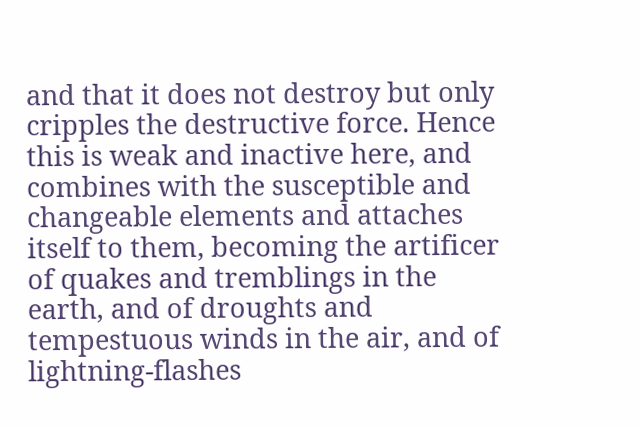and that it does not destroy but only cripples the destructive force. Hence this is weak and inactive here, and combines with the susceptible and changeable elements and attaches itself to them, becoming the artificer of quakes and tremblings in the earth, and of droughts and tempestuous winds in the air, and of lightning-flashes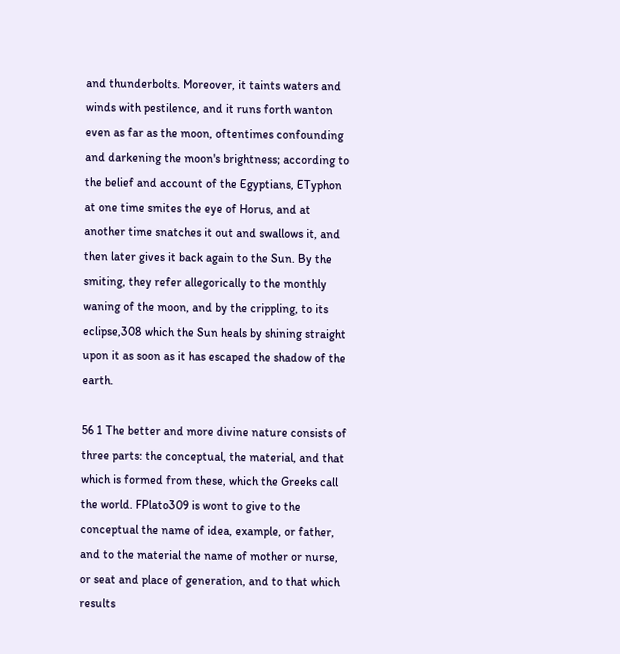and thunderbolts. Moreover, it taints waters and winds with pestilence, and it runs forth wanton even as far as the moon, oftentimes confounding and darkening the moon's brightness; according to the belief and account of the Egyptians, ETyphon at one time smites the eye of Horus, and at another time snatches it out and swallows it, and then later gives it back again to the Sun. By the smiting, they refer allegorically to the monthly waning of the moon, and by the crippling, to its eclipse,308 which the Sun heals by shining straight upon it as soon as it has escaped the shadow of the earth.

56 1 The better and more divine nature consists of three parts: the conceptual, the material, and that which is formed from these, which the Greeks call the world. FPlato309 is wont to give to the conceptual the name of idea, example, or father, and to the material the name of mother or nurse, or seat and place of generation, and to that which results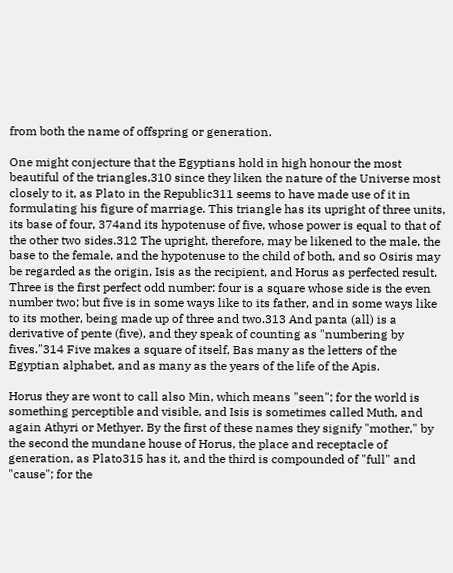from both the name of offspring or generation.

One might conjecture that the Egyptians hold in high honour the most beautiful of the triangles,310 since they liken the nature of the Universe most closely to it, as Plato in the Republic311 seems to have made use of it in formulating his figure of marriage. This triangle has its upright of three units, its base of four, 374and its hypotenuse of five, whose power is equal to that of the other two sides.312 The upright, therefore, may be likened to the male, the base to the female, and the hypotenuse to the child of both, and so Osiris may be regarded as the origin, Isis as the recipient, and Horus as perfected result. Three is the first perfect odd number: four is a square whose side is the even number two; but five is in some ways like to its father, and in some ways like to its mother, being made up of three and two.313 And panta (all) is a derivative of pente (five), and they speak of counting as "numbering by fives."314 Five makes a square of itself, Bas many as the letters of the Egyptian alphabet, and as many as the years of the life of the Apis.

Horus they are wont to call also Min, which means "seen"; for the world is something perceptible and visible, and Isis is sometimes called Muth, and again Athyri or Methyer. By the first of these names they signify "mother," by the second the mundane house of Horus, the place and receptacle of generation, as Plato315 has it, and the third is compounded of "full" and "cause"; for the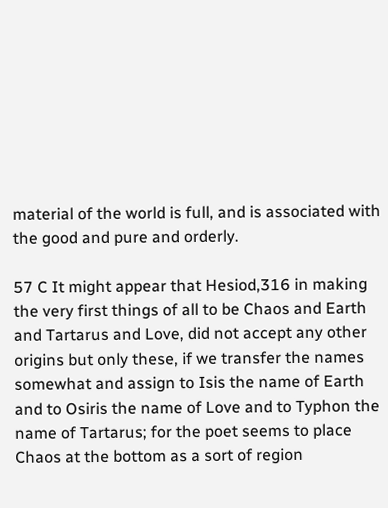material of the world is full, and is associated with the good and pure and orderly.

57 C It might appear that Hesiod,316 in making the very first things of all to be Chaos and Earth and Tartarus and Love, did not accept any other origins but only these, if we transfer the names somewhat and assign to Isis the name of Earth and to Osiris the name of Love and to Typhon the name of Tartarus; for the poet seems to place Chaos at the bottom as a sort of region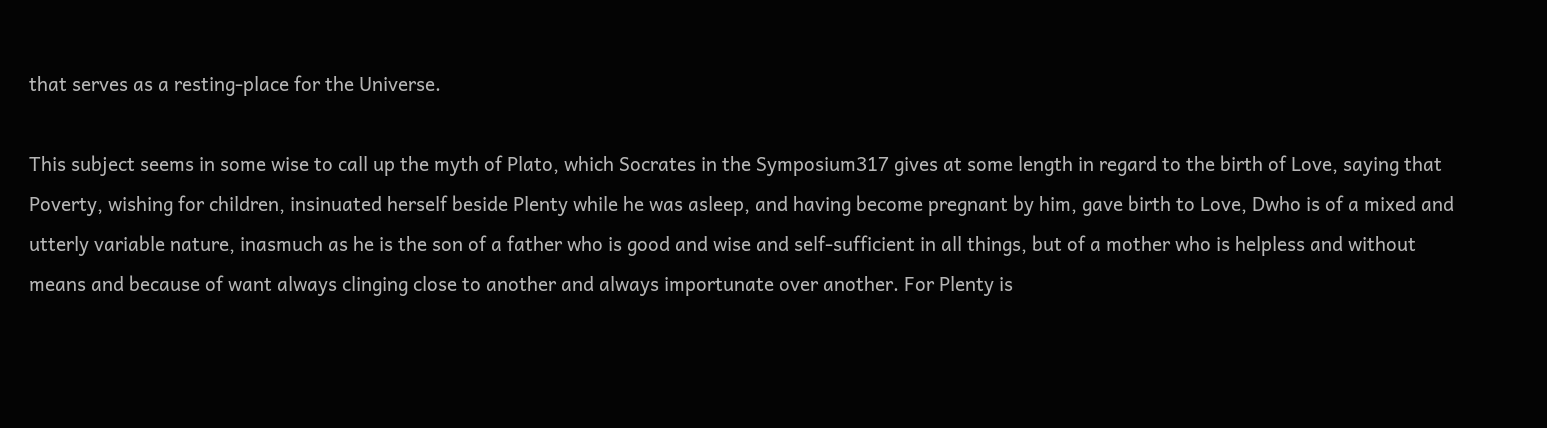that serves as a resting-place for the Universe.

This subject seems in some wise to call up the myth of Plato, which Socrates in the Symposium317 gives at some length in regard to the birth of Love, saying that Poverty, wishing for children, insinuated herself beside Plenty while he was asleep, and having become pregnant by him, gave birth to Love, Dwho is of a mixed and utterly variable nature, inasmuch as he is the son of a father who is good and wise and self-sufficient in all things, but of a mother who is helpless and without means and because of want always clinging close to another and always importunate over another. For Plenty is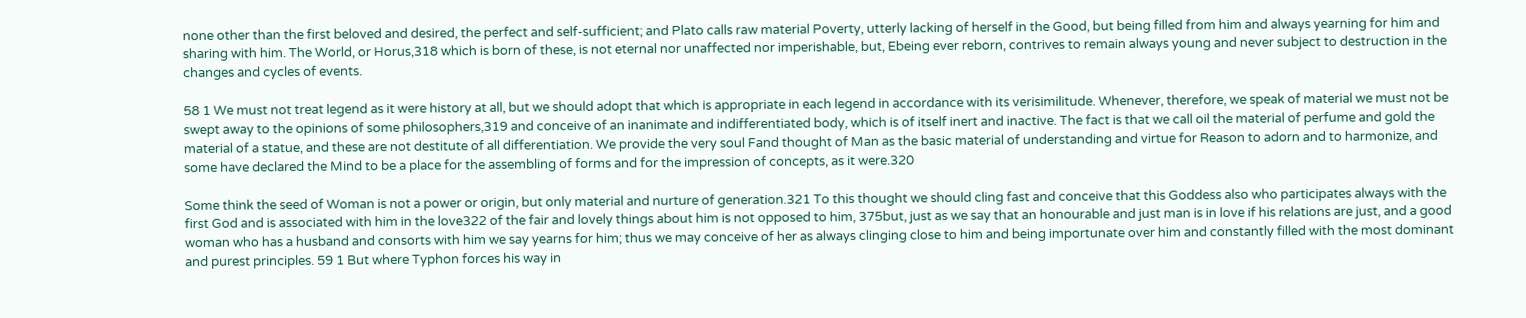none other than the first beloved and desired, the perfect and self-sufficient; and Plato calls raw material Poverty, utterly lacking of herself in the Good, but being filled from him and always yearning for him and sharing with him. The World, or Horus,318 which is born of these, is not eternal nor unaffected nor imperishable, but, Ebeing ever reborn, contrives to remain always young and never subject to destruction in the changes and cycles of events.

58 1 We must not treat legend as it were history at all, but we should adopt that which is appropriate in each legend in accordance with its verisimilitude. Whenever, therefore, we speak of material we must not be swept away to the opinions of some philosophers,319 and conceive of an inanimate and indifferentiated body, which is of itself inert and inactive. The fact is that we call oil the material of perfume and gold the material of a statue, and these are not destitute of all differentiation. We provide the very soul Fand thought of Man as the basic material of understanding and virtue for Reason to adorn and to harmonize, and some have declared the Mind to be a place for the assembling of forms and for the impression of concepts, as it were.320

Some think the seed of Woman is not a power or origin, but only material and nurture of generation.321 To this thought we should cling fast and conceive that this Goddess also who participates always with the first God and is associated with him in the love322 of the fair and lovely things about him is not opposed to him, 375but, just as we say that an honourable and just man is in love if his relations are just, and a good woman who has a husband and consorts with him we say yearns for him; thus we may conceive of her as always clinging close to him and being importunate over him and constantly filled with the most dominant and purest principles. 59 1 But where Typhon forces his way in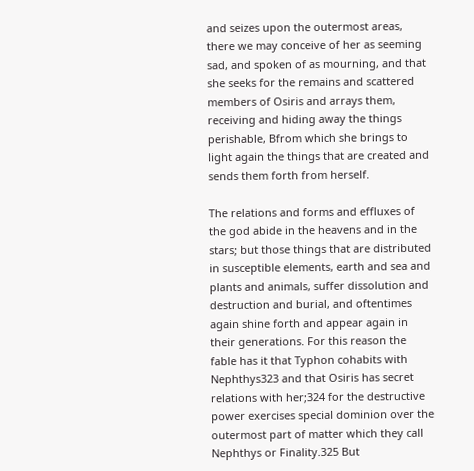and seizes upon the outermost areas, there we may conceive of her as seeming sad, and spoken of as mourning, and that she seeks for the remains and scattered members of Osiris and arrays them, receiving and hiding away the things perishable, Bfrom which she brings to light again the things that are created and sends them forth from herself.

The relations and forms and effluxes of the god abide in the heavens and in the stars; but those things that are distributed in susceptible elements, earth and sea and plants and animals, suffer dissolution and destruction and burial, and oftentimes again shine forth and appear again in their generations. For this reason the fable has it that Typhon cohabits with Nephthys323 and that Osiris has secret relations with her;324 for the destructive power exercises special dominion over the outermost part of matter which they call Nephthys or Finality.325 But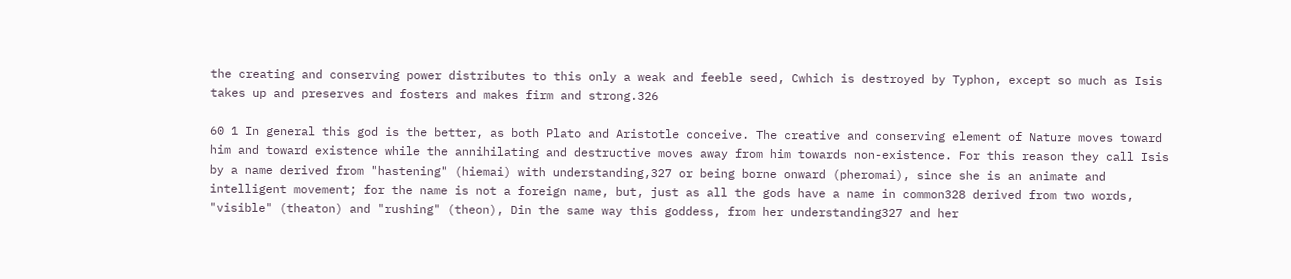the creating and conserving power distributes to this only a weak and feeble seed, Cwhich is destroyed by Typhon, except so much as Isis takes up and preserves and fosters and makes firm and strong.326

60 1 In general this god is the better, as both Plato and Aristotle conceive. The creative and conserving element of Nature moves toward him and toward existence while the annihilating and destructive moves away from him towards non-existence. For this reason they call Isis by a name derived from "hastening" (hiemai) with understanding,327 or being borne onward (pheromai), since she is an animate and intelligent movement; for the name is not a foreign name, but, just as all the gods have a name in common328 derived from two words, "visible" (theaton) and "rushing" (theon), Din the same way this goddess, from her understanding327 and her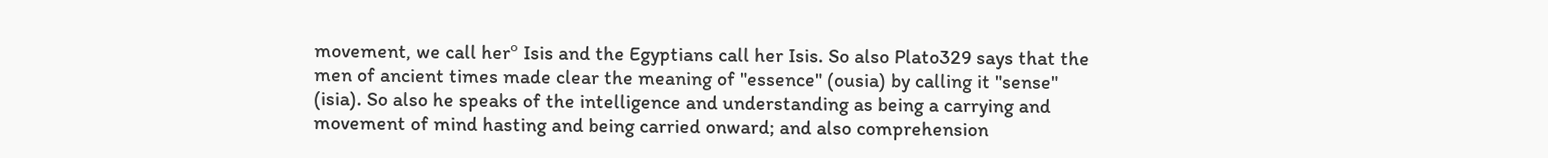movement, we call herº Isis and the Egyptians call her Isis. So also Plato329 says that the men of ancient times made clear the meaning of "essence" (ousia) by calling it "sense" (isia). So also he speaks of the intelligence and understanding as being a carrying and movement of mind hasting and being carried onward; and also comprehension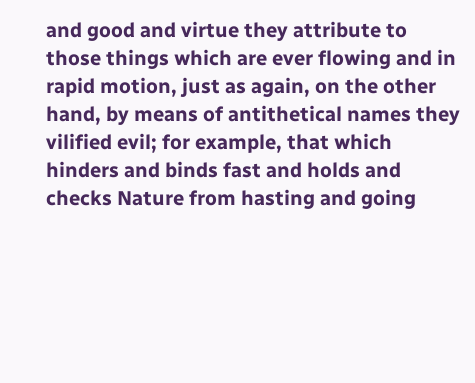and good and virtue they attribute to those things which are ever flowing and in rapid motion, just as again, on the other hand, by means of antithetical names they vilified evil; for example, that which hinders and binds fast and holds and checks Nature from hasting and going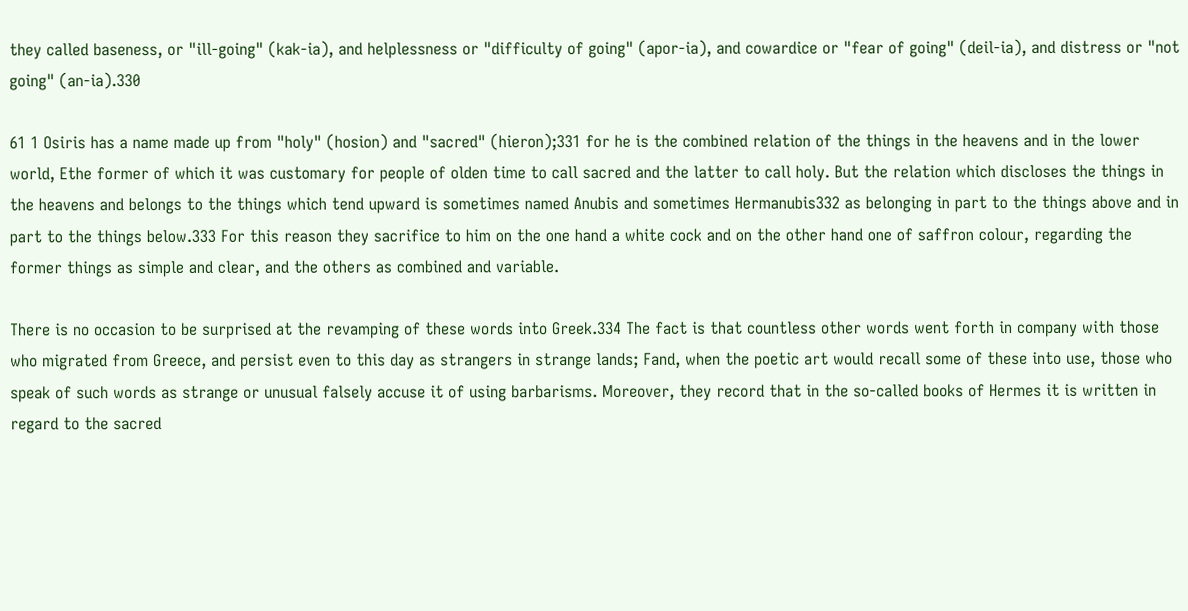they called baseness, or "ill-going" (kak-ia), and helplessness or "difficulty of going" (apor-ia), and cowardice or "fear of going" (deil-ia), and distress or "not going" (an-ia).330

61 1 Osiris has a name made up from "holy" (hosion) and "sacred" (hieron);331 for he is the combined relation of the things in the heavens and in the lower world, Ethe former of which it was customary for people of olden time to call sacred and the latter to call holy. But the relation which discloses the things in the heavens and belongs to the things which tend upward is sometimes named Anubis and sometimes Hermanubis332 as belonging in part to the things above and in part to the things below.333 For this reason they sacrifice to him on the one hand a white cock and on the other hand one of saffron colour, regarding the former things as simple and clear, and the others as combined and variable.

There is no occasion to be surprised at the revamping of these words into Greek.334 The fact is that countless other words went forth in company with those who migrated from Greece, and persist even to this day as strangers in strange lands; Fand, when the poetic art would recall some of these into use, those who speak of such words as strange or unusual falsely accuse it of using barbarisms. Moreover, they record that in the so‑called books of Hermes it is written in regard to the sacred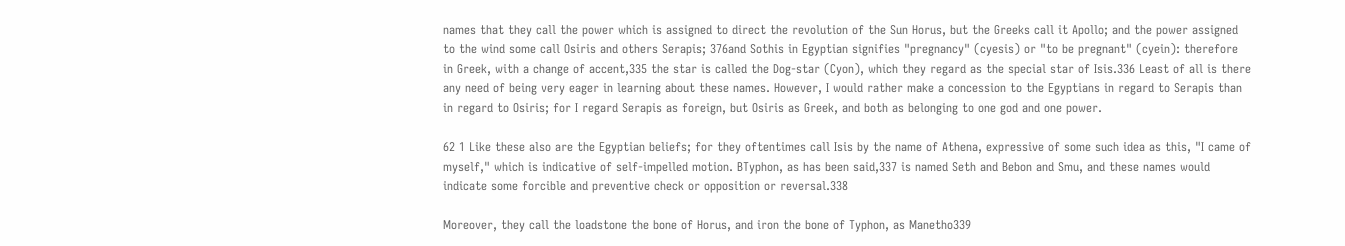names that they call the power which is assigned to direct the revolution of the Sun Horus, but the Greeks call it Apollo; and the power assigned to the wind some call Osiris and others Serapis; 376and Sothis in Egyptian signifies "pregnancy" (cyesis) or "to be pregnant" (cyein): therefore in Greek, with a change of accent,335 the star is called the Dog-star (Cyon), which they regard as the special star of Isis.336 Least of all is there any need of being very eager in learning about these names. However, I would rather make a concession to the Egyptians in regard to Serapis than in regard to Osiris; for I regard Serapis as foreign, but Osiris as Greek, and both as belonging to one god and one power.

62 1 Like these also are the Egyptian beliefs; for they oftentimes call Isis by the name of Athena, expressive of some such idea as this, "I came of myself," which is indicative of self-impelled motion. BTyphon, as has been said,337 is named Seth and Bebon and Smu, and these names would indicate some forcible and preventive check or opposition or reversal.338

Moreover, they call the loadstone the bone of Horus, and iron the bone of Typhon, as Manetho339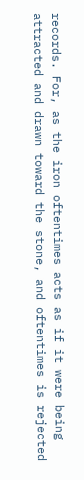records. For, as the iron oftentimes acts as if it were being attracted and drawn toward the stone, and oftentimes is rejected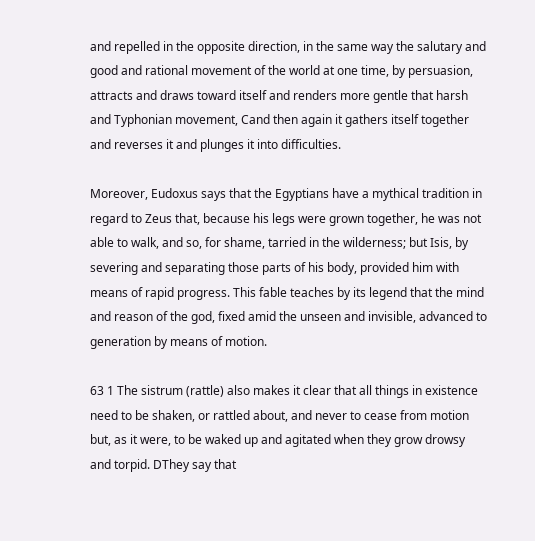and repelled in the opposite direction, in the same way the salutary and good and rational movement of the world at one time, by persuasion, attracts and draws toward itself and renders more gentle that harsh and Typhonian movement, Cand then again it gathers itself together and reverses it and plunges it into difficulties.

Moreover, Eudoxus says that the Egyptians have a mythical tradition in regard to Zeus that, because his legs were grown together, he was not able to walk, and so, for shame, tarried in the wilderness; but Isis, by severing and separating those parts of his body, provided him with means of rapid progress. This fable teaches by its legend that the mind and reason of the god, fixed amid the unseen and invisible, advanced to generation by means of motion.

63 1 The sistrum (rattle) also makes it clear that all things in existence need to be shaken, or rattled about, and never to cease from motion but, as it were, to be waked up and agitated when they grow drowsy and torpid. DThey say that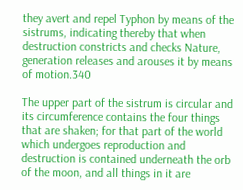they avert and repel Typhon by means of the sistrums, indicating thereby that when destruction constricts and checks Nature, generation releases and arouses it by means of motion.340

The upper part of the sistrum is circular and its circumference contains the four things that are shaken; for that part of the world which undergoes reproduction and destruction is contained underneath the orb of the moon, and all things in it are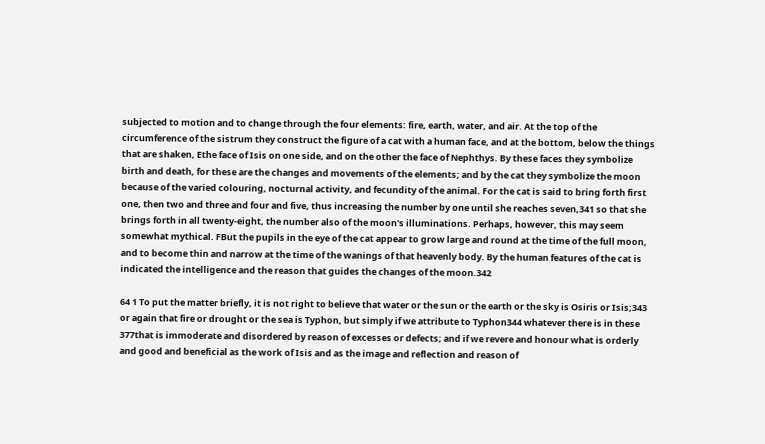subjected to motion and to change through the four elements: fire, earth, water, and air. At the top of the circumference of the sistrum they construct the figure of a cat with a human face, and at the bottom, below the things that are shaken, Ethe face of Isis on one side, and on the other the face of Nephthys. By these faces they symbolize birth and death, for these are the changes and movements of the elements; and by the cat they symbolize the moon because of the varied colouring, nocturnal activity, and fecundity of the animal. For the cat is said to bring forth first one, then two and three and four and five, thus increasing the number by one until she reaches seven,341 so that she brings forth in all twenty-eight, the number also of the moon's illuminations. Perhaps, however, this may seem somewhat mythical. FBut the pupils in the eye of the cat appear to grow large and round at the time of the full moon, and to become thin and narrow at the time of the wanings of that heavenly body. By the human features of the cat is indicated the intelligence and the reason that guides the changes of the moon.342

64 1 To put the matter briefly, it is not right to believe that water or the sun or the earth or the sky is Osiris or Isis;343 or again that fire or drought or the sea is Typhon, but simply if we attribute to Typhon344 whatever there is in these 377that is immoderate and disordered by reason of excesses or defects; and if we revere and honour what is orderly and good and beneficial as the work of Isis and as the image and reflection and reason of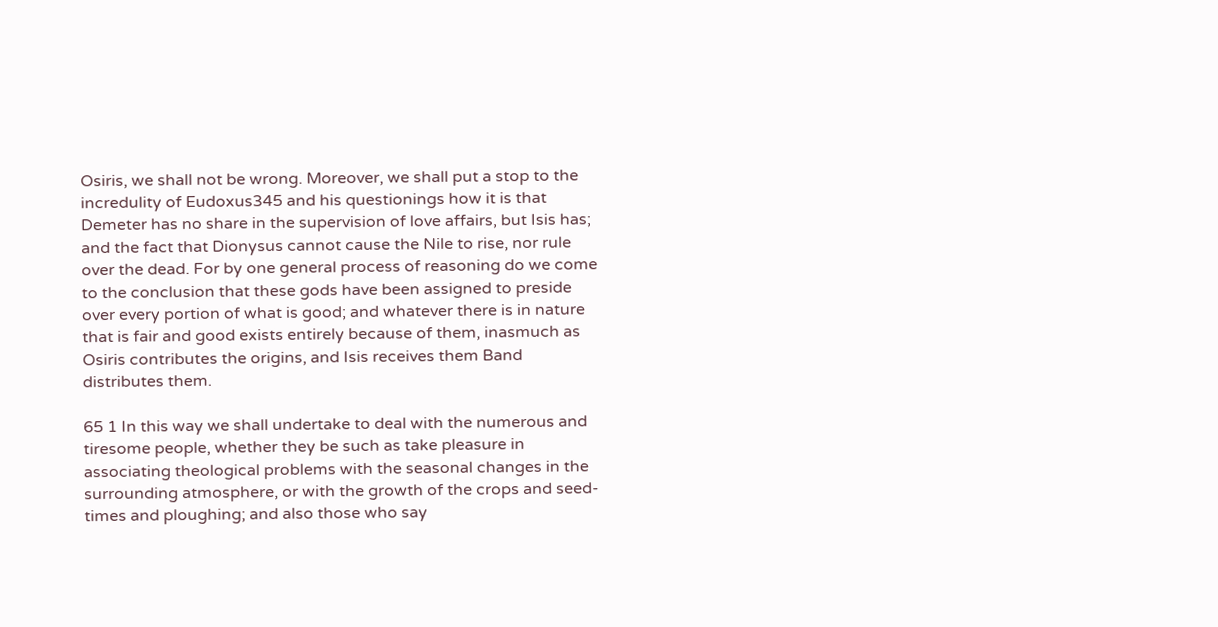Osiris, we shall not be wrong. Moreover, we shall put a stop to the incredulity of Eudoxus345 and his questionings how it is that Demeter has no share in the supervision of love affairs, but Isis has; and the fact that Dionysus cannot cause the Nile to rise, nor rule over the dead. For by one general process of reasoning do we come to the conclusion that these gods have been assigned to preside over every portion of what is good; and whatever there is in nature that is fair and good exists entirely because of them, inasmuch as Osiris contributes the origins, and Isis receives them Band distributes them.

65 1 In this way we shall undertake to deal with the numerous and tiresome people, whether they be such as take pleasure in associating theological problems with the seasonal changes in the surrounding atmosphere, or with the growth of the crops and seed-times and ploughing; and also those who say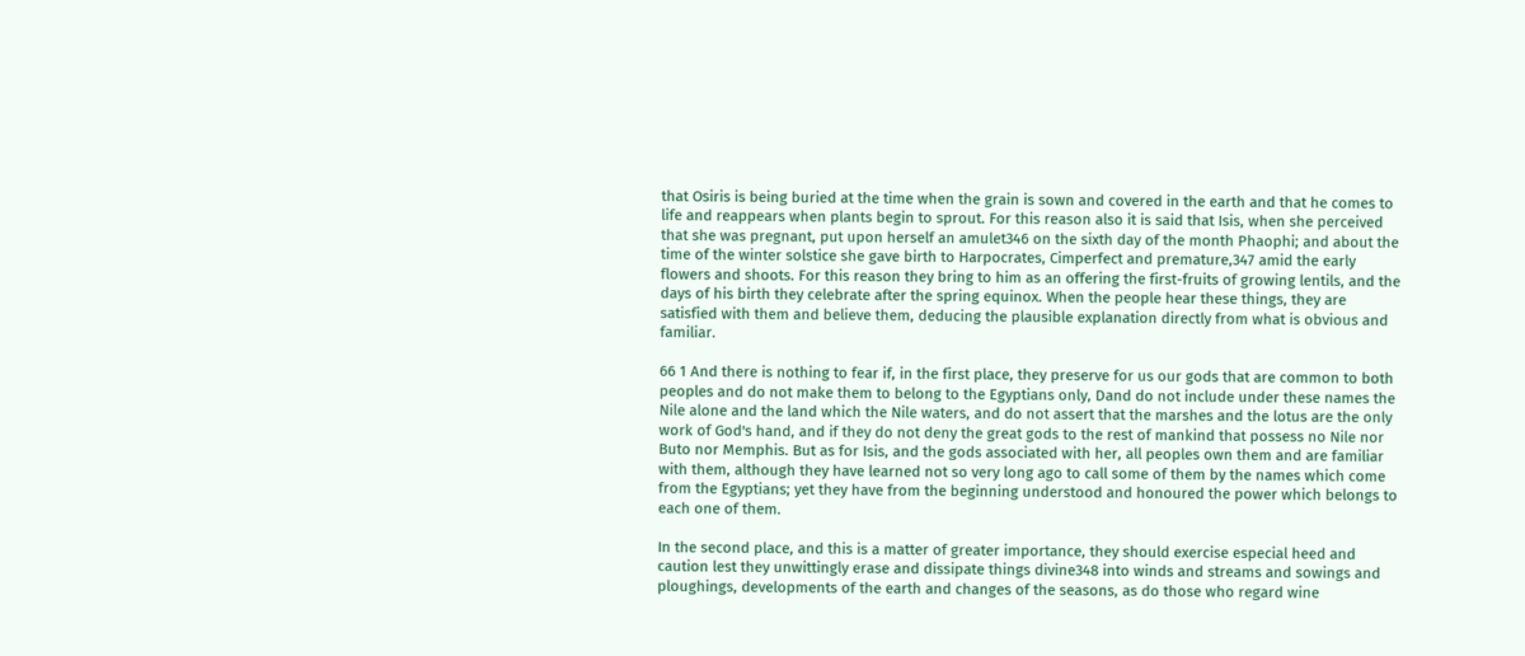that Osiris is being buried at the time when the grain is sown and covered in the earth and that he comes to life and reappears when plants begin to sprout. For this reason also it is said that Isis, when she perceived that she was pregnant, put upon herself an amulet346 on the sixth day of the month Phaophi; and about the time of the winter solstice she gave birth to Harpocrates, Cimperfect and premature,347 amid the early flowers and shoots. For this reason they bring to him as an offering the first-fruits of growing lentils, and the days of his birth they celebrate after the spring equinox. When the people hear these things, they are satisfied with them and believe them, deducing the plausible explanation directly from what is obvious and familiar.

66 1 And there is nothing to fear if, in the first place, they preserve for us our gods that are common to both peoples and do not make them to belong to the Egyptians only, Dand do not include under these names the Nile alone and the land which the Nile waters, and do not assert that the marshes and the lotus are the only work of God's hand, and if they do not deny the great gods to the rest of mankind that possess no Nile nor Buto nor Memphis. But as for Isis, and the gods associated with her, all peoples own them and are familiar with them, although they have learned not so very long ago to call some of them by the names which come from the Egyptians; yet they have from the beginning understood and honoured the power which belongs to each one of them.

In the second place, and this is a matter of greater importance, they should exercise especial heed and caution lest they unwittingly erase and dissipate things divine348 into winds and streams and sowings and ploughings, developments of the earth and changes of the seasons, as do those who regard wine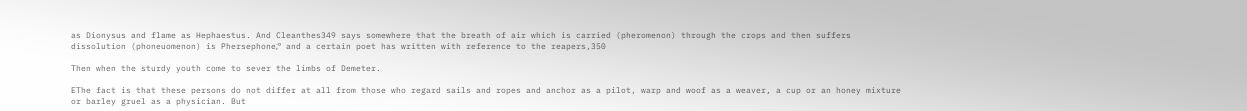as Dionysus and flame as Hephaestus. And Cleanthes349 says somewhere that the breath of air which is carried (pheromenon) through the crops and then suffers dissolution (phoneuomenon) is Phersephone;º and a certain poet has written with reference to the reapers,350

Then when the sturdy youth come to sever the limbs of Demeter.

EThe fact is that these persons do not differ at all from those who regard sails and ropes and anchor as a pilot, warp and woof as a weaver, a cup or an honey mixture or barley gruel as a physician. But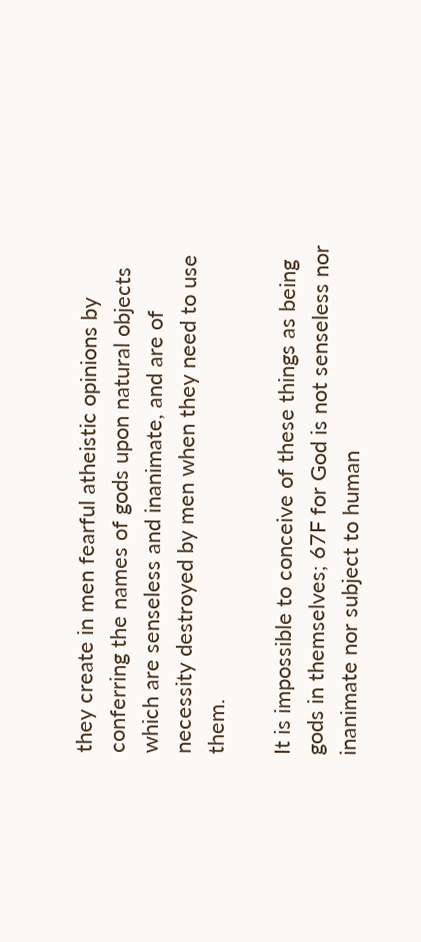they create in men fearful atheistic opinions by conferring the names of gods upon natural objects which are senseless and inanimate, and are of necessity destroyed by men when they need to use them.

It is impossible to conceive of these things as being gods in themselves; 67F for God is not senseless nor inanimate nor subject to human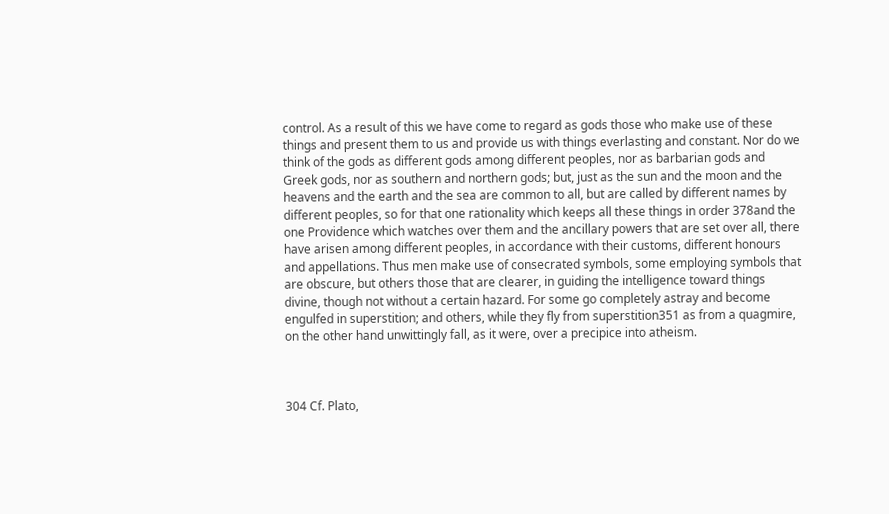control. As a result of this we have come to regard as gods those who make use of these things and present them to us and provide us with things everlasting and constant. Nor do we think of the gods as different gods among different peoples, nor as barbarian gods and Greek gods, nor as southern and northern gods; but, just as the sun and the moon and the heavens and the earth and the sea are common to all, but are called by different names by different peoples, so for that one rationality which keeps all these things in order 378and the one Providence which watches over them and the ancillary powers that are set over all, there have arisen among different peoples, in accordance with their customs, different honours and appellations. Thus men make use of consecrated symbols, some employing symbols that are obscure, but others those that are clearer, in guiding the intelligence toward things divine, though not without a certain hazard. For some go completely astray and become engulfed in superstition; and others, while they fly from superstition351 as from a quagmire, on the other hand unwittingly fall, as it were, over a precipice into atheism.



304 Cf. Plato,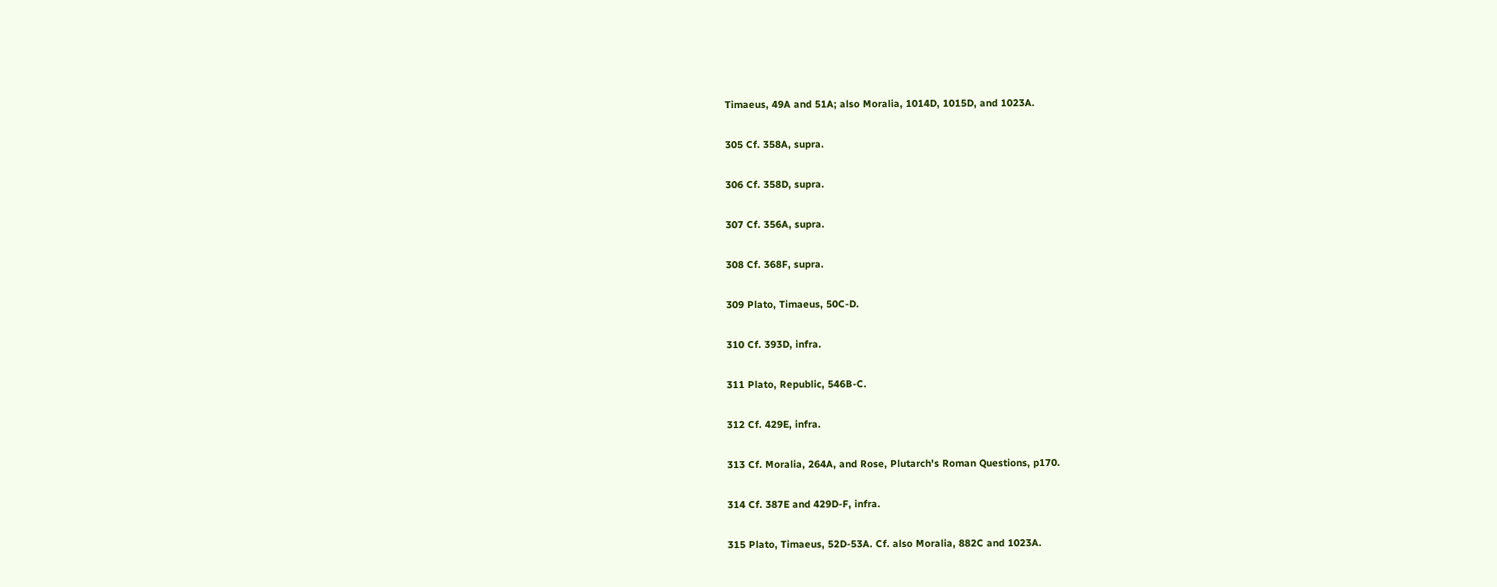Timaeus, 49A and 51A; also Moralia, 1014D, 1015D, and 1023A.

305 Cf. 358A, supra.

306 Cf. 358D, supra.

307 Cf. 356A, supra.

308 Cf. 368F, supra.

309 Plato, Timaeus, 50C-D.

310 Cf. 393D, infra.

311 Plato, Republic, 546B-C.

312 Cf. 429E, infra.

313 Cf. Moralia, 264A, and Rose, Plutarch's Roman Questions, p170.

314 Cf. 387E and 429D-F, infra.

315 Plato, Timaeus, 52D-53A. Cf. also Moralia, 882C and 1023A.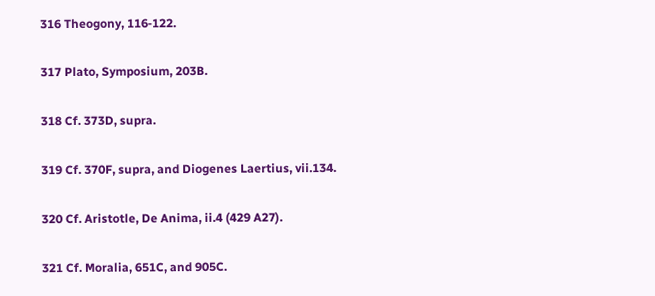316 Theogony, 116‑122.

317 Plato, Symposium, 203B.

318 Cf. 373D, supra.

319 Cf. 370F, supra, and Diogenes Laertius, vii.134.

320 Cf. Aristotle, De Anima, ii.4 (429 A27).

321 Cf. Moralia, 651C, and 905C.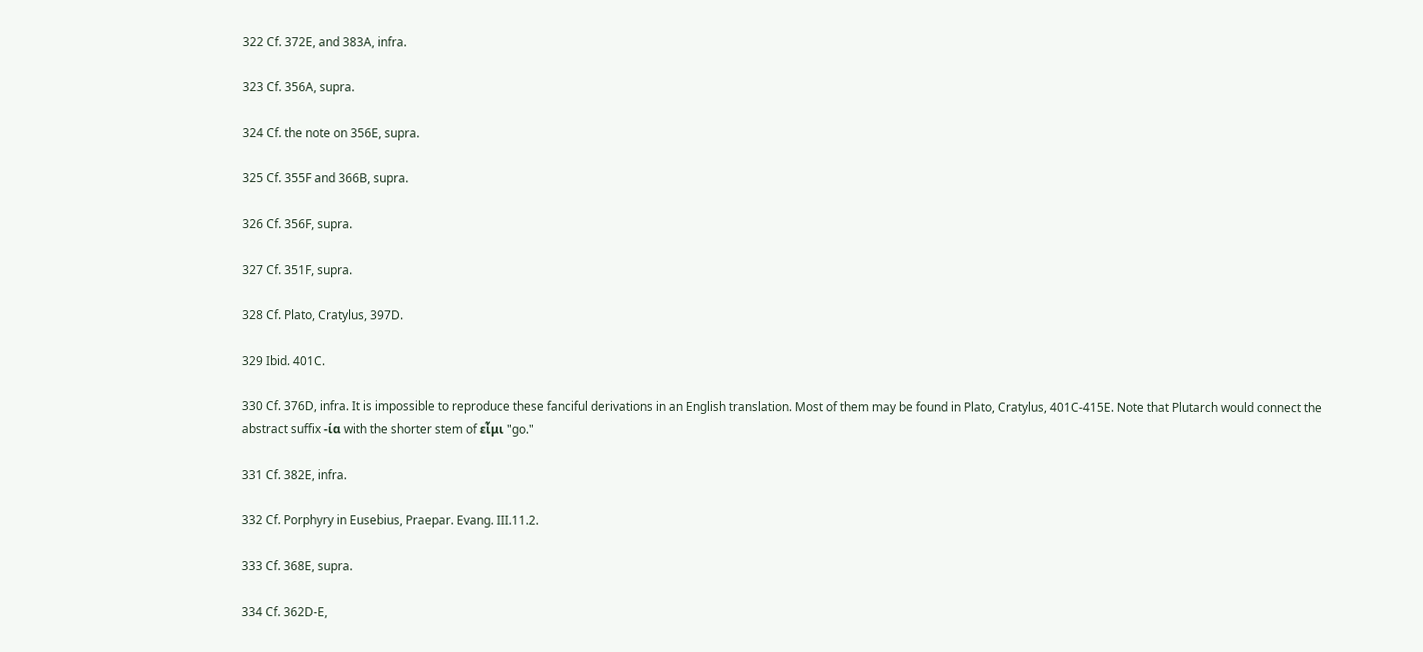322 Cf. 372E, and 383A, infra.

323 Cf. 356A, supra.

324 Cf. the note on 356E, supra.

325 Cf. 355F and 366B, supra.

326 Cf. 356F, supra.

327 Cf. 351F, supra.

328 Cf. Plato, Cratylus, 397D.

329 Ibid. 401C.

330 Cf. 376D, infra. It is impossible to reproduce these fanciful derivations in an English translation. Most of them may be found in Plato, Cratylus, 401C‑415E. Note that Plutarch would connect the abstract suffix ‑ία with the shorter stem of εἶμι "go."

331 Cf. 382E, infra.

332 Cf. Porphyry in Eusebius, Praepar. Evang. III.11.2.

333 Cf. 368E, supra.

334 Cf. 362D-E,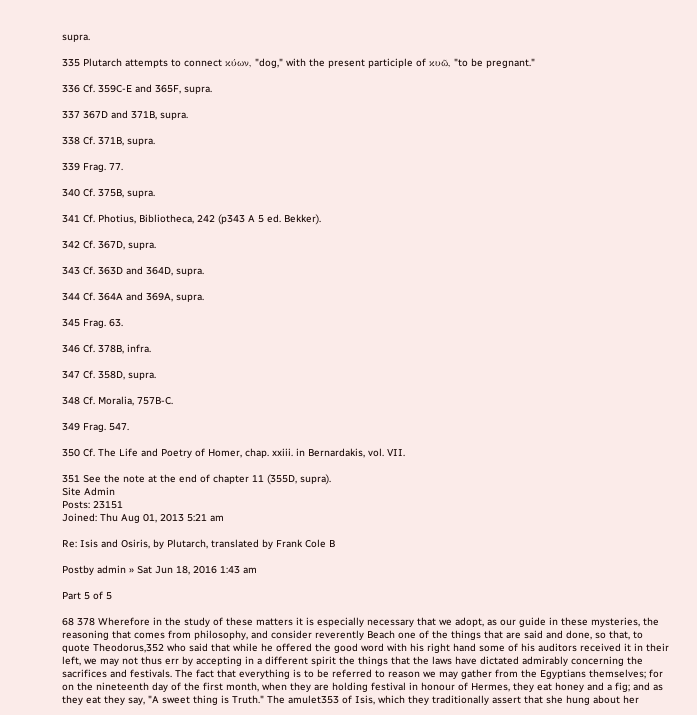supra.

335 Plutarch attempts to connect κύων, "dog," with the present participle of κυῶ, "to be pregnant."

336 Cf. 359C-E and 365F, supra.

337 367D and 371B, supra.

338 Cf. 371B, supra.

339 Frag. 77.

340 Cf. 375B, supra.

341 Cf. Photius, Bibliotheca, 242 (p343 A 5 ed. Bekker).

342 Cf. 367D, supra.

343 Cf. 363D and 364D, supra.

344 Cf. 364A and 369A, supra.

345 Frag. 63.

346 Cf. 378B, infra.

347 Cf. 358D, supra.

348 Cf. Moralia, 757B-C.

349 Frag. 547.

350 Cf. The Life and Poetry of Homer, chap. xxiii. in Bernardakis, vol. VII.

351 See the note at the end of chapter 11 (355D, supra).
Site Admin
Posts: 23151
Joined: Thu Aug 01, 2013 5:21 am

Re: Isis and Osiris, by Plutarch, translated by Frank Cole B

Postby admin » Sat Jun 18, 2016 1:43 am

Part 5 of 5

68 378 Wherefore in the study of these matters it is especially necessary that we adopt, as our guide in these mysteries, the reasoning that comes from philosophy, and consider reverently Beach one of the things that are said and done, so that, to quote Theodorus,352 who said that while he offered the good word with his right hand some of his auditors received it in their left, we may not thus err by accepting in a different spirit the things that the laws have dictated admirably concerning the sacrifices and festivals. The fact that everything is to be referred to reason we may gather from the Egyptians themselves; for on the nineteenth day of the first month, when they are holding festival in honour of Hermes, they eat honey and a fig; and as they eat they say, "A sweet thing is Truth." The amulet353 of Isis, which they traditionally assert that she hung about her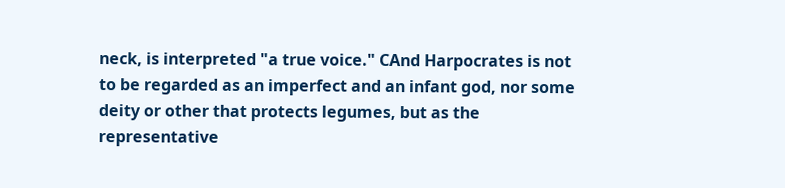neck, is interpreted "a true voice." CAnd Harpocrates is not to be regarded as an imperfect and an infant god, nor some deity or other that protects legumes, but as the representative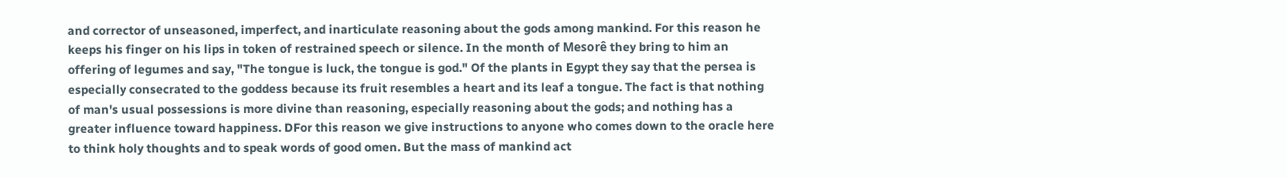and corrector of unseasoned, imperfect, and inarticulate reasoning about the gods among mankind. For this reason he keeps his finger on his lips in token of restrained speech or silence. In the month of Mesorê they bring to him an offering of legumes and say, "The tongue is luck, the tongue is god." Of the plants in Egypt they say that the persea is especially consecrated to the goddess because its fruit resembles a heart and its leaf a tongue. The fact is that nothing of man's usual possessions is more divine than reasoning, especially reasoning about the gods; and nothing has a greater influence toward happiness. DFor this reason we give instructions to anyone who comes down to the oracle here to think holy thoughts and to speak words of good omen. But the mass of mankind act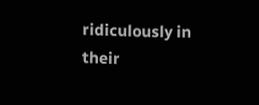ridiculously in their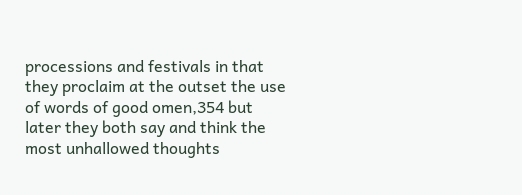processions and festivals in that they proclaim at the outset the use of words of good omen,354 but later they both say and think the most unhallowed thoughts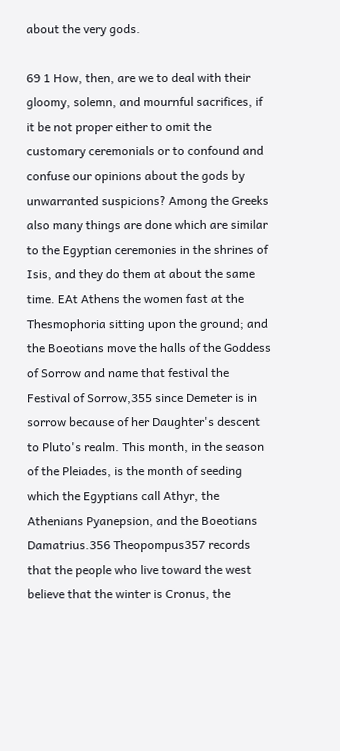about the very gods.

69 1 How, then, are we to deal with their gloomy, solemn, and mournful sacrifices, if it be not proper either to omit the customary ceremonials or to confound and confuse our opinions about the gods by unwarranted suspicions? Among the Greeks also many things are done which are similar to the Egyptian ceremonies in the shrines of Isis, and they do them at about the same time. EAt Athens the women fast at the Thesmophoria sitting upon the ground; and the Boeotians move the halls of the Goddess of Sorrow and name that festival the Festival of Sorrow,355 since Demeter is in sorrow because of her Daughter's descent to Pluto's realm. This month, in the season of the Pleiades, is the month of seeding which the Egyptians call Athyr, the Athenians Pyanepsion, and the Boeotians Damatrius.356 Theopompus357 records that the people who live toward the west believe that the winter is Cronus, the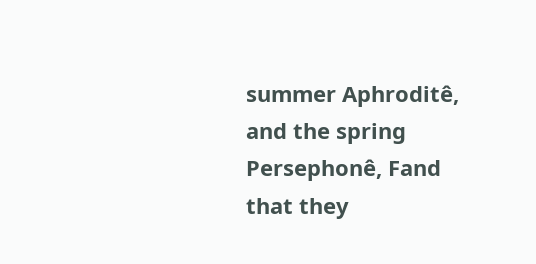summer Aphroditê, and the spring Persephonê, Fand that they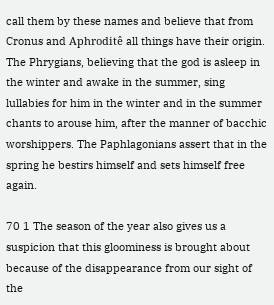call them by these names and believe that from Cronus and Aphroditê all things have their origin. The Phrygians, believing that the god is asleep in the winter and awake in the summer, sing lullabies for him in the winter and in the summer chants to arouse him, after the manner of bacchic worshippers. The Paphlagonians assert that in the spring he bestirs himself and sets himself free again.

70 1 The season of the year also gives us a suspicion that this gloominess is brought about because of the disappearance from our sight of the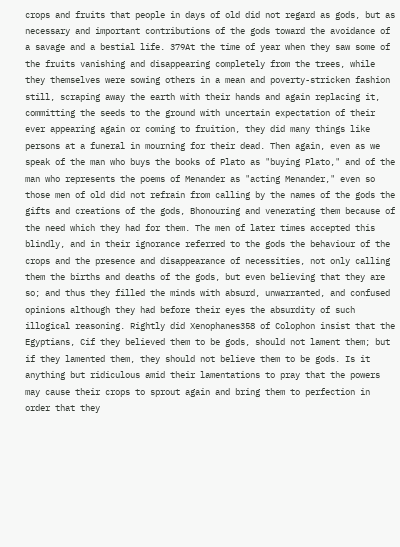crops and fruits that people in days of old did not regard as gods, but as necessary and important contributions of the gods toward the avoidance of a savage and a bestial life. 379At the time of year when they saw some of the fruits vanishing and disappearing completely from the trees, while they themselves were sowing others in a mean and poverty-stricken fashion still, scraping away the earth with their hands and again replacing it, committing the seeds to the ground with uncertain expectation of their ever appearing again or coming to fruition, they did many things like persons at a funeral in mourning for their dead. Then again, even as we speak of the man who buys the books of Plato as "buying Plato," and of the man who represents the poems of Menander as "acting Menander," even so those men of old did not refrain from calling by the names of the gods the gifts and creations of the gods, Bhonouring and venerating them because of the need which they had for them. The men of later times accepted this blindly, and in their ignorance referred to the gods the behaviour of the crops and the presence and disappearance of necessities, not only calling them the births and deaths of the gods, but even believing that they are so; and thus they filled the minds with absurd, unwarranted, and confused opinions although they had before their eyes the absurdity of such illogical reasoning. Rightly did Xenophanes358 of Colophon insist that the Egyptians, Cif they believed them to be gods, should not lament them; but if they lamented them, they should not believe them to be gods. Is it anything but ridiculous amid their lamentations to pray that the powers may cause their crops to sprout again and bring them to perfection in order that they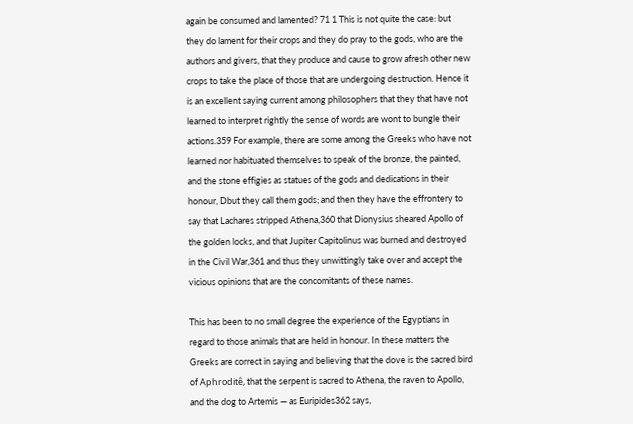again be consumed and lamented? 71 1 This is not quite the case: but they do lament for their crops and they do pray to the gods, who are the authors and givers, that they produce and cause to grow afresh other new crops to take the place of those that are undergoing destruction. Hence it is an excellent saying current among philosophers that they that have not learned to interpret rightly the sense of words are wont to bungle their actions.359 For example, there are some among the Greeks who have not learned nor habituated themselves to speak of the bronze, the painted, and the stone effigies as statues of the gods and dedications in their honour, Dbut they call them gods; and then they have the effrontery to say that Lachares stripped Athena,360 that Dionysius sheared Apollo of the golden locks, and that Jupiter Capitolinus was burned and destroyed in the Civil War,361 and thus they unwittingly take over and accept the vicious opinions that are the concomitants of these names.

This has been to no small degree the experience of the Egyptians in regard to those animals that are held in honour. In these matters the Greeks are correct in saying and believing that the dove is the sacred bird of Aphroditê, that the serpent is sacred to Athena, the raven to Apollo, and the dog to Artemis — as Euripides362 says,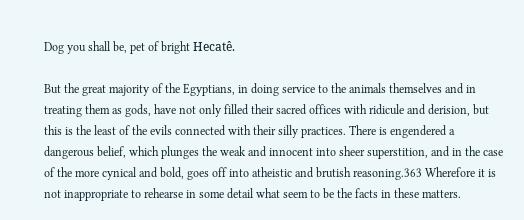Dog you shall be, pet of bright Hecatê.

But the great majority of the Egyptians, in doing service to the animals themselves and in treating them as gods, have not only filled their sacred offices with ridicule and derision, but this is the least of the evils connected with their silly practices. There is engendered a dangerous belief, which plunges the weak and innocent into sheer superstition, and in the case of the more cynical and bold, goes off into atheistic and brutish reasoning.363 Wherefore it is not inappropriate to rehearse in some detail what seem to be the facts in these matters.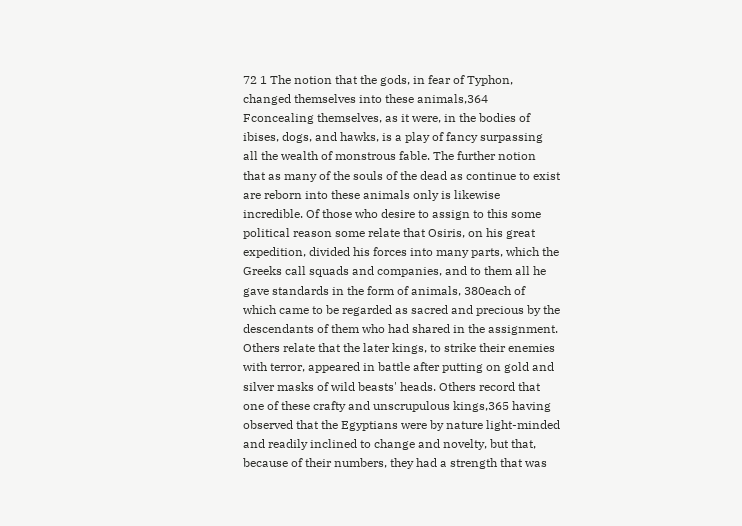72 1 The notion that the gods, in fear of Typhon, changed themselves into these animals,364 Fconcealing themselves, as it were, in the bodies of ibises, dogs, and hawks, is a play of fancy surpassing all the wealth of monstrous fable. The further notion that as many of the souls of the dead as continue to exist are reborn into these animals only is likewise incredible. Of those who desire to assign to this some political reason some relate that Osiris, on his great expedition, divided his forces into many parts, which the Greeks call squads and companies, and to them all he gave standards in the form of animals, 380each of which came to be regarded as sacred and precious by the descendants of them who had shared in the assignment. Others relate that the later kings, to strike their enemies with terror, appeared in battle after putting on gold and silver masks of wild beasts' heads. Others record that one of these crafty and unscrupulous kings,365 having observed that the Egyptians were by nature light-minded and readily inclined to change and novelty, but that, because of their numbers, they had a strength that was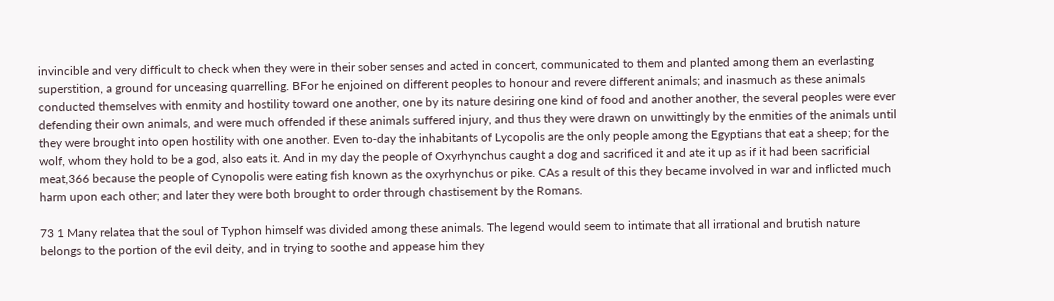invincible and very difficult to check when they were in their sober senses and acted in concert, communicated to them and planted among them an everlasting superstition, a ground for unceasing quarrelling. BFor he enjoined on different peoples to honour and revere different animals; and inasmuch as these animals conducted themselves with enmity and hostility toward one another, one by its nature desiring one kind of food and another another, the several peoples were ever defending their own animals, and were much offended if these animals suffered injury, and thus they were drawn on unwittingly by the enmities of the animals until they were brought into open hostility with one another. Even to‑day the inhabitants of Lycopolis are the only people among the Egyptians that eat a sheep; for the wolf, whom they hold to be a god, also eats it. And in my day the people of Oxyrhynchus caught a dog and sacrificed it and ate it up as if it had been sacrificial meat,366 because the people of Cynopolis were eating fish known as the oxyrhynchus or pike. CAs a result of this they became involved in war and inflicted much harm upon each other; and later they were both brought to order through chastisement by the Romans.

73 1 Many relatea that the soul of Typhon himself was divided among these animals. The legend would seem to intimate that all irrational and brutish nature belongs to the portion of the evil deity, and in trying to soothe and appease him they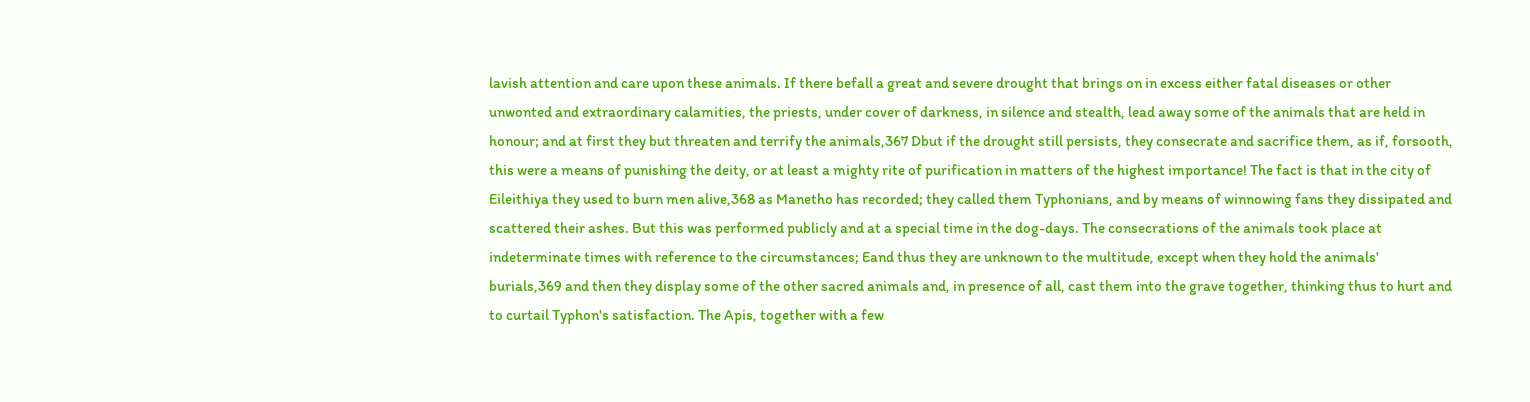lavish attention and care upon these animals. If there befall a great and severe drought that brings on in excess either fatal diseases or other unwonted and extraordinary calamities, the priests, under cover of darkness, in silence and stealth, lead away some of the animals that are held in honour; and at first they but threaten and terrify the animals,367 Dbut if the drought still persists, they consecrate and sacrifice them, as if, forsooth, this were a means of punishing the deity, or at least a mighty rite of purification in matters of the highest importance! The fact is that in the city of Eileithiya they used to burn men alive,368 as Manetho has recorded; they called them Typhonians, and by means of winnowing fans they dissipated and scattered their ashes. But this was performed publicly and at a special time in the dog-days. The consecrations of the animals took place at indeterminate times with reference to the circumstances; Eand thus they are unknown to the multitude, except when they hold the animals' burials,369 and then they display some of the other sacred animals and, in presence of all, cast them into the grave together, thinking thus to hurt and to curtail Typhon's satisfaction. The Apis, together with a few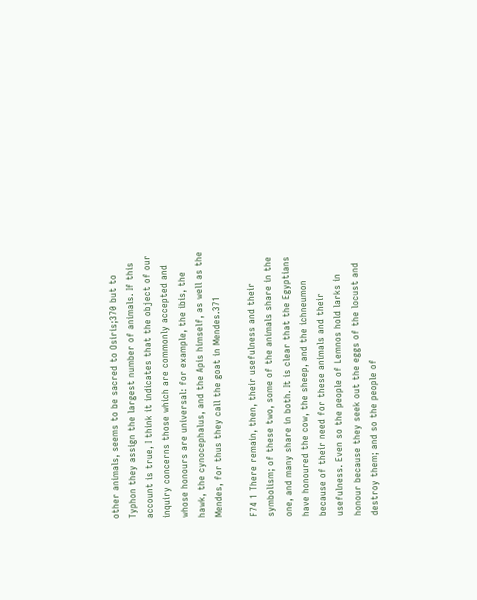other animals, seems to be sacred to Osiris;370 but to Typhon they assign the largest number of animals. If this account is true, I think it indicates that the object of our inquiry concerns those which are commonly accepted and whose honours are universal: for example, the ibis, the hawk, the cynocephalus, and the Apis himself, as well as the Mendes, for thus they call the goat in Mendes.371

F74 1 There remain, then, their usefulness and their symbolism; of these two, some of the animals share in the one, and many share in both. It is clear that the Egyptians have honoured the cow, the sheep, and the ichneumon because of their need for these animals and their usefulness. Even so the people of Lemnos hold larks in honour because they seek out the eggs of the locust and destroy them; and so the people of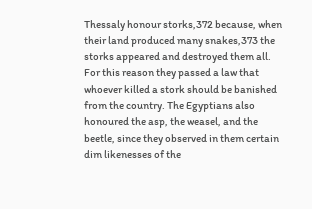Thessaly honour storks,372 because, when their land produced many snakes,373 the storks appeared and destroyed them all. For this reason they passed a law that whoever killed a stork should be banished from the country. The Egyptians also honoured the asp, the weasel, and the beetle, since they observed in them certain dim likenesses of the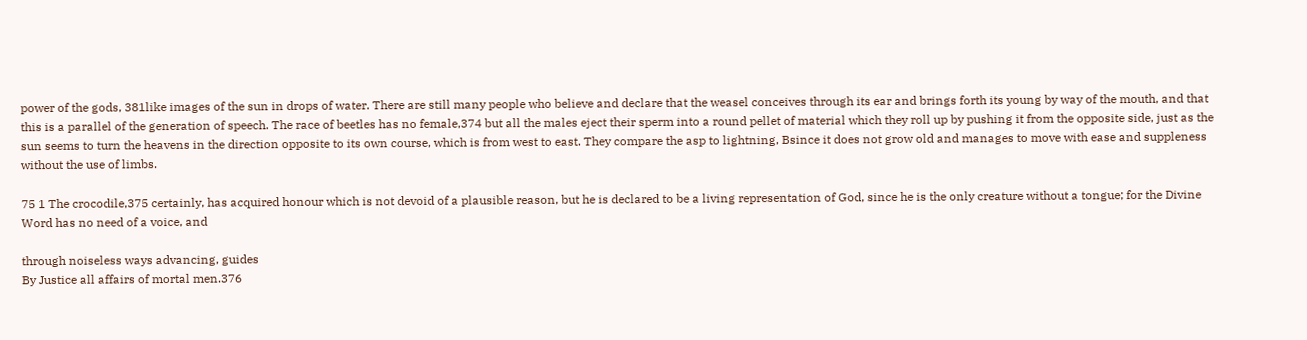power of the gods, 381like images of the sun in drops of water. There are still many people who believe and declare that the weasel conceives through its ear and brings forth its young by way of the mouth, and that this is a parallel of the generation of speech. The race of beetles has no female,374 but all the males eject their sperm into a round pellet of material which they roll up by pushing it from the opposite side, just as the sun seems to turn the heavens in the direction opposite to its own course, which is from west to east. They compare the asp to lightning, Bsince it does not grow old and manages to move with ease and suppleness without the use of limbs.

75 1 The crocodile,375 certainly, has acquired honour which is not devoid of a plausible reason, but he is declared to be a living representation of God, since he is the only creature without a tongue; for the Divine Word has no need of a voice, and

through noiseless ways advancing, guides
By Justice all affairs of mortal men.376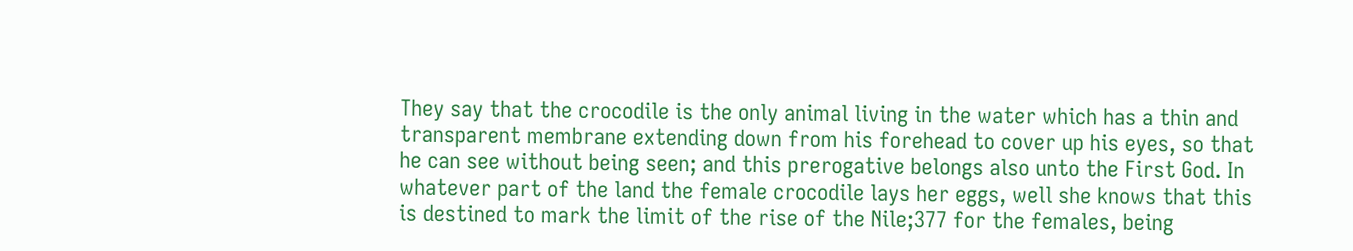They say that the crocodile is the only animal living in the water which has a thin and transparent membrane extending down from his forehead to cover up his eyes, so that he can see without being seen; and this prerogative belongs also unto the First God. In whatever part of the land the female crocodile lays her eggs, well she knows that this is destined to mark the limit of the rise of the Nile;377 for the females, being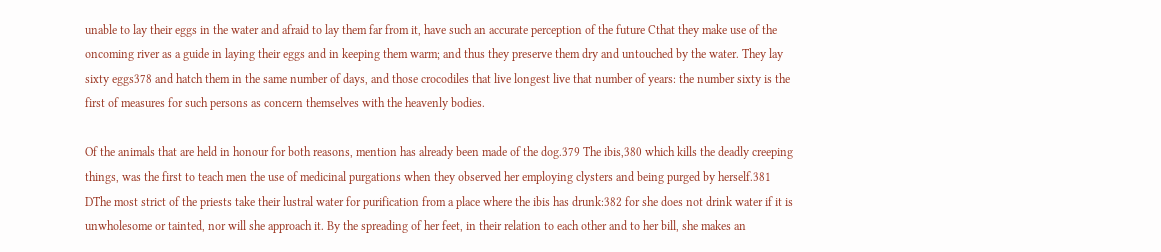unable to lay their eggs in the water and afraid to lay them far from it, have such an accurate perception of the future Cthat they make use of the oncoming river as a guide in laying their eggs and in keeping them warm; and thus they preserve them dry and untouched by the water. They lay sixty eggs378 and hatch them in the same number of days, and those crocodiles that live longest live that number of years: the number sixty is the first of measures for such persons as concern themselves with the heavenly bodies.

Of the animals that are held in honour for both reasons, mention has already been made of the dog.379 The ibis,380 which kills the deadly creeping things, was the first to teach men the use of medicinal purgations when they observed her employing clysters and being purged by herself.381 DThe most strict of the priests take their lustral water for purification from a place where the ibis has drunk:382 for she does not drink water if it is unwholesome or tainted, nor will she approach it. By the spreading of her feet, in their relation to each other and to her bill, she makes an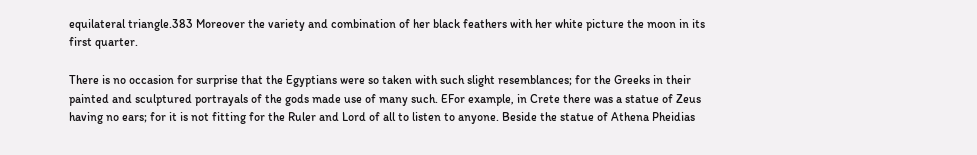equilateral triangle.383 Moreover the variety and combination of her black feathers with her white picture the moon in its first quarter.

There is no occasion for surprise that the Egyptians were so taken with such slight resemblances; for the Greeks in their painted and sculptured portrayals of the gods made use of many such. EFor example, in Crete there was a statue of Zeus having no ears; for it is not fitting for the Ruler and Lord of all to listen to anyone. Beside the statue of Athena Pheidias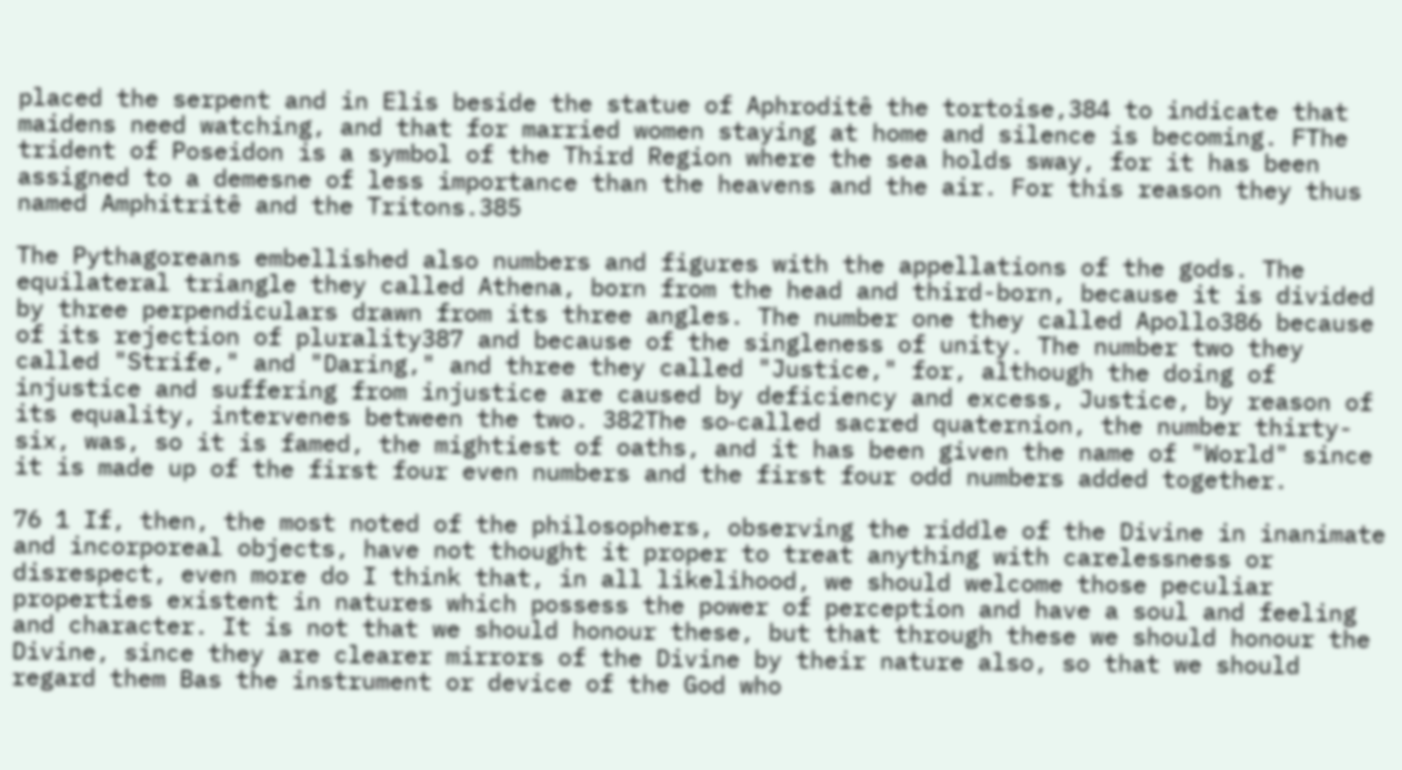placed the serpent and in Elis beside the statue of Aphroditê the tortoise,384 to indicate that maidens need watching, and that for married women staying at home and silence is becoming. FThe trident of Poseidon is a symbol of the Third Region where the sea holds sway, for it has been assigned to a demesne of less importance than the heavens and the air. For this reason they thus named Amphitritê and the Tritons.385

The Pythagoreans embellished also numbers and figures with the appellations of the gods. The equilateral triangle they called Athena, born from the head and third-born, because it is divided by three perpendiculars drawn from its three angles. The number one they called Apollo386 because of its rejection of plurality387 and because of the singleness of unity. The number two they called "Strife," and "Daring," and three they called "Justice," for, although the doing of injustice and suffering from injustice are caused by deficiency and excess, Justice, by reason of its equality, intervenes between the two. 382The so‑called sacred quaternion, the number thirty-six, was, so it is famed, the mightiest of oaths, and it has been given the name of "World" since it is made up of the first four even numbers and the first four odd numbers added together.

76 1 If, then, the most noted of the philosophers, observing the riddle of the Divine in inanimate and incorporeal objects, have not thought it proper to treat anything with carelessness or disrespect, even more do I think that, in all likelihood, we should welcome those peculiar properties existent in natures which possess the power of perception and have a soul and feeling and character. It is not that we should honour these, but that through these we should honour the Divine, since they are clearer mirrors of the Divine by their nature also, so that we should regard them Bas the instrument or device of the God who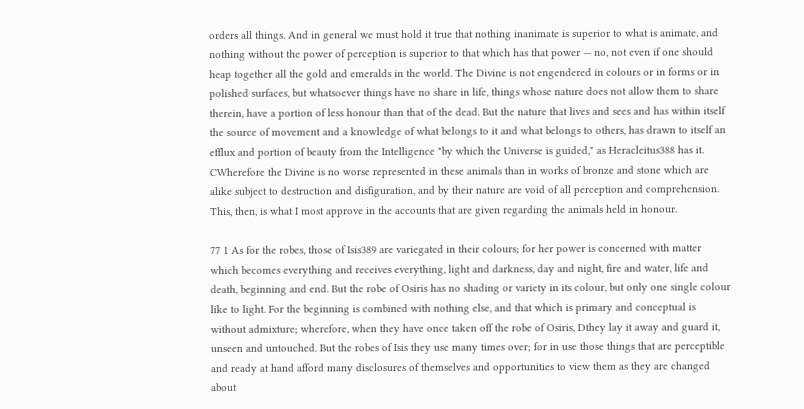orders all things. And in general we must hold it true that nothing inanimate is superior to what is animate, and nothing without the power of perception is superior to that which has that power — no, not even if one should heap together all the gold and emeralds in the world. The Divine is not engendered in colours or in forms or in polished surfaces, but whatsoever things have no share in life, things whose nature does not allow them to share therein, have a portion of less honour than that of the dead. But the nature that lives and sees and has within itself the source of movement and a knowledge of what belongs to it and what belongs to others, has drawn to itself an efflux and portion of beauty from the Intelligence "by which the Universe is guided," as Heracleitus388 has it. CWherefore the Divine is no worse represented in these animals than in works of bronze and stone which are alike subject to destruction and disfiguration, and by their nature are void of all perception and comprehension. This, then, is what I most approve in the accounts that are given regarding the animals held in honour.

77 1 As for the robes, those of Isis389 are variegated in their colours; for her power is concerned with matter which becomes everything and receives everything, light and darkness, day and night, fire and water, life and death, beginning and end. But the robe of Osiris has no shading or variety in its colour, but only one single colour like to light. For the beginning is combined with nothing else, and that which is primary and conceptual is without admixture; wherefore, when they have once taken off the robe of Osiris, Dthey lay it away and guard it, unseen and untouched. But the robes of Isis they use many times over; for in use those things that are perceptible and ready at hand afford many disclosures of themselves and opportunities to view them as they are changed about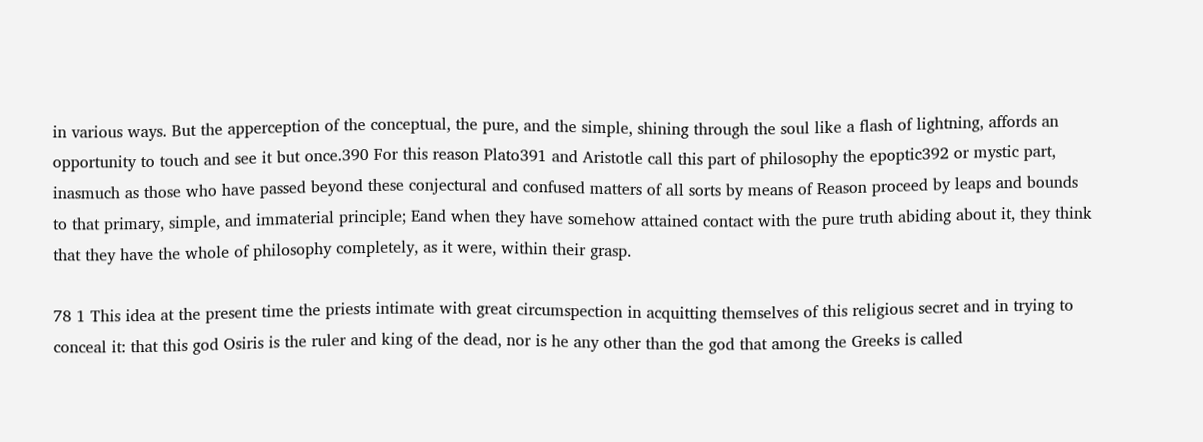in various ways. But the apperception of the conceptual, the pure, and the simple, shining through the soul like a flash of lightning, affords an opportunity to touch and see it but once.390 For this reason Plato391 and Aristotle call this part of philosophy the epoptic392 or mystic part, inasmuch as those who have passed beyond these conjectural and confused matters of all sorts by means of Reason proceed by leaps and bounds to that primary, simple, and immaterial principle; Eand when they have somehow attained contact with the pure truth abiding about it, they think that they have the whole of philosophy completely, as it were, within their grasp.

78 1 This idea at the present time the priests intimate with great circumspection in acquitting themselves of this religious secret and in trying to conceal it: that this god Osiris is the ruler and king of the dead, nor is he any other than the god that among the Greeks is called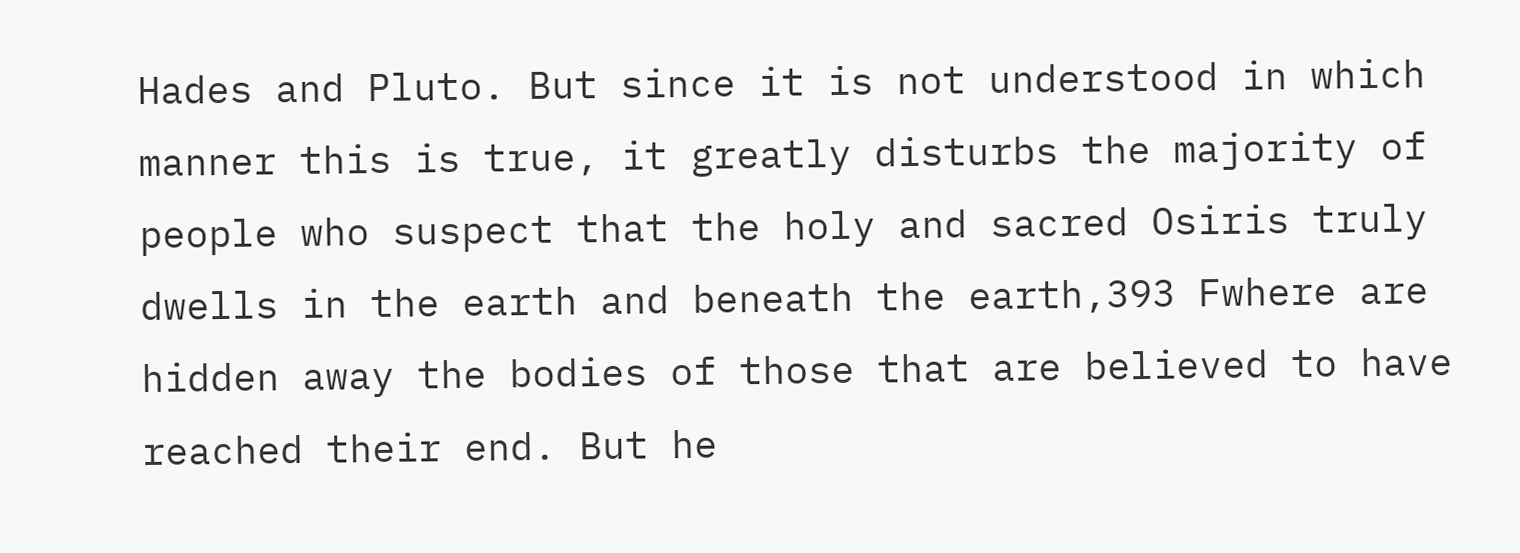Hades and Pluto. But since it is not understood in which manner this is true, it greatly disturbs the majority of people who suspect that the holy and sacred Osiris truly dwells in the earth and beneath the earth,393 Fwhere are hidden away the bodies of those that are believed to have reached their end. But he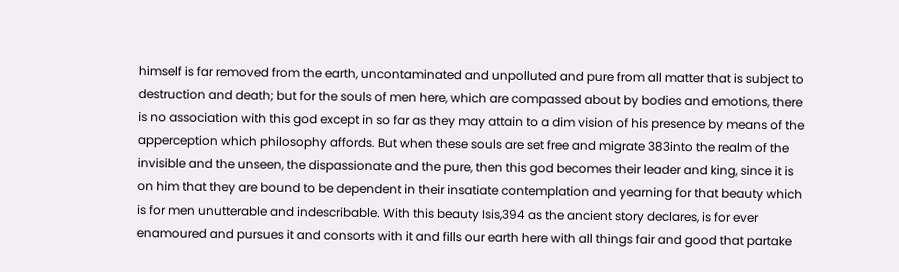himself is far removed from the earth, uncontaminated and unpolluted and pure from all matter that is subject to destruction and death; but for the souls of men here, which are compassed about by bodies and emotions, there is no association with this god except in so far as they may attain to a dim vision of his presence by means of the apperception which philosophy affords. But when these souls are set free and migrate 383into the realm of the invisible and the unseen, the dispassionate and the pure, then this god becomes their leader and king, since it is on him that they are bound to be dependent in their insatiate contemplation and yearning for that beauty which is for men unutterable and indescribable. With this beauty Isis,394 as the ancient story declares, is for ever enamoured and pursues it and consorts with it and fills our earth here with all things fair and good that partake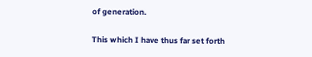of generation.

This which I have thus far set forth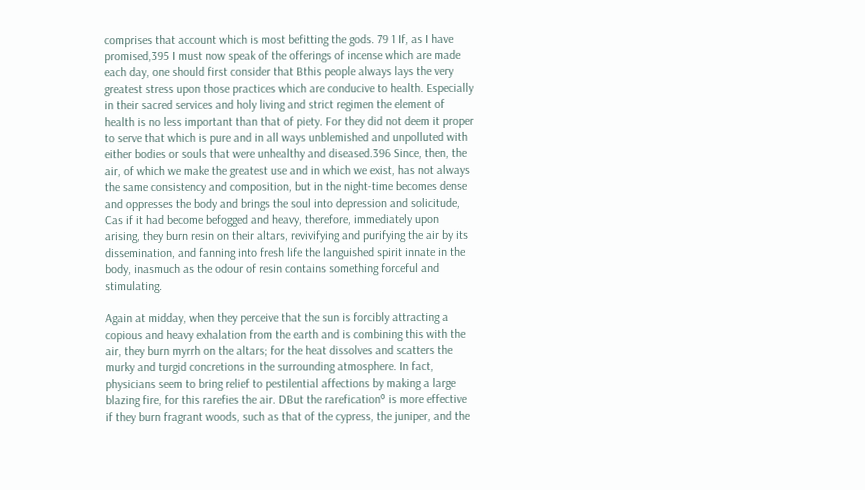comprises that account which is most befitting the gods. 79 1 If, as I have promised,395 I must now speak of the offerings of incense which are made each day, one should first consider that Bthis people always lays the very greatest stress upon those practices which are conducive to health. Especially in their sacred services and holy living and strict regimen the element of health is no less important than that of piety. For they did not deem it proper to serve that which is pure and in all ways unblemished and unpolluted with either bodies or souls that were unhealthy and diseased.396 Since, then, the air, of which we make the greatest use and in which we exist, has not always the same consistency and composition, but in the night-time becomes dense and oppresses the body and brings the soul into depression and solicitude, Cas if it had become befogged and heavy, therefore, immediately upon arising, they burn resin on their altars, revivifying and purifying the air by its dissemination, and fanning into fresh life the languished spirit innate in the body, inasmuch as the odour of resin contains something forceful and stimulating.

Again at midday, when they perceive that the sun is forcibly attracting a copious and heavy exhalation from the earth and is combining this with the air, they burn myrrh on the altars; for the heat dissolves and scatters the murky and turgid concretions in the surrounding atmosphere. In fact, physicians seem to bring relief to pestilential affections by making a large blazing fire, for this rarefies the air. DBut the rareficationº is more effective if they burn fragrant woods, such as that of the cypress, the juniper, and the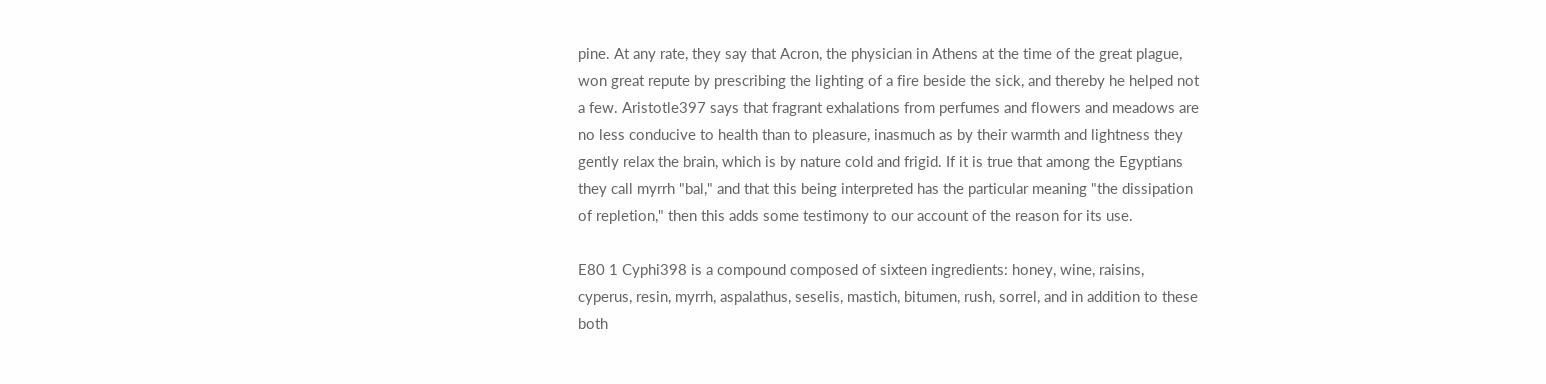pine. At any rate, they say that Acron, the physician in Athens at the time of the great plague, won great repute by prescribing the lighting of a fire beside the sick, and thereby he helped not a few. Aristotle397 says that fragrant exhalations from perfumes and flowers and meadows are no less conducive to health than to pleasure, inasmuch as by their warmth and lightness they gently relax the brain, which is by nature cold and frigid. If it is true that among the Egyptians they call myrrh "bal," and that this being interpreted has the particular meaning "the dissipation of repletion," then this adds some testimony to our account of the reason for its use.

E80 1 Cyphi398 is a compound composed of sixteen ingredients: honey, wine, raisins, cyperus, resin, myrrh, aspalathus, seselis, mastich, bitumen, rush, sorrel, and in addition to these both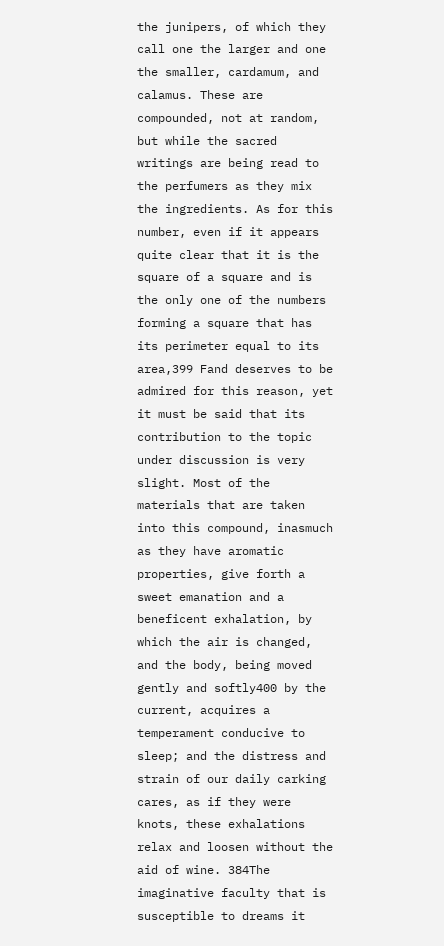the junipers, of which they call one the larger and one the smaller, cardamum, and calamus. These are compounded, not at random, but while the sacred writings are being read to the perfumers as they mix the ingredients. As for this number, even if it appears quite clear that it is the square of a square and is the only one of the numbers forming a square that has its perimeter equal to its area,399 Fand deserves to be admired for this reason, yet it must be said that its contribution to the topic under discussion is very slight. Most of the materials that are taken into this compound, inasmuch as they have aromatic properties, give forth a sweet emanation and a beneficent exhalation, by which the air is changed, and the body, being moved gently and softly400 by the current, acquires a temperament conducive to sleep; and the distress and strain of our daily carking cares, as if they were knots, these exhalations relax and loosen without the aid of wine. 384The imaginative faculty that is susceptible to dreams it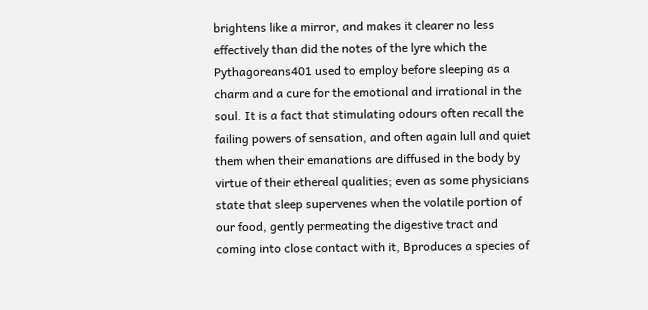brightens like a mirror, and makes it clearer no less effectively than did the notes of the lyre which the Pythagoreans401 used to employ before sleeping as a charm and a cure for the emotional and irrational in the soul. It is a fact that stimulating odours often recall the failing powers of sensation, and often again lull and quiet them when their emanations are diffused in the body by virtue of their ethereal qualities; even as some physicians state that sleep supervenes when the volatile portion of our food, gently permeating the digestive tract and coming into close contact with it, Bproduces a species of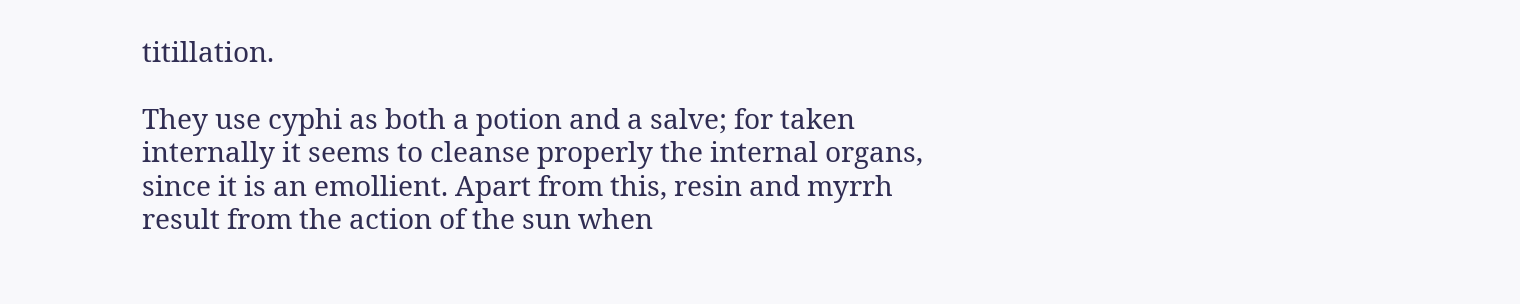titillation.

They use cyphi as both a potion and a salve; for taken internally it seems to cleanse properly the internal organs, since it is an emollient. Apart from this, resin and myrrh result from the action of the sun when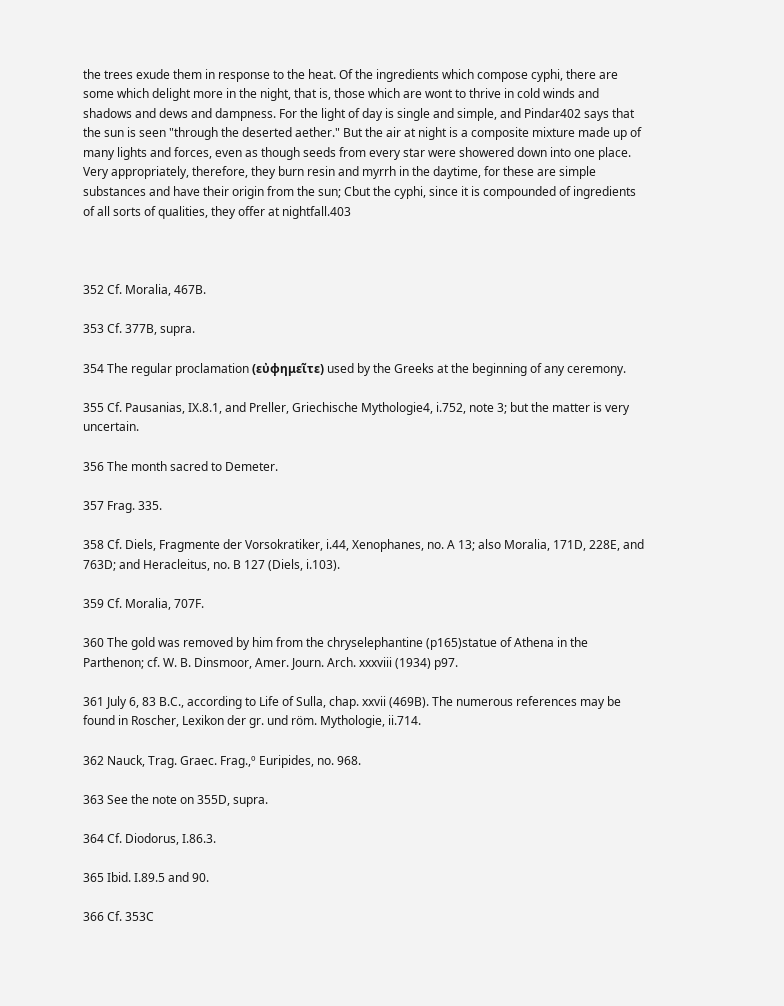the trees exude them in response to the heat. Of the ingredients which compose cyphi, there are some which delight more in the night, that is, those which are wont to thrive in cold winds and shadows and dews and dampness. For the light of day is single and simple, and Pindar402 says that the sun is seen "through the deserted aether." But the air at night is a composite mixture made up of many lights and forces, even as though seeds from every star were showered down into one place. Very appropriately, therefore, they burn resin and myrrh in the daytime, for these are simple substances and have their origin from the sun; Cbut the cyphi, since it is compounded of ingredients of all sorts of qualities, they offer at nightfall.403



352 Cf. Moralia, 467B.

353 Cf. 377B, supra.

354 The regular proclamation (εὐφημεῖτε) used by the Greeks at the beginning of any ceremony.

355 Cf. Pausanias, IX.8.1, and Preller, Griechische Mythologie4, i.752, note 3; but the matter is very uncertain.

356 The month sacred to Demeter.

357 Frag. 335.

358 Cf. Diels, Fragmente der Vorsokratiker, i.44, Xenophanes, no. A 13; also Moralia, 171D, 228E, and 763D; and Heracleitus, no. B 127 (Diels, i.103).

359 Cf. Moralia, 707F.

360 The gold was removed by him from the chryselephantine (p165)statue of Athena in the Parthenon; cf. W. B. Dinsmoor, Amer. Journ. Arch. xxxviii (1934) p97.

361 July 6, 83 B.C., according to Life of Sulla, chap. xxvii (469B). The numerous references may be found in Roscher, Lexikon der gr. und röm. Mythologie, ii.714.

362 Nauck, Trag. Graec. Frag.,º Euripides, no. 968.

363 See the note on 355D, supra.

364 Cf. Diodorus, I.86.3.

365 Ibid. I.89.5 and 90.

366 Cf. 353C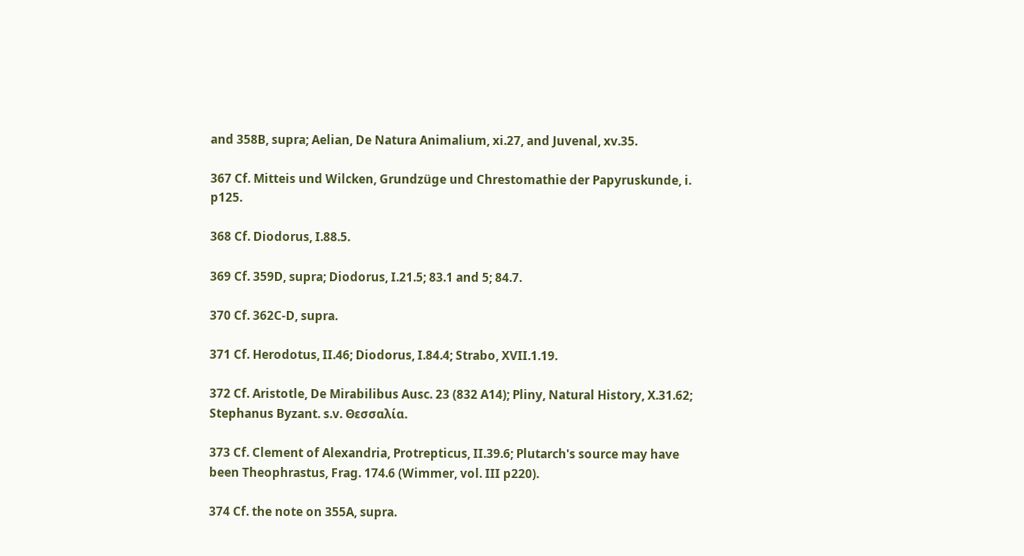and 358B, supra; Aelian, De Natura Animalium, xi.27, and Juvenal, xv.35.

367 Cf. Mitteis und Wilcken, Grundzüge und Chrestomathie der Papyruskunde, i. p125.

368 Cf. Diodorus, I.88.5.

369 Cf. 359D, supra; Diodorus, I.21.5; 83.1 and 5; 84.7.

370 Cf. 362C-D, supra.

371 Cf. Herodotus, II.46; Diodorus, I.84.4; Strabo, XVII.1.19.

372 Cf. Aristotle, De Mirabilibus Ausc. 23 (832 A14); Pliny, Natural History, X.31.62; Stephanus Byzant. s.v. Θεσσαλία.

373 Cf. Clement of Alexandria, Protrepticus, II.39.6; Plutarch's source may have been Theophrastus, Frag. 174.6 (Wimmer, vol. III p220).

374 Cf. the note on 355A, supra.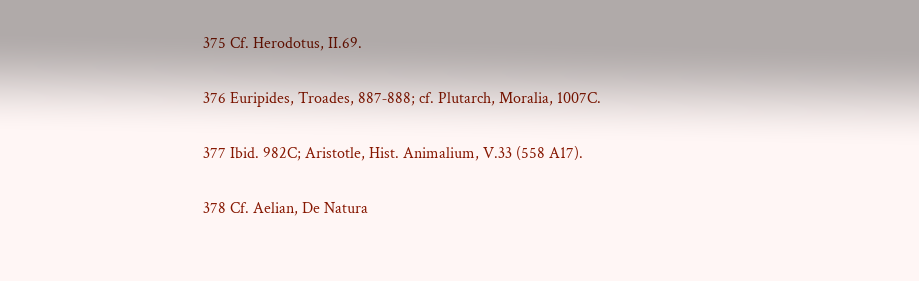375 Cf. Herodotus, II.69.

376 Euripides, Troades, 887‑888; cf. Plutarch, Moralia, 1007C.

377 Ibid. 982C; Aristotle, Hist. Animalium, V.33 (558 A17).

378 Cf. Aelian, De Natura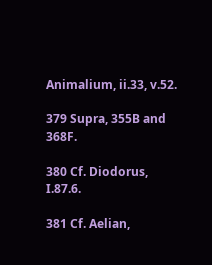Animalium, ii.33, v.52.

379 Supra, 355B and 368F.

380 Cf. Diodorus, I.87.6.

381 Cf. Aelian,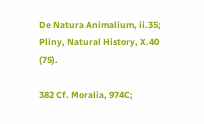De Natura Animalium, ii.35; Pliny, Natural History, X.40 (75).

382 Cf. Moralia, 974C;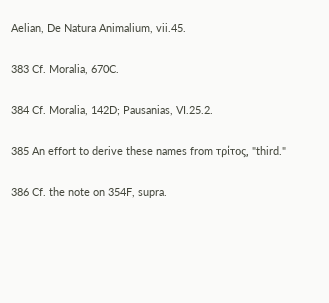Aelian, De Natura Animalium, vii.45.

383 Cf. Moralia, 670C.

384 Cf. Moralia, 142D; Pausanias, VI.25.2.

385 An effort to derive these names from τρίτος, "third."

386 Cf. the note on 354F, supra.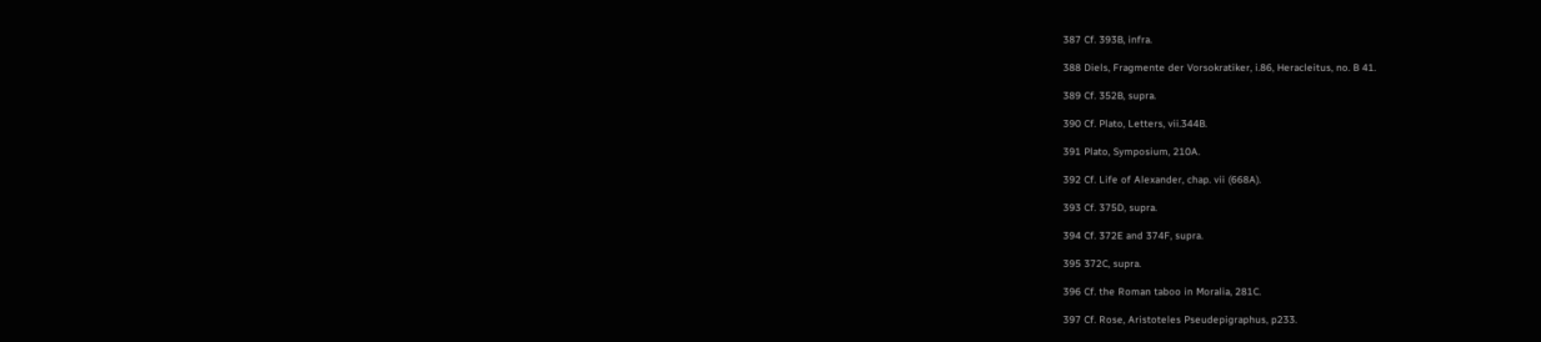387 Cf. 393B, infra.

388 Diels, Fragmente der Vorsokratiker, i.86, Heracleitus, no. B 41.

389 Cf. 352B, supra.

390 Cf. Plato, Letters, vii.344B.

391 Plato, Symposium, 210A.

392 Cf. Life of Alexander, chap. vii (668A).

393 Cf. 375D, supra.

394 Cf. 372E and 374F, supra.

395 372C, supra.

396 Cf. the Roman taboo in Moralia, 281C.

397 Cf. Rose, Aristoteles Pseudepigraphus, p233.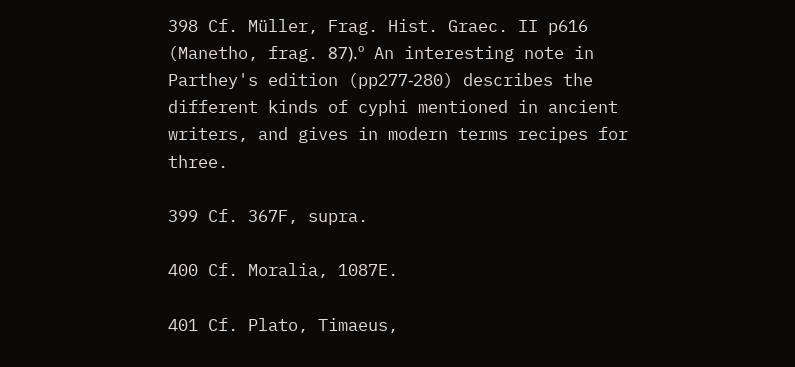398 Cf. Müller, Frag. Hist. Graec. II p616 (Manetho, frag. 87).º An interesting note in Parthey's edition (pp277‑280) describes the different kinds of cyphi mentioned in ancient writers, and gives in modern terms recipes for three.

399 Cf. 367F, supra.

400 Cf. Moralia, 1087E.

401 Cf. Plato, Timaeus,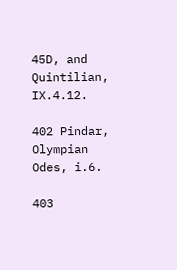45D, and Quintilian, IX.4.12.

402 Pindar, Olympian Odes, i.6.

403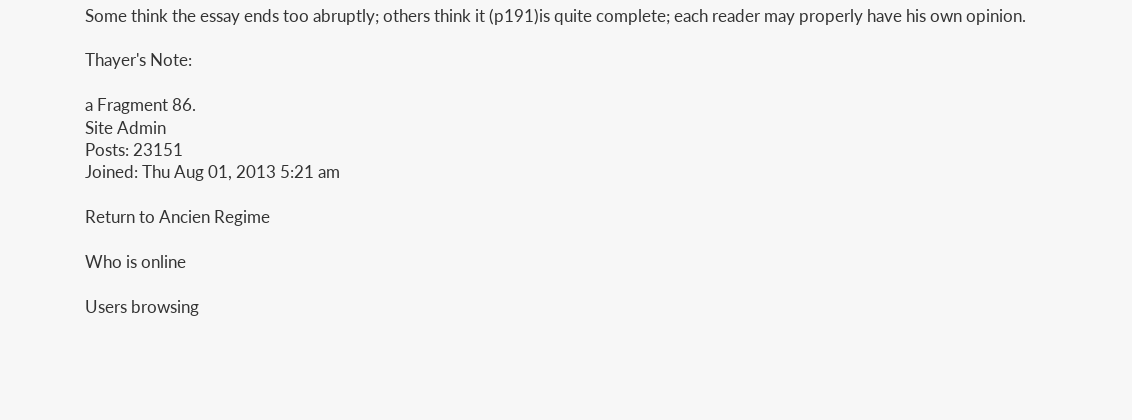Some think the essay ends too abruptly; others think it (p191)is quite complete; each reader may properly have his own opinion.

Thayer's Note:

a Fragment 86.
Site Admin
Posts: 23151
Joined: Thu Aug 01, 2013 5:21 am

Return to Ancien Regime

Who is online

Users browsing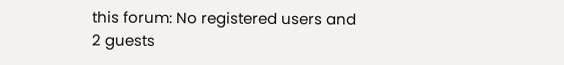this forum: No registered users and 2 guests